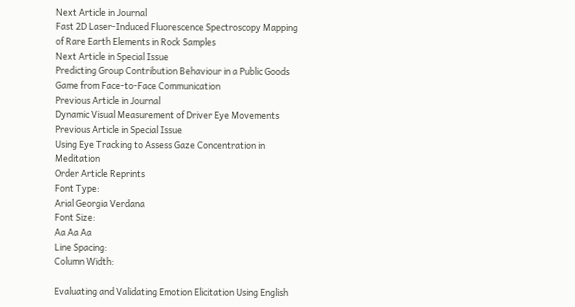Next Article in Journal
Fast 2D Laser-Induced Fluorescence Spectroscopy Mapping of Rare Earth Elements in Rock Samples
Next Article in Special Issue
Predicting Group Contribution Behaviour in a Public Goods Game from Face-to-Face Communication
Previous Article in Journal
Dynamic Visual Measurement of Driver Eye Movements
Previous Article in Special Issue
Using Eye Tracking to Assess Gaze Concentration in Meditation
Order Article Reprints
Font Type:
Arial Georgia Verdana
Font Size:
Aa Aa Aa
Line Spacing:
Column Width:

Evaluating and Validating Emotion Elicitation Using English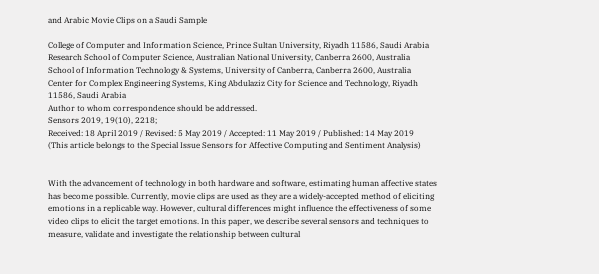and Arabic Movie Clips on a Saudi Sample

College of Computer and Information Science, Prince Sultan University, Riyadh 11586, Saudi Arabia
Research School of Computer Science, Australian National University, Canberra 2600, Australia
School of Information Technology & Systems, University of Canberra, Canberra 2600, Australia
Center for Complex Engineering Systems, King Abdulaziz City for Science and Technology, Riyadh 11586, Saudi Arabia
Author to whom correspondence should be addressed.
Sensors 2019, 19(10), 2218;
Received: 18 April 2019 / Revised: 5 May 2019 / Accepted: 11 May 2019 / Published: 14 May 2019
(This article belongs to the Special Issue Sensors for Affective Computing and Sentiment Analysis)


With the advancement of technology in both hardware and software, estimating human affective states has become possible. Currently, movie clips are used as they are a widely-accepted method of eliciting emotions in a replicable way. However, cultural differences might influence the effectiveness of some video clips to elicit the target emotions. In this paper, we describe several sensors and techniques to measure, validate and investigate the relationship between cultural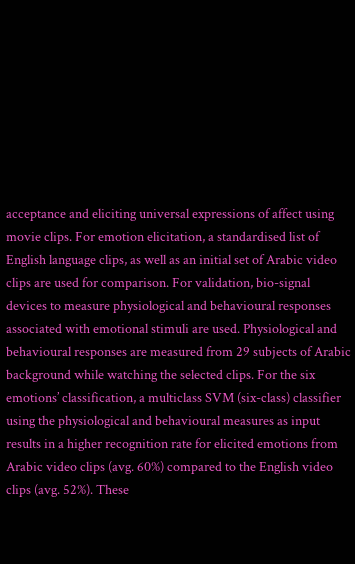acceptance and eliciting universal expressions of affect using movie clips. For emotion elicitation, a standardised list of English language clips, as well as an initial set of Arabic video clips are used for comparison. For validation, bio-signal devices to measure physiological and behavioural responses associated with emotional stimuli are used. Physiological and behavioural responses are measured from 29 subjects of Arabic background while watching the selected clips. For the six emotions’ classification, a multiclass SVM (six-class) classifier using the physiological and behavioural measures as input results in a higher recognition rate for elicited emotions from Arabic video clips (avg. 60%) compared to the English video clips (avg. 52%). These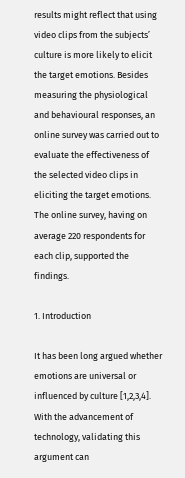results might reflect that using video clips from the subjects’ culture is more likely to elicit the target emotions. Besides measuring the physiological and behavioural responses, an online survey was carried out to evaluate the effectiveness of the selected video clips in eliciting the target emotions. The online survey, having on average 220 respondents for each clip, supported the findings.

1. Introduction

It has been long argued whether emotions are universal or influenced by culture [1,2,3,4]. With the advancement of technology, validating this argument can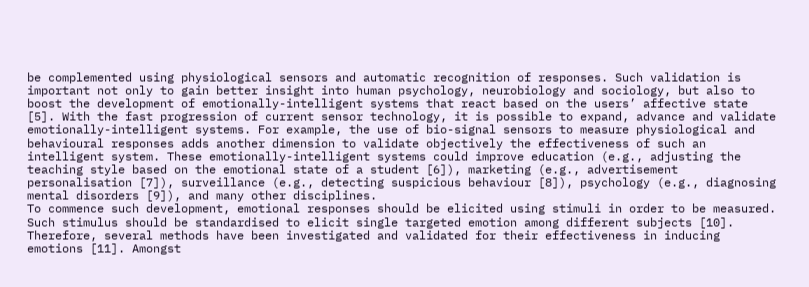be complemented using physiological sensors and automatic recognition of responses. Such validation is important not only to gain better insight into human psychology, neurobiology and sociology, but also to boost the development of emotionally-intelligent systems that react based on the users’ affective state [5]. With the fast progression of current sensor technology, it is possible to expand, advance and validate emotionally-intelligent systems. For example, the use of bio-signal sensors to measure physiological and behavioural responses adds another dimension to validate objectively the effectiveness of such an intelligent system. These emotionally-intelligent systems could improve education (e.g., adjusting the teaching style based on the emotional state of a student [6]), marketing (e.g., advertisement personalisation [7]), surveillance (e.g., detecting suspicious behaviour [8]), psychology (e.g., diagnosing mental disorders [9]), and many other disciplines.
To commence such development, emotional responses should be elicited using stimuli in order to be measured. Such stimulus should be standardised to elicit single targeted emotion among different subjects [10]. Therefore, several methods have been investigated and validated for their effectiveness in inducing emotions [11]. Amongst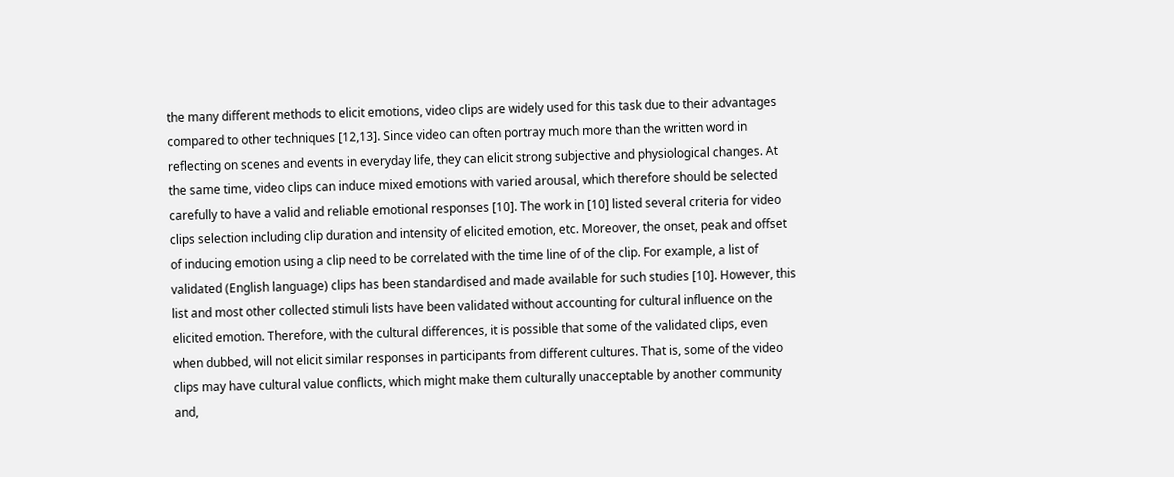the many different methods to elicit emotions, video clips are widely used for this task due to their advantages compared to other techniques [12,13]. Since video can often portray much more than the written word in reflecting on scenes and events in everyday life, they can elicit strong subjective and physiological changes. At the same time, video clips can induce mixed emotions with varied arousal, which therefore should be selected carefully to have a valid and reliable emotional responses [10]. The work in [10] listed several criteria for video clips selection including clip duration and intensity of elicited emotion, etc. Moreover, the onset, peak and offset of inducing emotion using a clip need to be correlated with the time line of of the clip. For example, a list of validated (English language) clips has been standardised and made available for such studies [10]. However, this list and most other collected stimuli lists have been validated without accounting for cultural influence on the elicited emotion. Therefore, with the cultural differences, it is possible that some of the validated clips, even when dubbed, will not elicit similar responses in participants from different cultures. That is, some of the video clips may have cultural value conflicts, which might make them culturally unacceptable by another community and,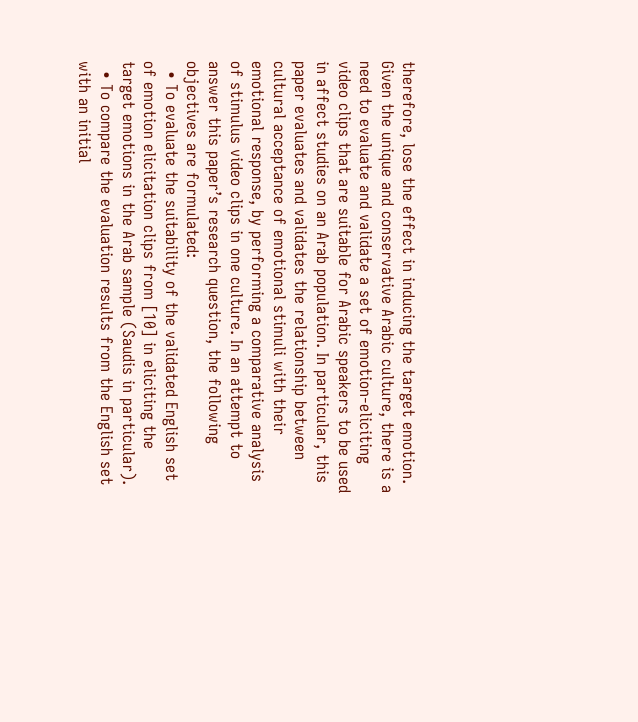therefore, lose the effect in inducing the target emotion.
Given the unique and conservative Arabic culture, there is a need to evaluate and validate a set of emotion-eliciting video clips that are suitable for Arabic speakers to be used in affect studies on an Arab population. In particular, this paper evaluates and validates the relationship between cultural acceptance of emotional stimuli with their emotional response, by performing a comparative analysis of stimulus video clips in one culture. In an attempt to answer this paper’s research question, the following objectives are formulated:
  • To evaluate the suitability of the validated English set of emotion elicitation clips from [10] in eliciting the target emotions in the Arab sample (Saudis in particular).
  • To compare the evaluation results from the English set with an initial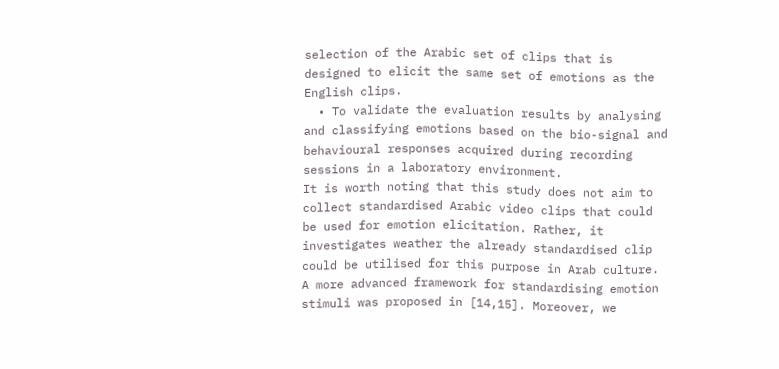selection of the Arabic set of clips that is designed to elicit the same set of emotions as the English clips.
  • To validate the evaluation results by analysing and classifying emotions based on the bio-signal and behavioural responses acquired during recording sessions in a laboratory environment.
It is worth noting that this study does not aim to collect standardised Arabic video clips that could be used for emotion elicitation. Rather, it investigates weather the already standardised clip could be utilised for this purpose in Arab culture. A more advanced framework for standardising emotion stimuli was proposed in [14,15]. Moreover, we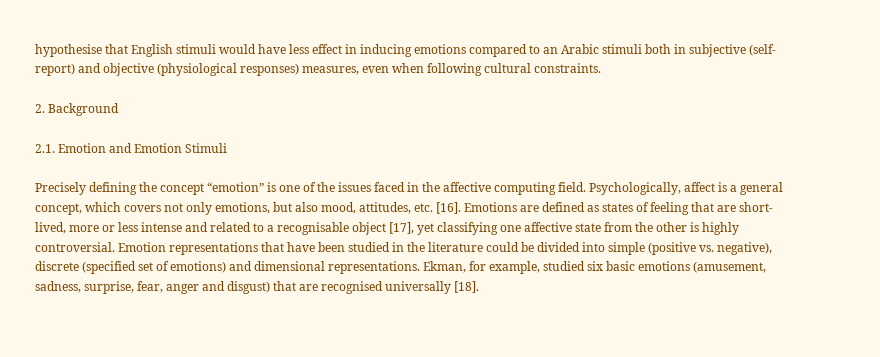hypothesise that English stimuli would have less effect in inducing emotions compared to an Arabic stimuli both in subjective (self-report) and objective (physiological responses) measures, even when following cultural constraints.

2. Background

2.1. Emotion and Emotion Stimuli

Precisely defining the concept “emotion” is one of the issues faced in the affective computing field. Psychologically, affect is a general concept, which covers not only emotions, but also mood, attitudes, etc. [16]. Emotions are defined as states of feeling that are short-lived, more or less intense and related to a recognisable object [17], yet classifying one affective state from the other is highly controversial. Emotion representations that have been studied in the literature could be divided into simple (positive vs. negative), discrete (specified set of emotions) and dimensional representations. Ekman, for example, studied six basic emotions (amusement, sadness, surprise, fear, anger and disgust) that are recognised universally [18].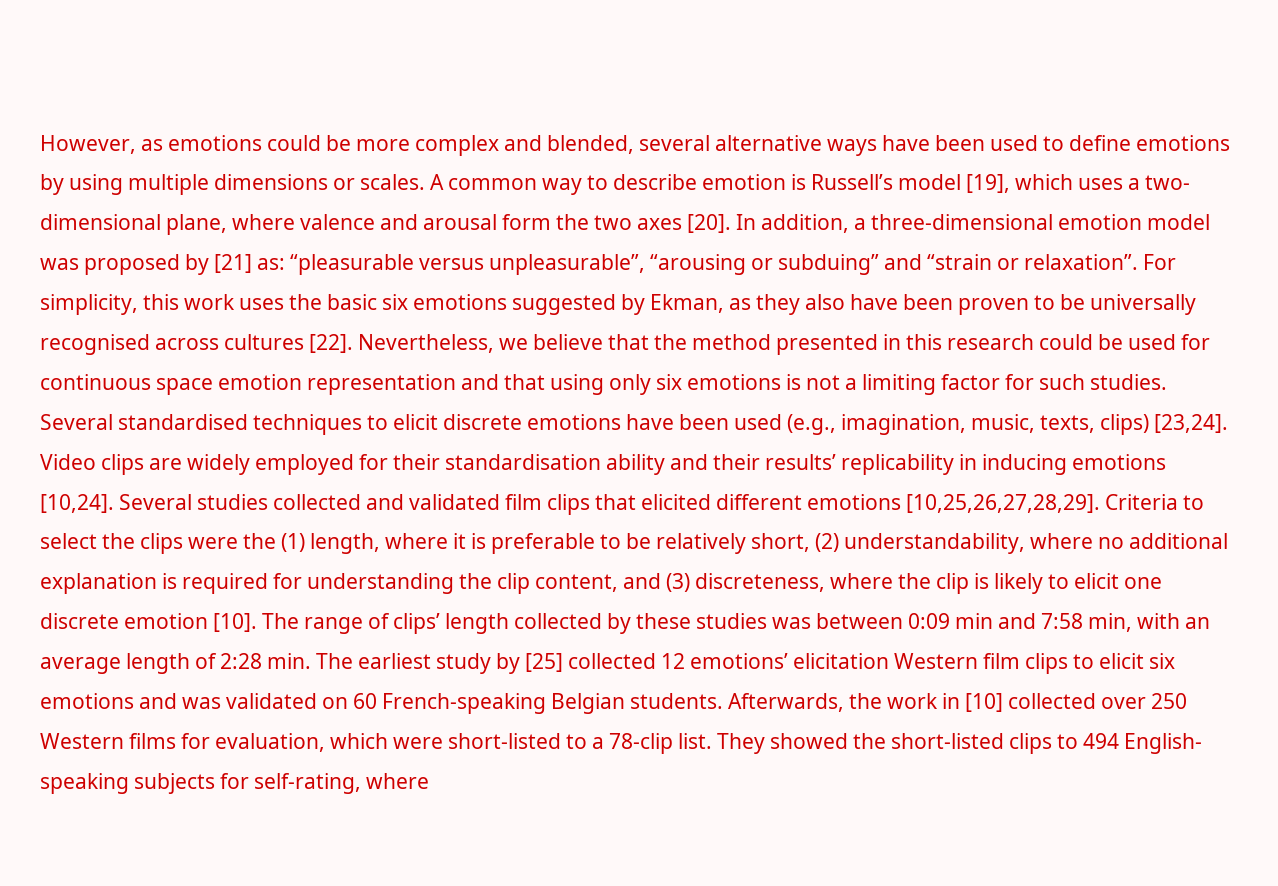However, as emotions could be more complex and blended, several alternative ways have been used to define emotions by using multiple dimensions or scales. A common way to describe emotion is Russell’s model [19], which uses a two-dimensional plane, where valence and arousal form the two axes [20]. In addition, a three-dimensional emotion model was proposed by [21] as: “pleasurable versus unpleasurable”, “arousing or subduing” and “strain or relaxation”. For simplicity, this work uses the basic six emotions suggested by Ekman, as they also have been proven to be universally recognised across cultures [22]. Nevertheless, we believe that the method presented in this research could be used for continuous space emotion representation and that using only six emotions is not a limiting factor for such studies.
Several standardised techniques to elicit discrete emotions have been used (e.g., imagination, music, texts, clips) [23,24]. Video clips are widely employed for their standardisation ability and their results’ replicability in inducing emotions [10,24]. Several studies collected and validated film clips that elicited different emotions [10,25,26,27,28,29]. Criteria to select the clips were the (1) length, where it is preferable to be relatively short, (2) understandability, where no additional explanation is required for understanding the clip content, and (3) discreteness, where the clip is likely to elicit one discrete emotion [10]. The range of clips’ length collected by these studies was between 0:09 min and 7:58 min, with an average length of 2:28 min. The earliest study by [25] collected 12 emotions’ elicitation Western film clips to elicit six emotions and was validated on 60 French-speaking Belgian students. Afterwards, the work in [10] collected over 250 Western films for evaluation, which were short-listed to a 78-clip list. They showed the short-listed clips to 494 English-speaking subjects for self-rating, where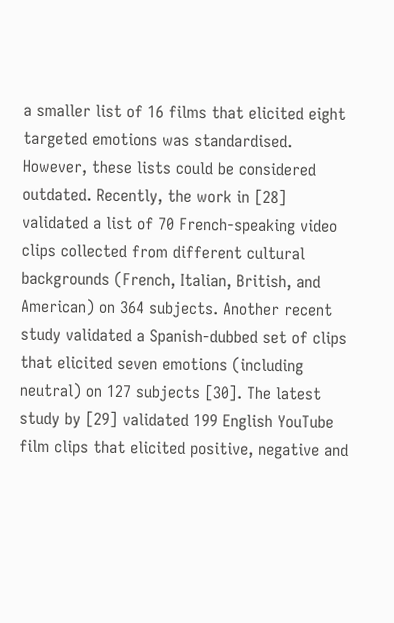a smaller list of 16 films that elicited eight targeted emotions was standardised. However, these lists could be considered outdated. Recently, the work in [28] validated a list of 70 French-speaking video clips collected from different cultural backgrounds (French, Italian, British, and American) on 364 subjects. Another recent study validated a Spanish-dubbed set of clips that elicited seven emotions (including neutral) on 127 subjects [30]. The latest study by [29] validated 199 English YouTube film clips that elicited positive, negative and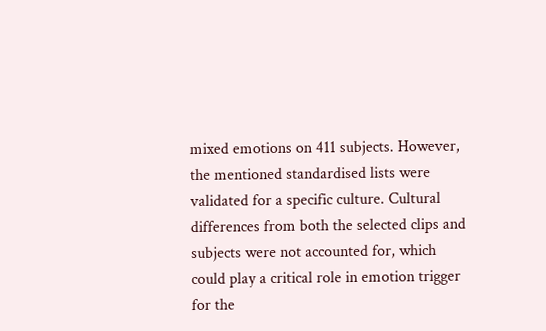mixed emotions on 411 subjects. However, the mentioned standardised lists were validated for a specific culture. Cultural differences from both the selected clips and subjects were not accounted for, which could play a critical role in emotion trigger for the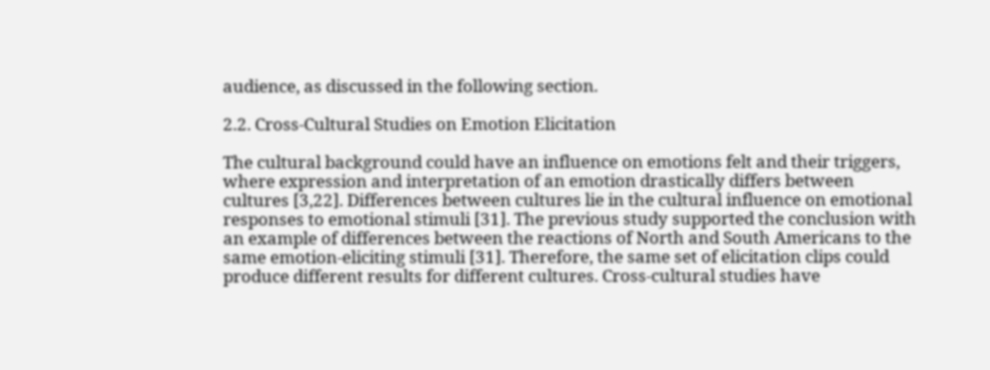audience, as discussed in the following section.

2.2. Cross-Cultural Studies on Emotion Elicitation

The cultural background could have an influence on emotions felt and their triggers, where expression and interpretation of an emotion drastically differs between cultures [3,22]. Differences between cultures lie in the cultural influence on emotional responses to emotional stimuli [31]. The previous study supported the conclusion with an example of differences between the reactions of North and South Americans to the same emotion-eliciting stimuli [31]. Therefore, the same set of elicitation clips could produce different results for different cultures. Cross-cultural studies have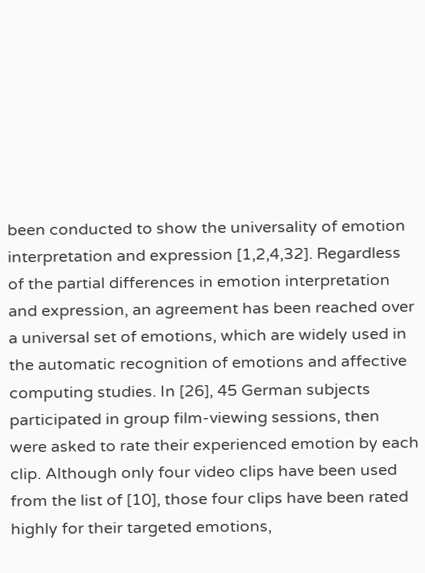been conducted to show the universality of emotion interpretation and expression [1,2,4,32]. Regardless of the partial differences in emotion interpretation and expression, an agreement has been reached over a universal set of emotions, which are widely used in the automatic recognition of emotions and affective computing studies. In [26], 45 German subjects participated in group film-viewing sessions, then were asked to rate their experienced emotion by each clip. Although only four video clips have been used from the list of [10], those four clips have been rated highly for their targeted emotions,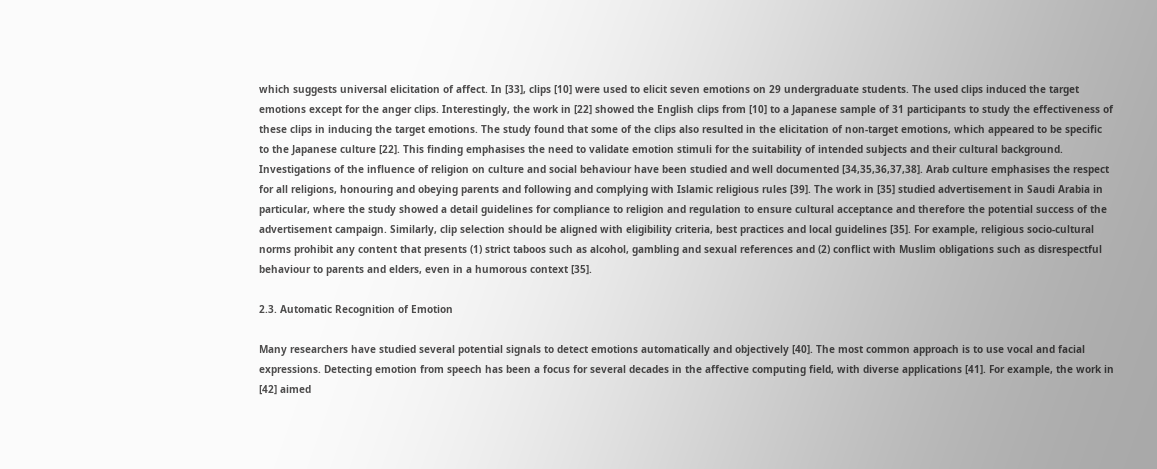which suggests universal elicitation of affect. In [33], clips [10] were used to elicit seven emotions on 29 undergraduate students. The used clips induced the target emotions except for the anger clips. Interestingly, the work in [22] showed the English clips from [10] to a Japanese sample of 31 participants to study the effectiveness of these clips in inducing the target emotions. The study found that some of the clips also resulted in the elicitation of non-target emotions, which appeared to be specific to the Japanese culture [22]. This finding emphasises the need to validate emotion stimuli for the suitability of intended subjects and their cultural background.
Investigations of the influence of religion on culture and social behaviour have been studied and well documented [34,35,36,37,38]. Arab culture emphasises the respect for all religions, honouring and obeying parents and following and complying with Islamic religious rules [39]. The work in [35] studied advertisement in Saudi Arabia in particular, where the study showed a detail guidelines for compliance to religion and regulation to ensure cultural acceptance and therefore the potential success of the advertisement campaign. Similarly, clip selection should be aligned with eligibility criteria, best practices and local guidelines [35]. For example, religious socio-cultural norms prohibit any content that presents (1) strict taboos such as alcohol, gambling and sexual references and (2) conflict with Muslim obligations such as disrespectful behaviour to parents and elders, even in a humorous context [35].

2.3. Automatic Recognition of Emotion

Many researchers have studied several potential signals to detect emotions automatically and objectively [40]. The most common approach is to use vocal and facial expressions. Detecting emotion from speech has been a focus for several decades in the affective computing field, with diverse applications [41]. For example, the work in [42] aimed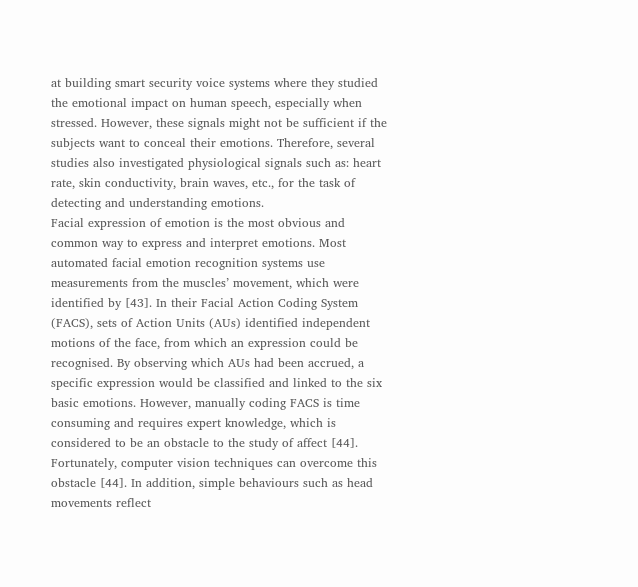at building smart security voice systems where they studied the emotional impact on human speech, especially when stressed. However, these signals might not be sufficient if the subjects want to conceal their emotions. Therefore, several studies also investigated physiological signals such as: heart rate, skin conductivity, brain waves, etc., for the task of detecting and understanding emotions.
Facial expression of emotion is the most obvious and common way to express and interpret emotions. Most automated facial emotion recognition systems use measurements from the muscles’ movement, which were identified by [43]. In their Facial Action Coding System (FACS), sets of Action Units (AUs) identified independent motions of the face, from which an expression could be recognised. By observing which AUs had been accrued, a specific expression would be classified and linked to the six basic emotions. However, manually coding FACS is time consuming and requires expert knowledge, which is considered to be an obstacle to the study of affect [44]. Fortunately, computer vision techniques can overcome this obstacle [44]. In addition, simple behaviours such as head movements reflect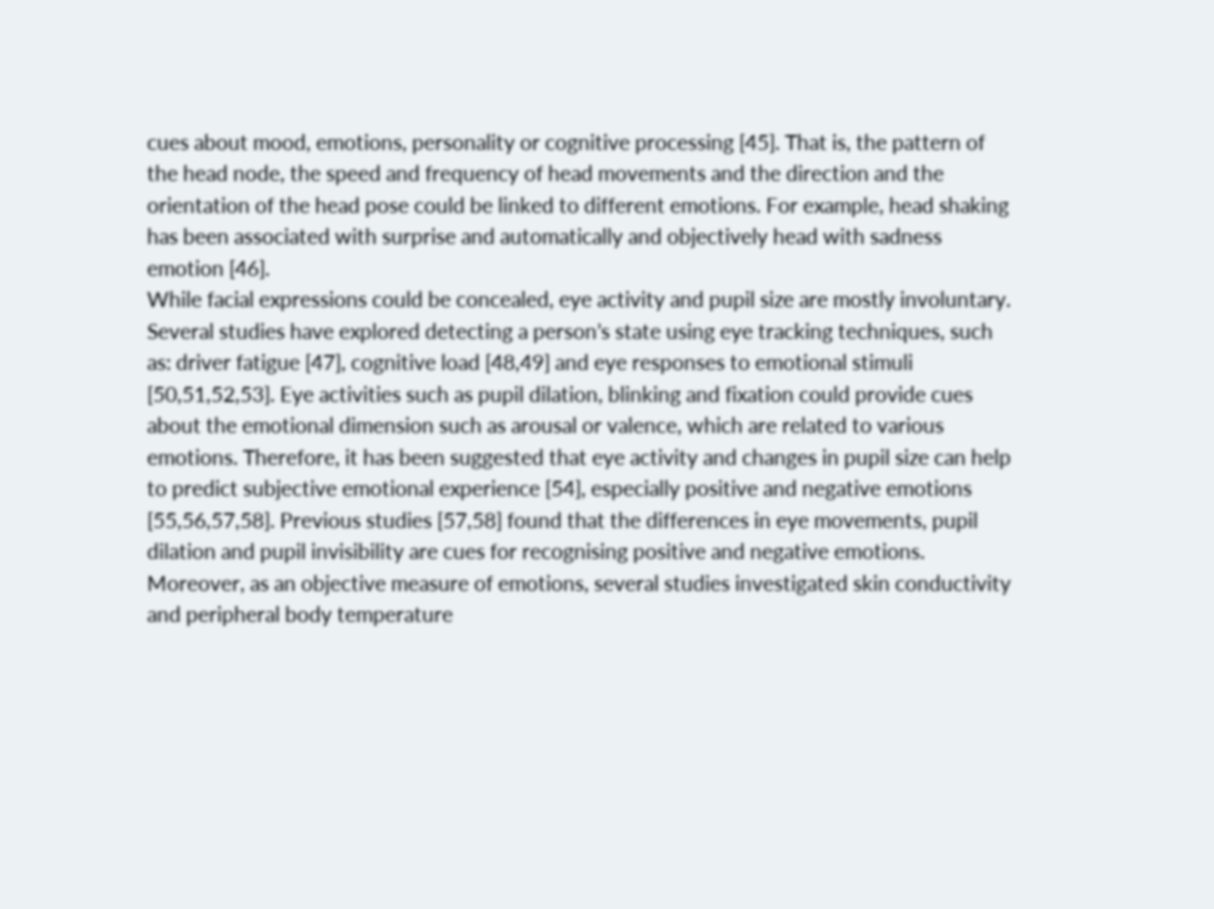cues about mood, emotions, personality or cognitive processing [45]. That is, the pattern of the head node, the speed and frequency of head movements and the direction and the orientation of the head pose could be linked to different emotions. For example, head shaking has been associated with surprise and automatically and objectively head with sadness emotion [46].
While facial expressions could be concealed, eye activity and pupil size are mostly involuntary. Several studies have explored detecting a person’s state using eye tracking techniques, such as: driver fatigue [47], cognitive load [48,49] and eye responses to emotional stimuli [50,51,52,53]. Eye activities such as pupil dilation, blinking and fixation could provide cues about the emotional dimension such as arousal or valence, which are related to various emotions. Therefore, it has been suggested that eye activity and changes in pupil size can help to predict subjective emotional experience [54], especially positive and negative emotions [55,56,57,58]. Previous studies [57,58] found that the differences in eye movements, pupil dilation and pupil invisibility are cues for recognising positive and negative emotions.
Moreover, as an objective measure of emotions, several studies investigated skin conductivity and peripheral body temperature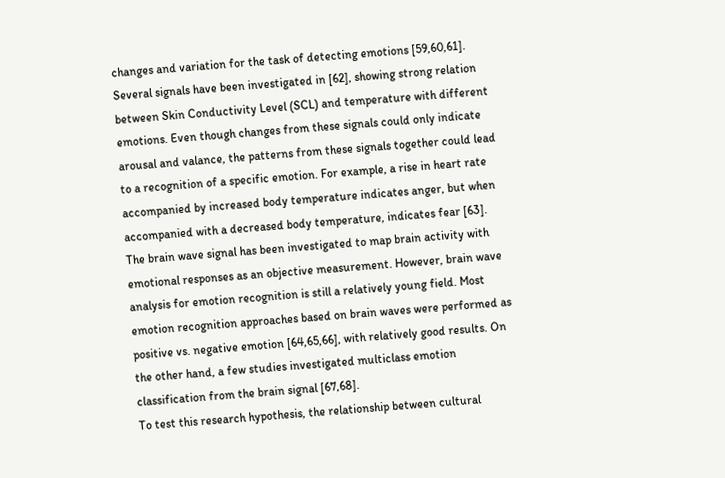changes and variation for the task of detecting emotions [59,60,61]. Several signals have been investigated in [62], showing strong relation between Skin Conductivity Level (SCL) and temperature with different emotions. Even though changes from these signals could only indicate arousal and valance, the patterns from these signals together could lead to a recognition of a specific emotion. For example, a rise in heart rate accompanied by increased body temperature indicates anger, but when accompanied with a decreased body temperature, indicates fear [63].
The brain wave signal has been investigated to map brain activity with emotional responses as an objective measurement. However, brain wave analysis for emotion recognition is still a relatively young field. Most emotion recognition approaches based on brain waves were performed as positive vs. negative emotion [64,65,66], with relatively good results. On the other hand, a few studies investigated multiclass emotion classification from the brain signal [67,68].
To test this research hypothesis, the relationship between cultural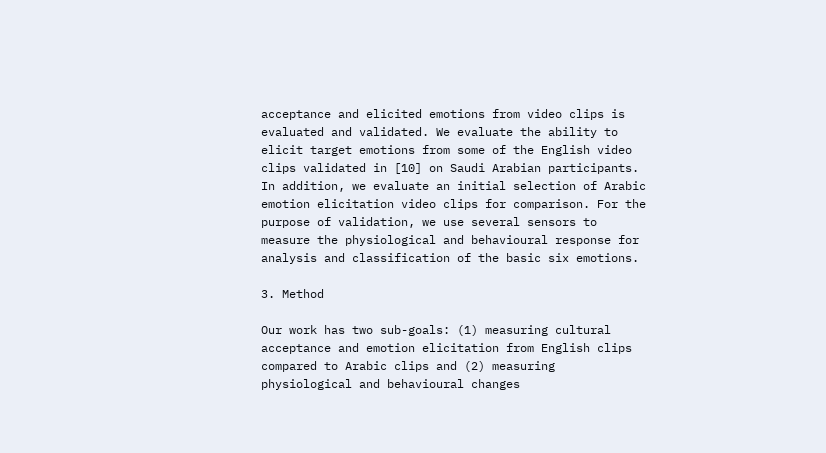acceptance and elicited emotions from video clips is evaluated and validated. We evaluate the ability to elicit target emotions from some of the English video clips validated in [10] on Saudi Arabian participants. In addition, we evaluate an initial selection of Arabic emotion elicitation video clips for comparison. For the purpose of validation, we use several sensors to measure the physiological and behavioural response for analysis and classification of the basic six emotions.

3. Method

Our work has two sub-goals: (1) measuring cultural acceptance and emotion elicitation from English clips compared to Arabic clips and (2) measuring physiological and behavioural changes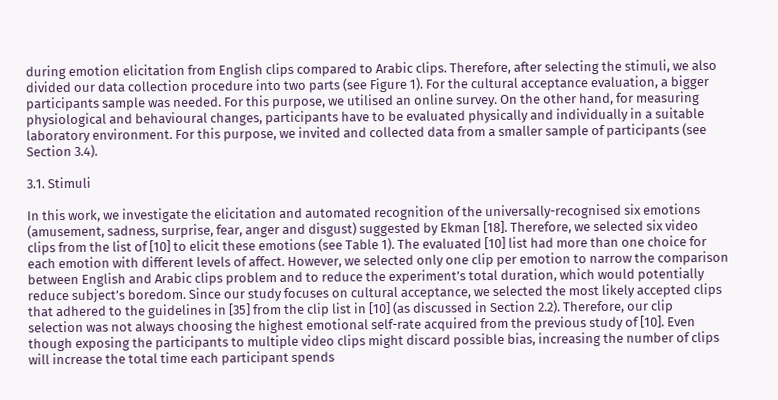during emotion elicitation from English clips compared to Arabic clips. Therefore, after selecting the stimuli, we also divided our data collection procedure into two parts (see Figure 1). For the cultural acceptance evaluation, a bigger participants sample was needed. For this purpose, we utilised an online survey. On the other hand, for measuring physiological and behavioural changes, participants have to be evaluated physically and individually in a suitable laboratory environment. For this purpose, we invited and collected data from a smaller sample of participants (see Section 3.4).

3.1. Stimuli

In this work, we investigate the elicitation and automated recognition of the universally-recognised six emotions (amusement, sadness, surprise, fear, anger and disgust) suggested by Ekman [18]. Therefore, we selected six video clips from the list of [10] to elicit these emotions (see Table 1). The evaluated [10] list had more than one choice for each emotion with different levels of affect. However, we selected only one clip per emotion to narrow the comparison between English and Arabic clips problem and to reduce the experiment’s total duration, which would potentially reduce subject’s boredom. Since our study focuses on cultural acceptance, we selected the most likely accepted clips that adhered to the guidelines in [35] from the clip list in [10] (as discussed in Section 2.2). Therefore, our clip selection was not always choosing the highest emotional self-rate acquired from the previous study of [10]. Even though exposing the participants to multiple video clips might discard possible bias, increasing the number of clips will increase the total time each participant spends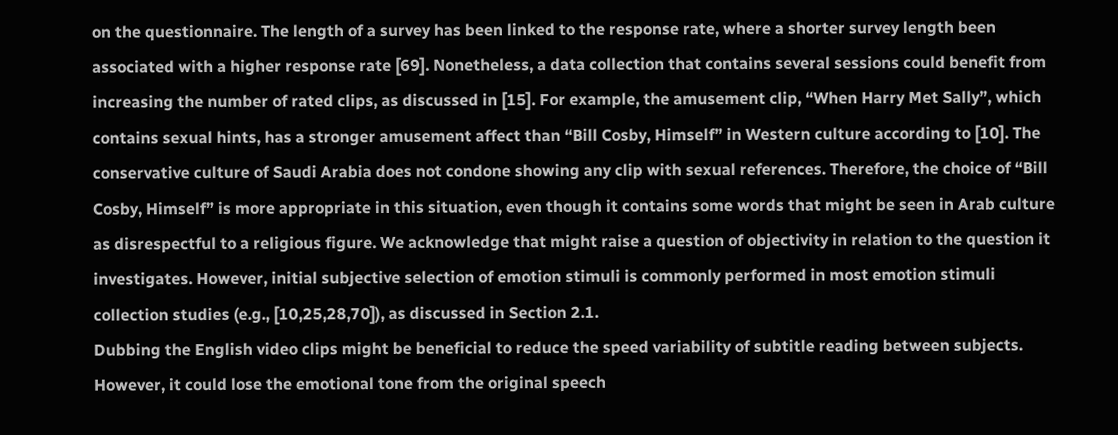on the questionnaire. The length of a survey has been linked to the response rate, where a shorter survey length been associated with a higher response rate [69]. Nonetheless, a data collection that contains several sessions could benefit from increasing the number of rated clips, as discussed in [15]. For example, the amusement clip, “When Harry Met Sally”, which contains sexual hints, has a stronger amusement affect than “Bill Cosby, Himself” in Western culture according to [10]. The conservative culture of Saudi Arabia does not condone showing any clip with sexual references. Therefore, the choice of “Bill Cosby, Himself” is more appropriate in this situation, even though it contains some words that might be seen in Arab culture as disrespectful to a religious figure. We acknowledge that might raise a question of objectivity in relation to the question it investigates. However, initial subjective selection of emotion stimuli is commonly performed in most emotion stimuli collection studies (e.g., [10,25,28,70]), as discussed in Section 2.1.
Dubbing the English video clips might be beneficial to reduce the speed variability of subtitle reading between subjects. However, it could lose the emotional tone from the original speech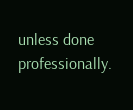unless done professionally.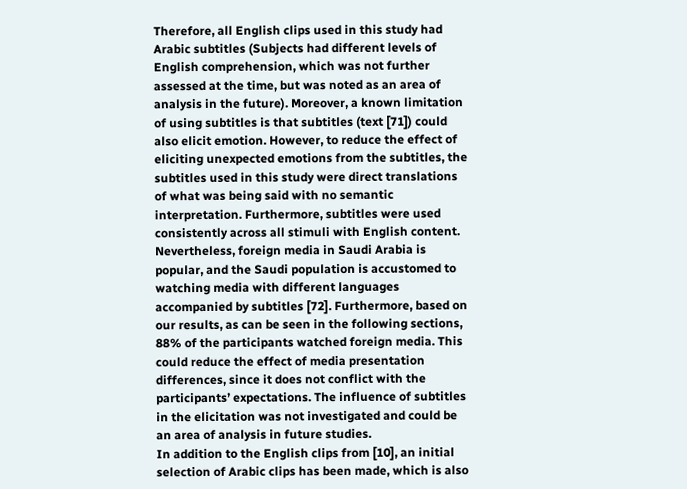Therefore, all English clips used in this study had Arabic subtitles (Subjects had different levels of English comprehension, which was not further assessed at the time, but was noted as an area of analysis in the future). Moreover, a known limitation of using subtitles is that subtitles (text [71]) could also elicit emotion. However, to reduce the effect of eliciting unexpected emotions from the subtitles, the subtitles used in this study were direct translations of what was being said with no semantic interpretation. Furthermore, subtitles were used consistently across all stimuli with English content. Nevertheless, foreign media in Saudi Arabia is popular, and the Saudi population is accustomed to watching media with different languages accompanied by subtitles [72]. Furthermore, based on our results, as can be seen in the following sections, 88% of the participants watched foreign media. This could reduce the effect of media presentation differences, since it does not conflict with the participants’ expectations. The influence of subtitles in the elicitation was not investigated and could be an area of analysis in future studies.
In addition to the English clips from [10], an initial selection of Arabic clips has been made, which is also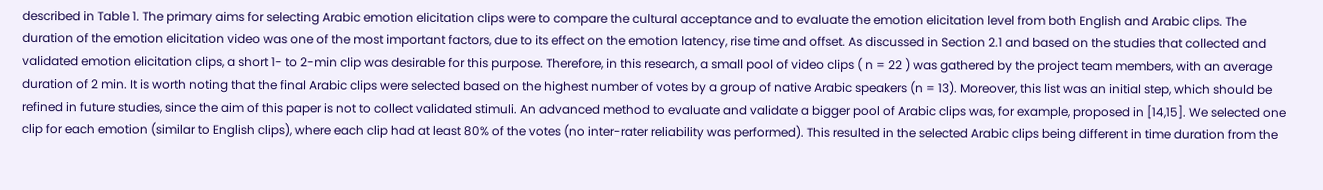described in Table 1. The primary aims for selecting Arabic emotion elicitation clips were to compare the cultural acceptance and to evaluate the emotion elicitation level from both English and Arabic clips. The duration of the emotion elicitation video was one of the most important factors, due to its effect on the emotion latency, rise time and offset. As discussed in Section 2.1 and based on the studies that collected and validated emotion elicitation clips, a short 1- to 2-min clip was desirable for this purpose. Therefore, in this research, a small pool of video clips ( n = 22 ) was gathered by the project team members, with an average duration of 2 min. It is worth noting that the final Arabic clips were selected based on the highest number of votes by a group of native Arabic speakers (n = 13). Moreover, this list was an initial step, which should be refined in future studies, since the aim of this paper is not to collect validated stimuli. An advanced method to evaluate and validate a bigger pool of Arabic clips was, for example, proposed in [14,15]. We selected one clip for each emotion (similar to English clips), where each clip had at least 80% of the votes (no inter-rater reliability was performed). This resulted in the selected Arabic clips being different in time duration from the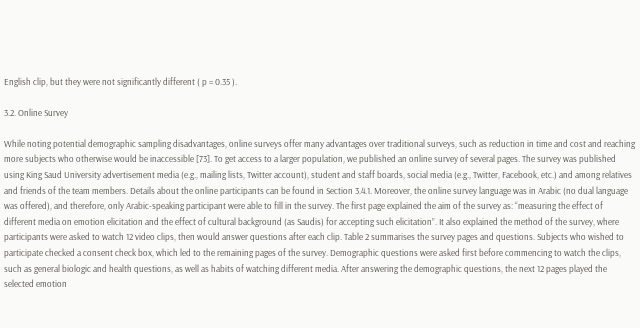English clip, but they were not significantly different ( p = 0.35 ).

3.2. Online Survey

While noting potential demographic sampling disadvantages, online surveys offer many advantages over traditional surveys, such as reduction in time and cost and reaching more subjects who otherwise would be inaccessible [73]. To get access to a larger population, we published an online survey of several pages. The survey was published using King Saud University advertisement media (e.g., mailing lists, Twitter account), student and staff boards, social media (e.g., Twitter, Facebook, etc.) and among relatives and friends of the team members. Details about the online participants can be found in Section 3.4.1. Moreover, the online survey language was in Arabic (no dual language was offered), and therefore, only Arabic-speaking participant were able to fill in the survey. The first page explained the aim of the survey as: “measuring the effect of different media on emotion elicitation and the effect of cultural background (as Saudis) for accepting such elicitation”. It also explained the method of the survey, where participants were asked to watch 12 video clips, then would answer questions after each clip. Table 2 summarises the survey pages and questions. Subjects who wished to participate checked a consent check box, which led to the remaining pages of the survey. Demographic questions were asked first before commencing to watch the clips, such as general biologic and health questions, as well as habits of watching different media. After answering the demographic questions, the next 12 pages played the selected emotion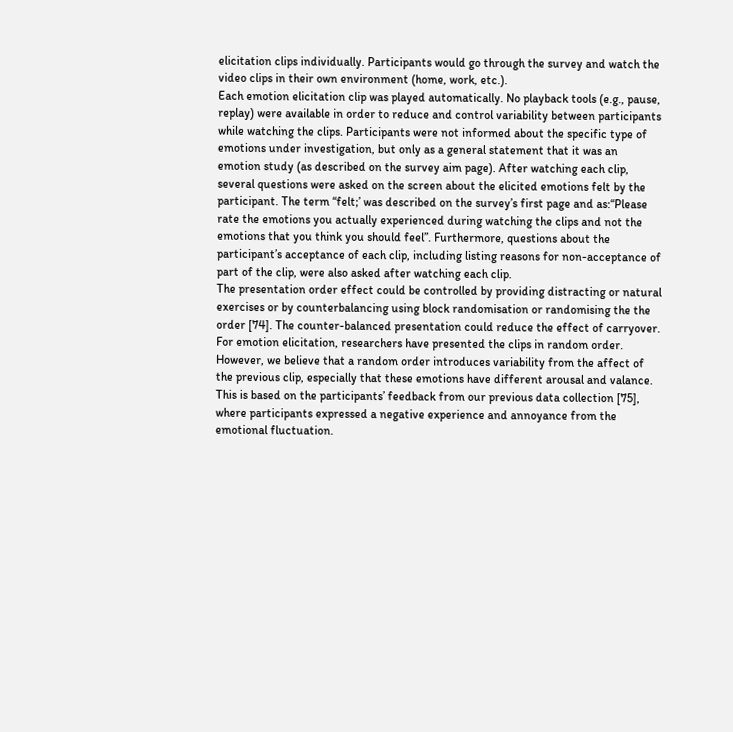elicitation clips individually. Participants would go through the survey and watch the video clips in their own environment (home, work, etc.).
Each emotion elicitation clip was played automatically. No playback tools (e.g., pause, replay) were available in order to reduce and control variability between participants while watching the clips. Participants were not informed about the specific type of emotions under investigation, but only as a general statement that it was an emotion study (as described on the survey aim page). After watching each clip, several questions were asked on the screen about the elicited emotions felt by the participant. The term “felt;’ was described on the survey’s first page and as:“Please rate the emotions you actually experienced during watching the clips and not the emotions that you think you should feel”. Furthermore, questions about the participant’s acceptance of each clip, including listing reasons for non-acceptance of part of the clip, were also asked after watching each clip.
The presentation order effect could be controlled by providing distracting or natural exercises or by counterbalancing using block randomisation or randomising the the order [74]. The counter-balanced presentation could reduce the effect of carryover. For emotion elicitation, researchers have presented the clips in random order. However, we believe that a random order introduces variability from the affect of the previous clip, especially that these emotions have different arousal and valance. This is based on the participants’ feedback from our previous data collection [75], where participants expressed a negative experience and annoyance from the emotional fluctuation.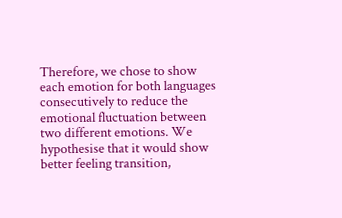Therefore, we chose to show each emotion for both languages consecutively to reduce the emotional fluctuation between two different emotions. We hypothesise that it would show better feeling transition,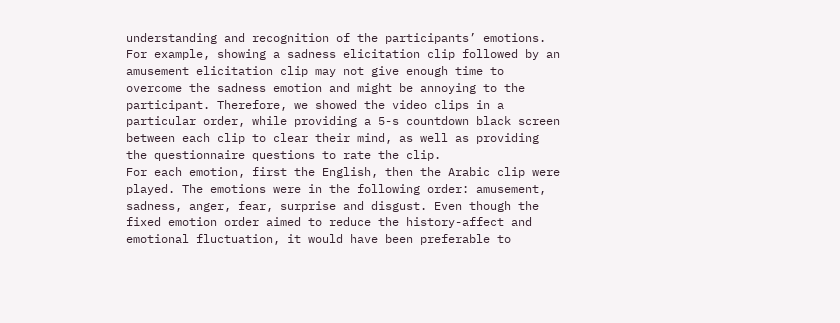understanding and recognition of the participants’ emotions. For example, showing a sadness elicitation clip followed by an amusement elicitation clip may not give enough time to overcome the sadness emotion and might be annoying to the participant. Therefore, we showed the video clips in a particular order, while providing a 5-s countdown black screen between each clip to clear their mind, as well as providing the questionnaire questions to rate the clip.
For each emotion, first the English, then the Arabic clip were played. The emotions were in the following order: amusement, sadness, anger, fear, surprise and disgust. Even though the fixed emotion order aimed to reduce the history-affect and emotional fluctuation, it would have been preferable to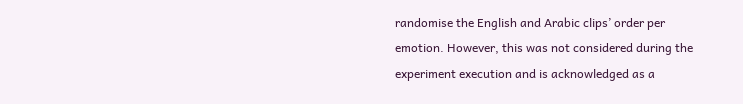randomise the English and Arabic clips’ order per emotion. However, this was not considered during the experiment execution and is acknowledged as a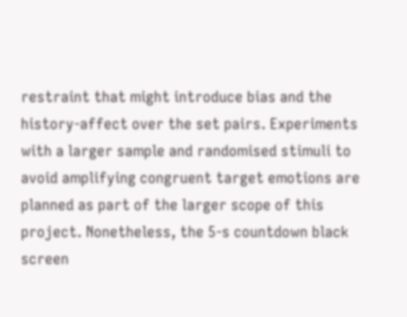restraint that might introduce bias and the history-affect over the set pairs. Experiments with a larger sample and randomised stimuli to avoid amplifying congruent target emotions are planned as part of the larger scope of this project. Nonetheless, the 5-s countdown black screen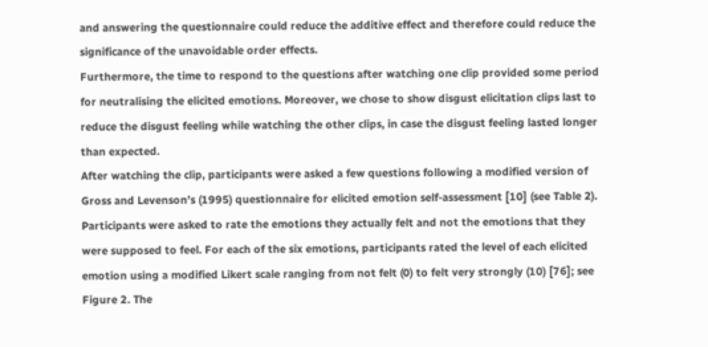and answering the questionnaire could reduce the additive effect and therefore could reduce the significance of the unavoidable order effects.
Furthermore, the time to respond to the questions after watching one clip provided some period for neutralising the elicited emotions. Moreover, we chose to show disgust elicitation clips last to reduce the disgust feeling while watching the other clips, in case the disgust feeling lasted longer than expected.
After watching the clip, participants were asked a few questions following a modified version of Gross and Levenson’s (1995) questionnaire for elicited emotion self-assessment [10] (see Table 2). Participants were asked to rate the emotions they actually felt and not the emotions that they were supposed to feel. For each of the six emotions, participants rated the level of each elicited emotion using a modified Likert scale ranging from not felt (0) to felt very strongly (10) [76]; see Figure 2. The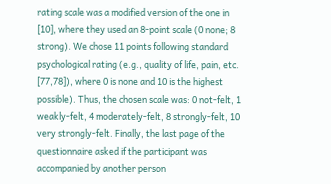rating scale was a modified version of the one in [10], where they used an 8-point scale (0 none; 8 strong). We chose 11 points following standard psychological rating (e.g., quality of life, pain, etc. [77,78]), where 0 is none and 10 is the highest possible). Thus, the chosen scale was: 0 not-felt, 1 weakly-felt, 4 moderately-felt, 8 strongly-felt, 10 very strongly-felt. Finally, the last page of the questionnaire asked if the participant was accompanied by another person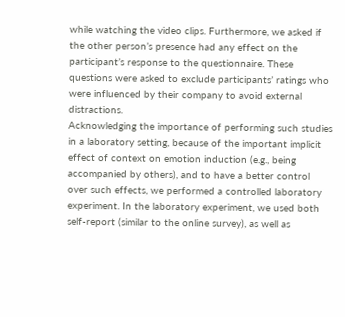while watching the video clips. Furthermore, we asked if the other person’s presence had any effect on the participant’s response to the questionnaire. These questions were asked to exclude participants’ ratings who were influenced by their company to avoid external distractions.
Acknowledging the importance of performing such studies in a laboratory setting, because of the important implicit effect of context on emotion induction (e.g., being accompanied by others), and to have a better control over such effects, we performed a controlled laboratory experiment. In the laboratory experiment, we used both self-report (similar to the online survey), as well as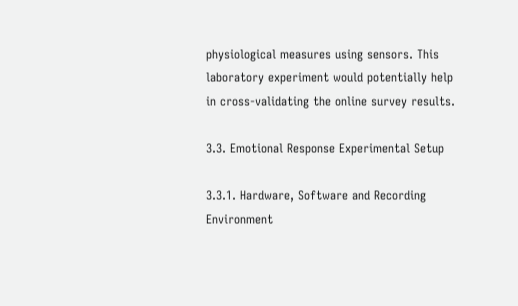physiological measures using sensors. This laboratory experiment would potentially help in cross-validating the online survey results.

3.3. Emotional Response Experimental Setup

3.3.1. Hardware, Software and Recording Environment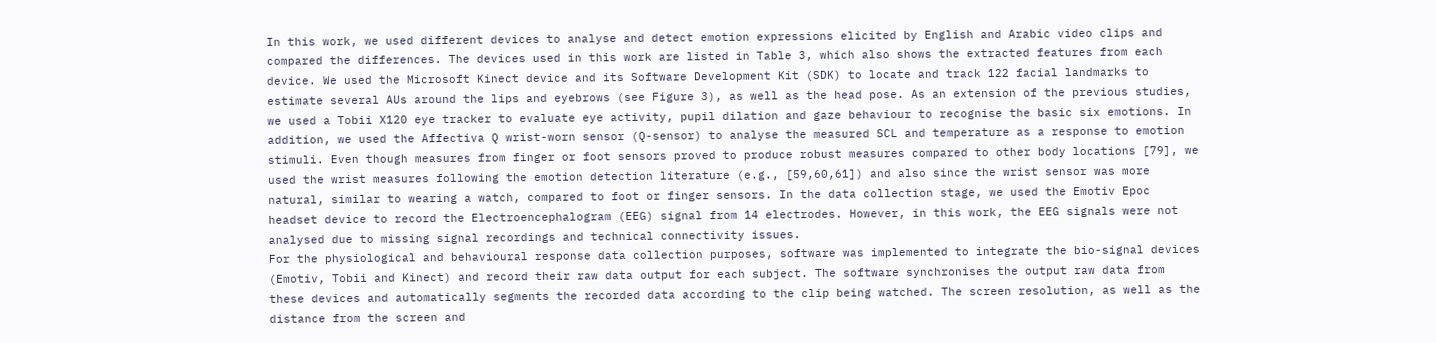In this work, we used different devices to analyse and detect emotion expressions elicited by English and Arabic video clips and compared the differences. The devices used in this work are listed in Table 3, which also shows the extracted features from each device. We used the Microsoft Kinect device and its Software Development Kit (SDK) to locate and track 122 facial landmarks to estimate several AUs around the lips and eyebrows (see Figure 3), as well as the head pose. As an extension of the previous studies, we used a Tobii X120 eye tracker to evaluate eye activity, pupil dilation and gaze behaviour to recognise the basic six emotions. In addition, we used the Affectiva Q wrist-worn sensor (Q-sensor) to analyse the measured SCL and temperature as a response to emotion stimuli. Even though measures from finger or foot sensors proved to produce robust measures compared to other body locations [79], we used the wrist measures following the emotion detection literature (e.g., [59,60,61]) and also since the wrist sensor was more natural, similar to wearing a watch, compared to foot or finger sensors. In the data collection stage, we used the Emotiv Epoc headset device to record the Electroencephalogram (EEG) signal from 14 electrodes. However, in this work, the EEG signals were not analysed due to missing signal recordings and technical connectivity issues.
For the physiological and behavioural response data collection purposes, software was implemented to integrate the bio-signal devices (Emotiv, Tobii and Kinect) and record their raw data output for each subject. The software synchronises the output raw data from these devices and automatically segments the recorded data according to the clip being watched. The screen resolution, as well as the distance from the screen and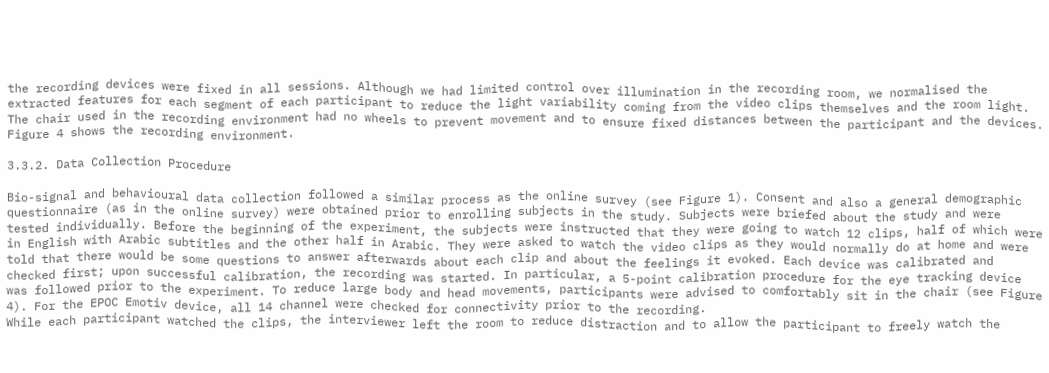the recording devices were fixed in all sessions. Although we had limited control over illumination in the recording room, we normalised the extracted features for each segment of each participant to reduce the light variability coming from the video clips themselves and the room light. The chair used in the recording environment had no wheels to prevent movement and to ensure fixed distances between the participant and the devices. Figure 4 shows the recording environment.

3.3.2. Data Collection Procedure

Bio-signal and behavioural data collection followed a similar process as the online survey (see Figure 1). Consent and also a general demographic questionnaire (as in the online survey) were obtained prior to enrolling subjects in the study. Subjects were briefed about the study and were tested individually. Before the beginning of the experiment, the subjects were instructed that they were going to watch 12 clips, half of which were in English with Arabic subtitles and the other half in Arabic. They were asked to watch the video clips as they would normally do at home and were told that there would be some questions to answer afterwards about each clip and about the feelings it evoked. Each device was calibrated and checked first; upon successful calibration, the recording was started. In particular, a 5-point calibration procedure for the eye tracking device was followed prior to the experiment. To reduce large body and head movements, participants were advised to comfortably sit in the chair (see Figure 4). For the EPOC Emotiv device, all 14 channel were checked for connectivity prior to the recording.
While each participant watched the clips, the interviewer left the room to reduce distraction and to allow the participant to freely watch the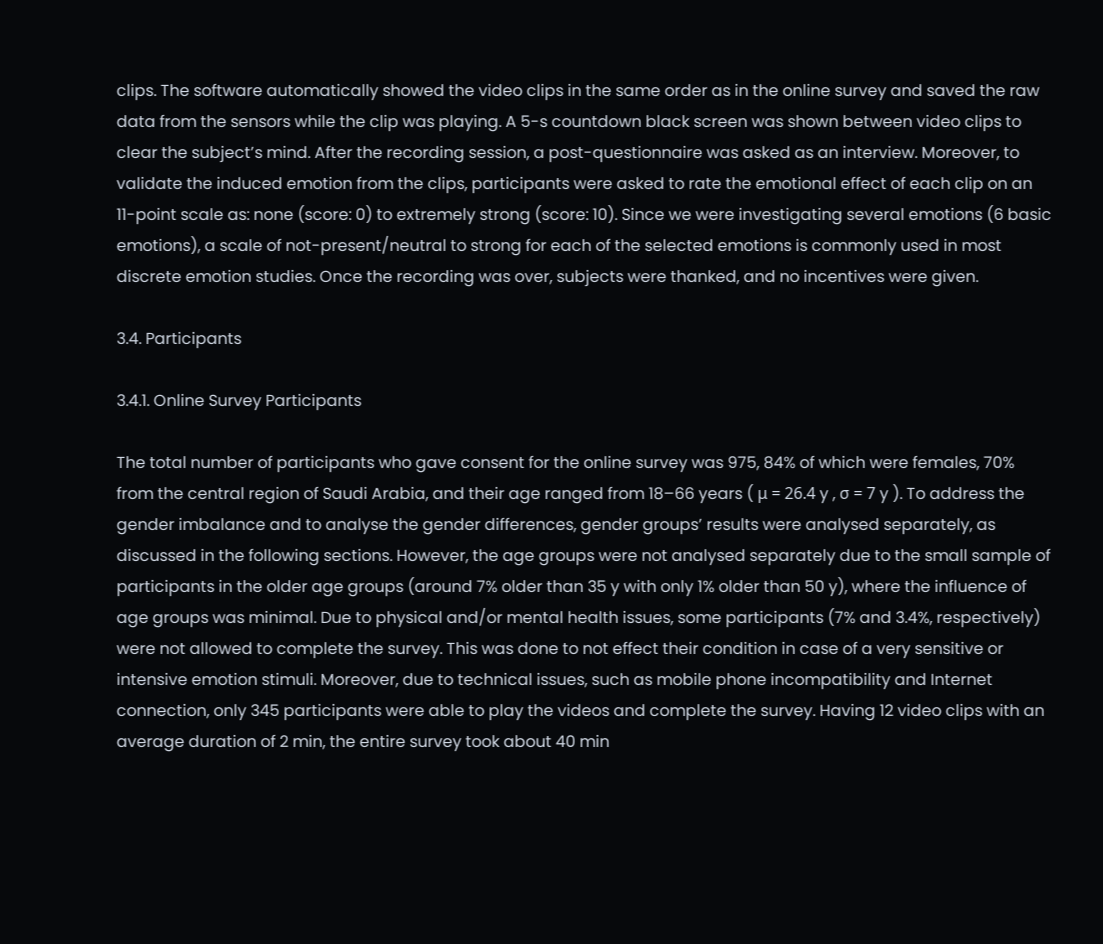clips. The software automatically showed the video clips in the same order as in the online survey and saved the raw data from the sensors while the clip was playing. A 5-s countdown black screen was shown between video clips to clear the subject’s mind. After the recording session, a post-questionnaire was asked as an interview. Moreover, to validate the induced emotion from the clips, participants were asked to rate the emotional effect of each clip on an 11-point scale as: none (score: 0) to extremely strong (score: 10). Since we were investigating several emotions (6 basic emotions), a scale of not-present/neutral to strong for each of the selected emotions is commonly used in most discrete emotion studies. Once the recording was over, subjects were thanked, and no incentives were given.

3.4. Participants

3.4.1. Online Survey Participants

The total number of participants who gave consent for the online survey was 975, 84% of which were females, 70% from the central region of Saudi Arabia, and their age ranged from 18–66 years ( μ = 26.4 y , σ = 7 y ). To address the gender imbalance and to analyse the gender differences, gender groups’ results were analysed separately, as discussed in the following sections. However, the age groups were not analysed separately due to the small sample of participants in the older age groups (around 7% older than 35 y with only 1% older than 50 y), where the influence of age groups was minimal. Due to physical and/or mental health issues, some participants (7% and 3.4%, respectively) were not allowed to complete the survey. This was done to not effect their condition in case of a very sensitive or intensive emotion stimuli. Moreover, due to technical issues, such as mobile phone incompatibility and Internet connection, only 345 participants were able to play the videos and complete the survey. Having 12 video clips with an average duration of 2 min, the entire survey took about 40 min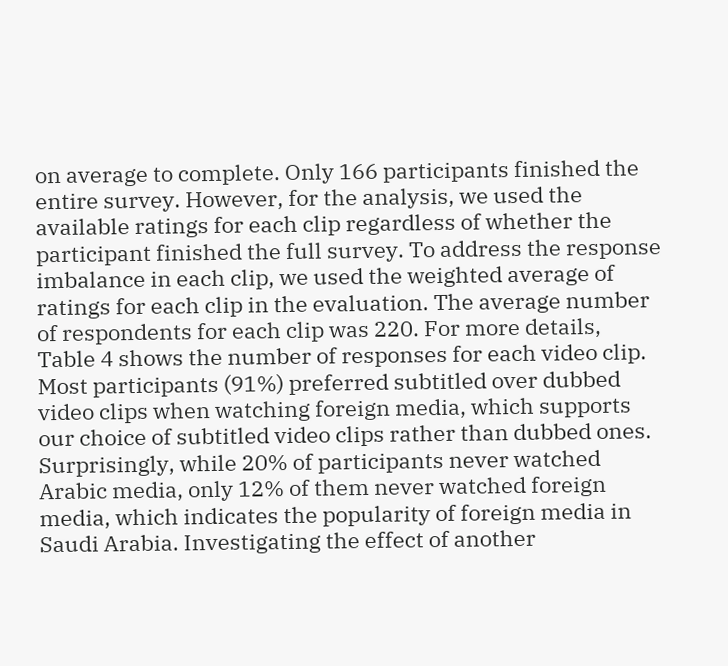on average to complete. Only 166 participants finished the entire survey. However, for the analysis, we used the available ratings for each clip regardless of whether the participant finished the full survey. To address the response imbalance in each clip, we used the weighted average of ratings for each clip in the evaluation. The average number of respondents for each clip was 220. For more details, Table 4 shows the number of responses for each video clip.
Most participants (91%) preferred subtitled over dubbed video clips when watching foreign media, which supports our choice of subtitled video clips rather than dubbed ones. Surprisingly, while 20% of participants never watched Arabic media, only 12% of them never watched foreign media, which indicates the popularity of foreign media in Saudi Arabia. Investigating the effect of another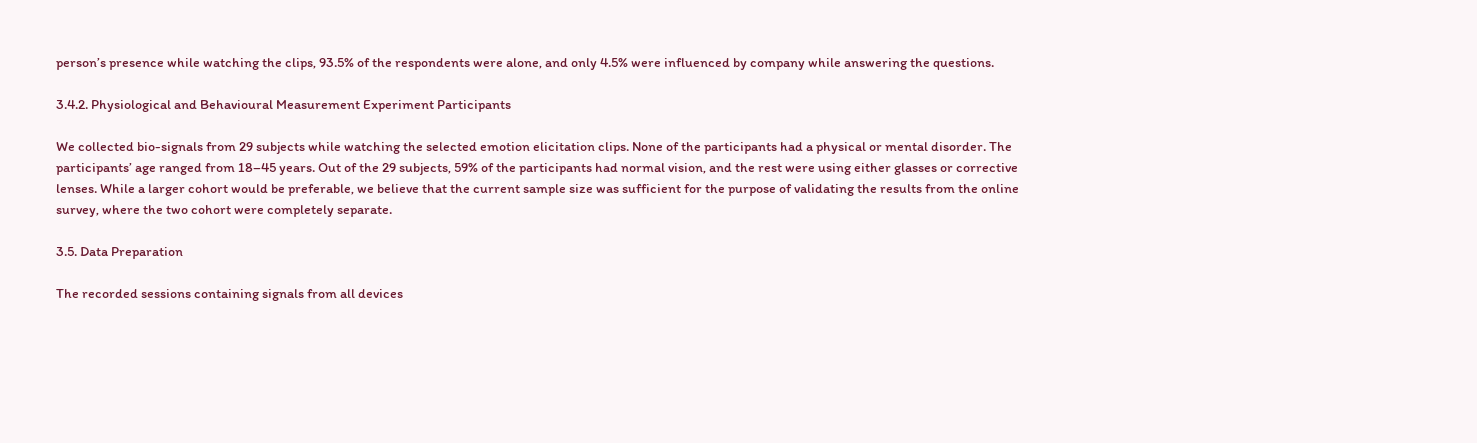person’s presence while watching the clips, 93.5% of the respondents were alone, and only 4.5% were influenced by company while answering the questions.

3.4.2. Physiological and Behavioural Measurement Experiment Participants

We collected bio-signals from 29 subjects while watching the selected emotion elicitation clips. None of the participants had a physical or mental disorder. The participants’ age ranged from 18–45 years. Out of the 29 subjects, 59% of the participants had normal vision, and the rest were using either glasses or corrective lenses. While a larger cohort would be preferable, we believe that the current sample size was sufficient for the purpose of validating the results from the online survey, where the two cohort were completely separate.

3.5. Data Preparation

The recorded sessions containing signals from all devices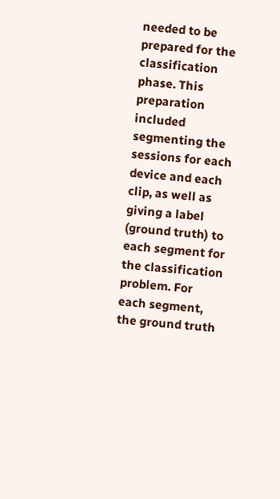needed to be prepared for the classification phase. This preparation included segmenting the sessions for each device and each clip, as well as giving a label (ground truth) to each segment for the classification problem. For each segment, the ground truth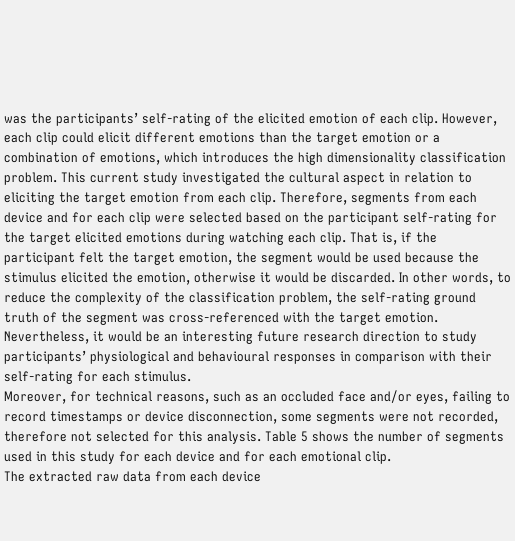was the participants’ self-rating of the elicited emotion of each clip. However, each clip could elicit different emotions than the target emotion or a combination of emotions, which introduces the high dimensionality classification problem. This current study investigated the cultural aspect in relation to eliciting the target emotion from each clip. Therefore, segments from each device and for each clip were selected based on the participant self-rating for the target elicited emotions during watching each clip. That is, if the participant felt the target emotion, the segment would be used because the stimulus elicited the emotion, otherwise it would be discarded. In other words, to reduce the complexity of the classification problem, the self-rating ground truth of the segment was cross-referenced with the target emotion. Nevertheless, it would be an interesting future research direction to study participants’ physiological and behavioural responses in comparison with their self-rating for each stimulus.
Moreover, for technical reasons, such as an occluded face and/or eyes, failing to record timestamps or device disconnection, some segments were not recorded, therefore not selected for this analysis. Table 5 shows the number of segments used in this study for each device and for each emotional clip.
The extracted raw data from each device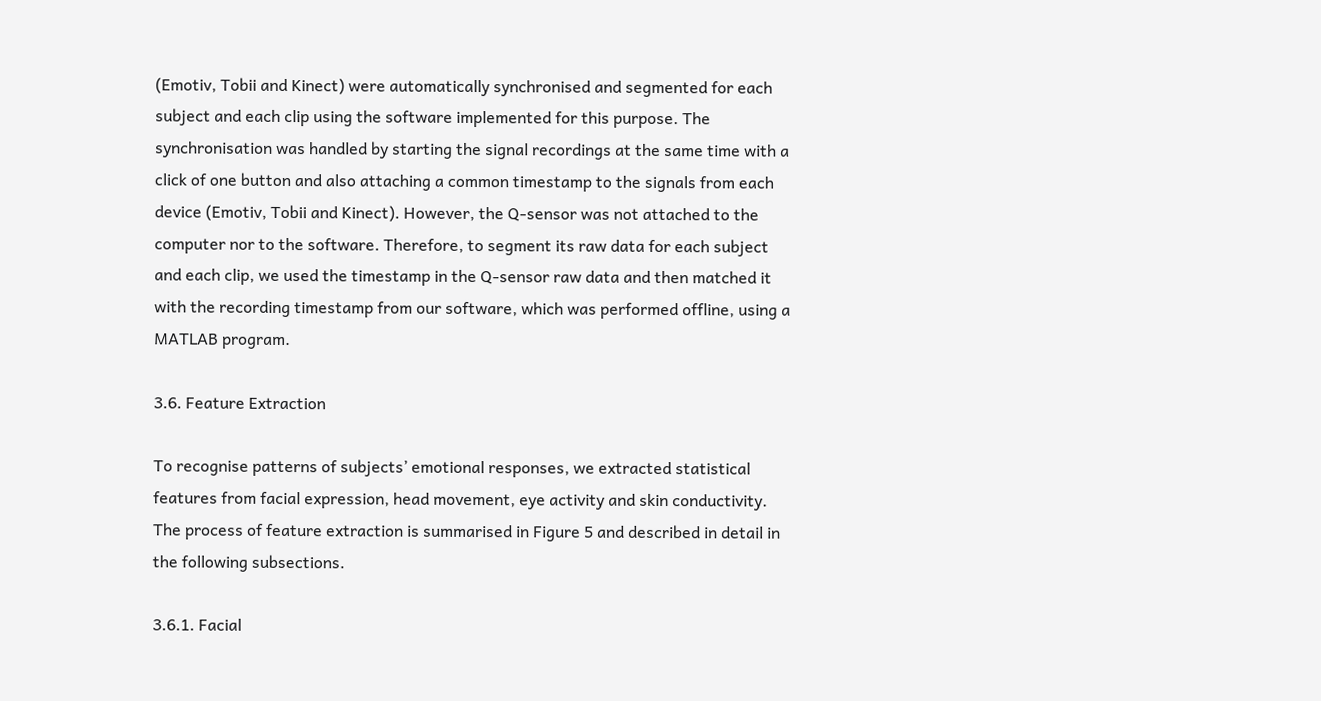(Emotiv, Tobii and Kinect) were automatically synchronised and segmented for each subject and each clip using the software implemented for this purpose. The synchronisation was handled by starting the signal recordings at the same time with a click of one button and also attaching a common timestamp to the signals from each device (Emotiv, Tobii and Kinect). However, the Q-sensor was not attached to the computer nor to the software. Therefore, to segment its raw data for each subject and each clip, we used the timestamp in the Q-sensor raw data and then matched it with the recording timestamp from our software, which was performed offline, using a MATLAB program.

3.6. Feature Extraction

To recognise patterns of subjects’ emotional responses, we extracted statistical features from facial expression, head movement, eye activity and skin conductivity. The process of feature extraction is summarised in Figure 5 and described in detail in the following subsections.

3.6.1. Facial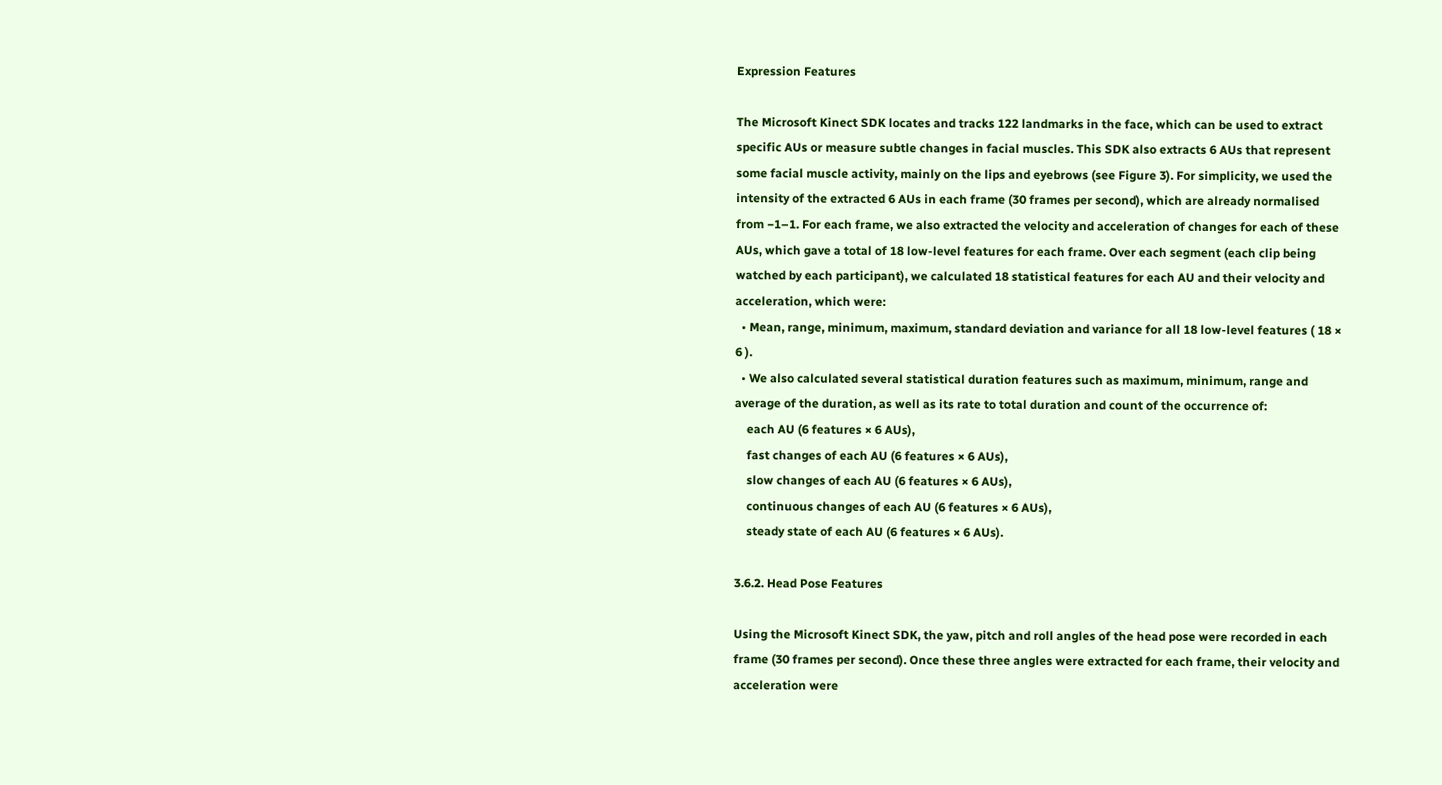Expression Features

The Microsoft Kinect SDK locates and tracks 122 landmarks in the face, which can be used to extract specific AUs or measure subtle changes in facial muscles. This SDK also extracts 6 AUs that represent some facial muscle activity, mainly on the lips and eyebrows (see Figure 3). For simplicity, we used the intensity of the extracted 6 AUs in each frame (30 frames per second), which are already normalised from −1–1. For each frame, we also extracted the velocity and acceleration of changes for each of these AUs, which gave a total of 18 low-level features for each frame. Over each segment (each clip being watched by each participant), we calculated 18 statistical features for each AU and their velocity and acceleration, which were:
  • Mean, range, minimum, maximum, standard deviation and variance for all 18 low-level features ( 18 × 6 ).
  • We also calculated several statistical duration features such as maximum, minimum, range and average of the duration, as well as its rate to total duration and count of the occurrence of:
    each AU (6 features × 6 AUs),
    fast changes of each AU (6 features × 6 AUs),
    slow changes of each AU (6 features × 6 AUs),
    continuous changes of each AU (6 features × 6 AUs),
    steady state of each AU (6 features × 6 AUs).

3.6.2. Head Pose Features

Using the Microsoft Kinect SDK, the yaw, pitch and roll angles of the head pose were recorded in each frame (30 frames per second). Once these three angles were extracted for each frame, their velocity and acceleration were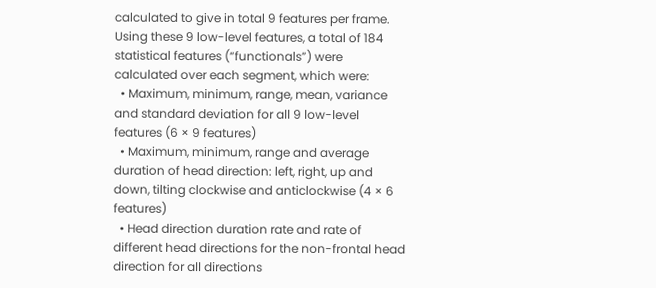calculated to give in total 9 features per frame. Using these 9 low-level features, a total of 184 statistical features (“functionals”) were calculated over each segment, which were:
  • Maximum, minimum, range, mean, variance and standard deviation for all 9 low-level features (6 × 9 features)
  • Maximum, minimum, range and average duration of head direction: left, right, up and down, tilting clockwise and anticlockwise (4 × 6 features)
  • Head direction duration rate and rate of different head directions for the non-frontal head direction for all directions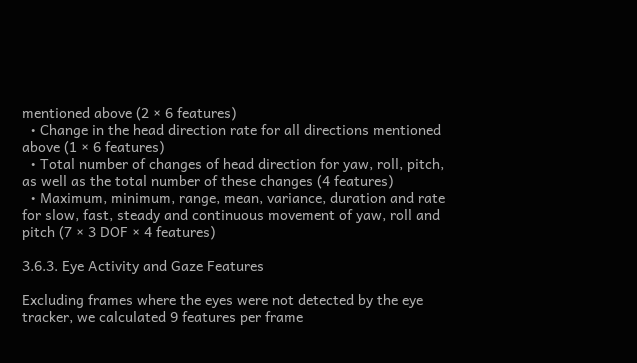mentioned above (2 × 6 features)
  • Change in the head direction rate for all directions mentioned above (1 × 6 features)
  • Total number of changes of head direction for yaw, roll, pitch, as well as the total number of these changes (4 features)
  • Maximum, minimum, range, mean, variance, duration and rate for slow, fast, steady and continuous movement of yaw, roll and pitch (7 × 3 DOF × 4 features)

3.6.3. Eye Activity and Gaze Features

Excluding frames where the eyes were not detected by the eye tracker, we calculated 9 features per frame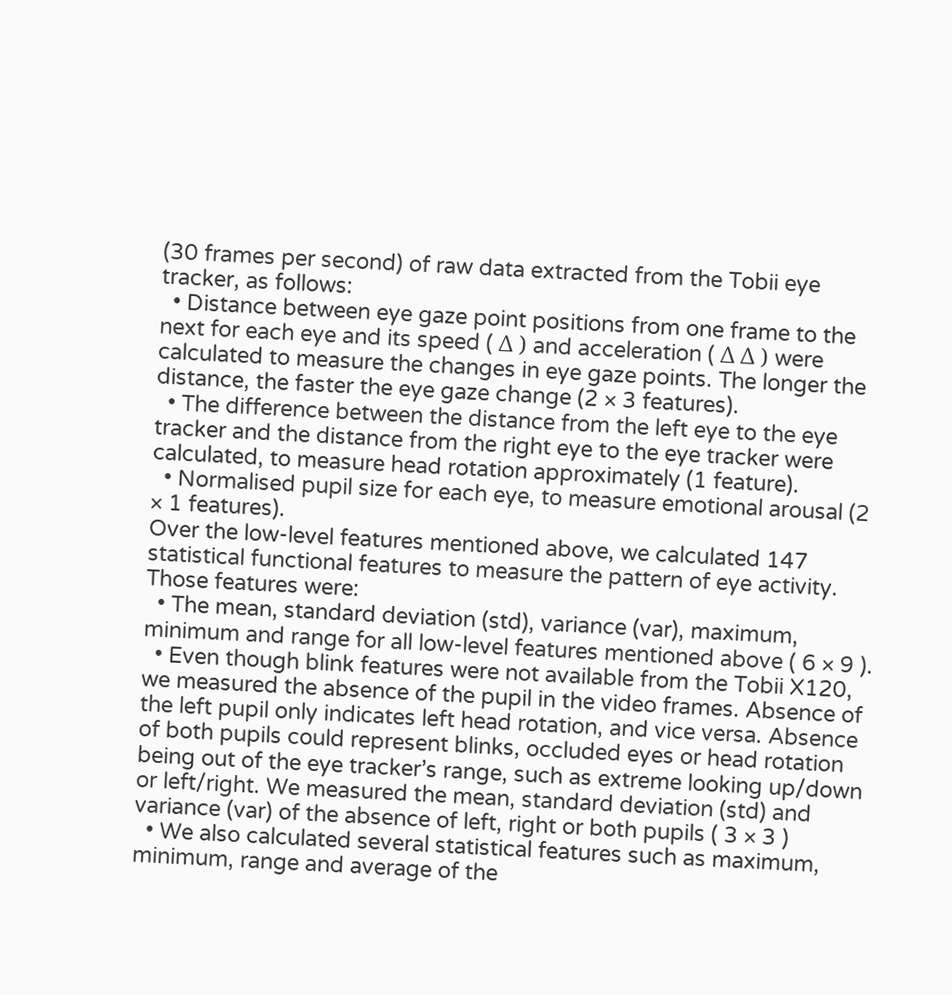(30 frames per second) of raw data extracted from the Tobii eye tracker, as follows:
  • Distance between eye gaze point positions from one frame to the next for each eye and its speed ( Δ ) and acceleration ( Δ Δ ) were calculated to measure the changes in eye gaze points. The longer the distance, the faster the eye gaze change (2 × 3 features).
  • The difference between the distance from the left eye to the eye tracker and the distance from the right eye to the eye tracker were calculated, to measure head rotation approximately (1 feature).
  • Normalised pupil size for each eye, to measure emotional arousal (2 × 1 features).
Over the low-level features mentioned above, we calculated 147 statistical functional features to measure the pattern of eye activity. Those features were:
  • The mean, standard deviation (std), variance (var), maximum, minimum and range for all low-level features mentioned above ( 6 × 9 ).
  • Even though blink features were not available from the Tobii X120, we measured the absence of the pupil in the video frames. Absence of the left pupil only indicates left head rotation, and vice versa. Absence of both pupils could represent blinks, occluded eyes or head rotation being out of the eye tracker’s range, such as extreme looking up/down or left/right. We measured the mean, standard deviation (std) and variance (var) of the absence of left, right or both pupils ( 3 × 3 )
  • We also calculated several statistical features such as maximum, minimum, range and average of the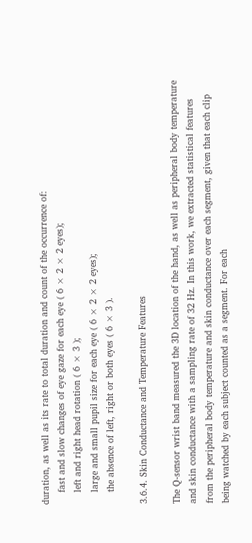duration, as well as its rate to total duration and count of the occurrence of:
    fast and slow changes of eye gaze for each eye ( 6 × 2 × 2 eyes);
    left and right head rotation ( 6 × 3 );
    large and small pupil size for each eye ( 6 × 2 × 2 eyes);
    the absence of left, right or both eyes ( 6 × 3 ).

3.6.4. Skin Conductance and Temperature Features

The Q-sensor wrist band measured the 3D location of the hand, as well as peripheral body temperature and skin conductance with a sampling rate of 32 Hz. In this work, we extracted statistical features from the peripheral body temperature and skin conductance over each segment, given that each clip being watched by each subject counted as a segment. For each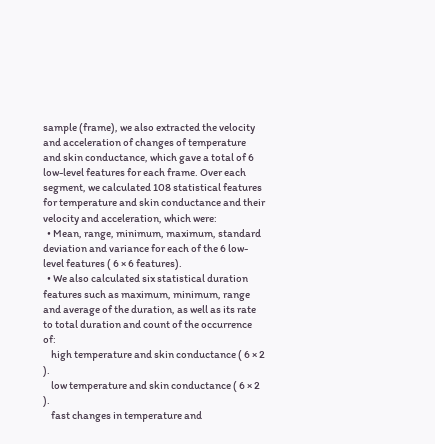sample (frame), we also extracted the velocity and acceleration of changes of temperature and skin conductance, which gave a total of 6 low-level features for each frame. Over each segment, we calculated 108 statistical features for temperature and skin conductance and their velocity and acceleration, which were:
  • Mean, range, minimum, maximum, standard deviation and variance for each of the 6 low-level features ( 6 × 6 features).
  • We also calculated six statistical duration features such as maximum, minimum, range and average of the duration, as well as its rate to total duration and count of the occurrence of:
    high temperature and skin conductance ( 6 × 2 ).
    low temperature and skin conductance ( 6 × 2 ).
    fast changes in temperature and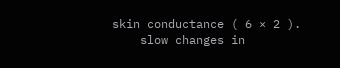skin conductance ( 6 × 2 ).
    slow changes in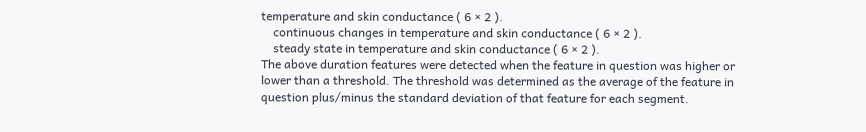temperature and skin conductance ( 6 × 2 ).
    continuous changes in temperature and skin conductance ( 6 × 2 ).
    steady state in temperature and skin conductance ( 6 × 2 ).
The above duration features were detected when the feature in question was higher or lower than a threshold. The threshold was determined as the average of the feature in question plus/minus the standard deviation of that feature for each segment.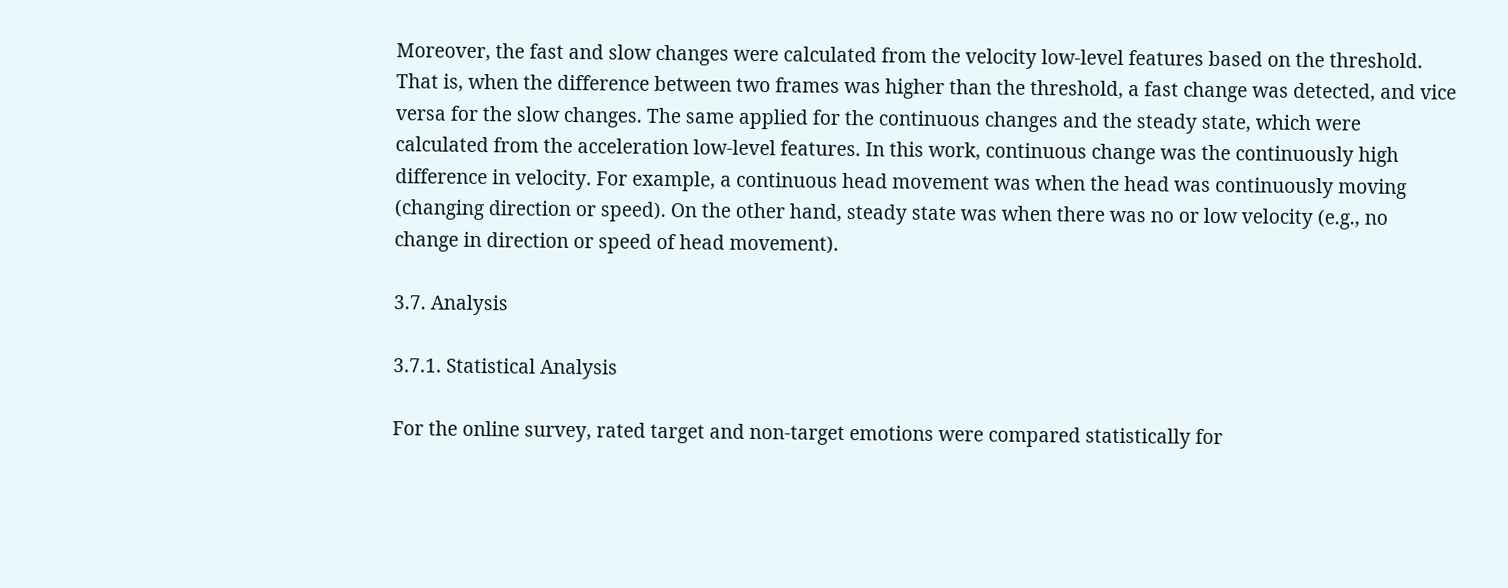Moreover, the fast and slow changes were calculated from the velocity low-level features based on the threshold. That is, when the difference between two frames was higher than the threshold, a fast change was detected, and vice versa for the slow changes. The same applied for the continuous changes and the steady state, which were calculated from the acceleration low-level features. In this work, continuous change was the continuously high difference in velocity. For example, a continuous head movement was when the head was continuously moving (changing direction or speed). On the other hand, steady state was when there was no or low velocity (e.g., no change in direction or speed of head movement).

3.7. Analysis

3.7.1. Statistical Analysis

For the online survey, rated target and non-target emotions were compared statistically for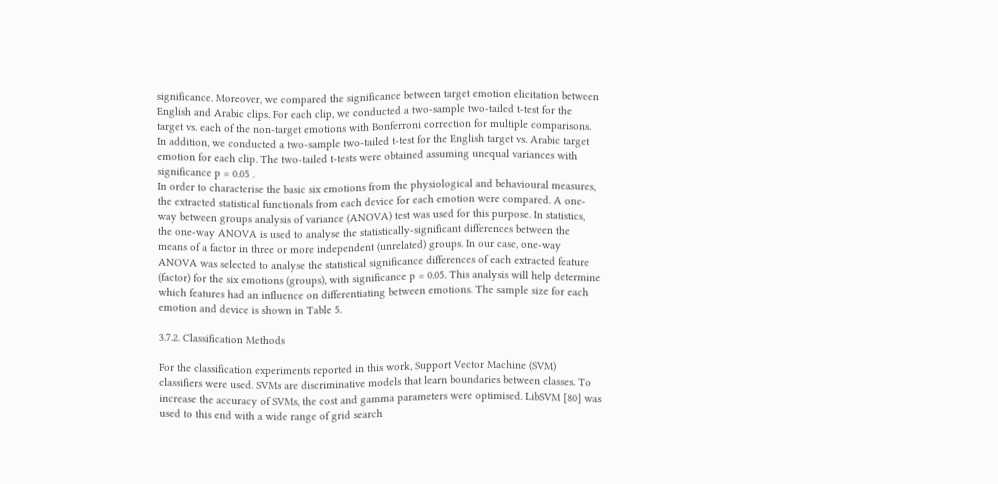significance. Moreover, we compared the significance between target emotion elicitation between English and Arabic clips. For each clip, we conducted a two-sample two-tailed t-test for the target vs. each of the non-target emotions with Bonferroni correction for multiple comparisons. In addition, we conducted a two-sample two-tailed t-test for the English target vs. Arabic target emotion for each clip. The two-tailed t-tests were obtained assuming unequal variances with significance p = 0.05 .
In order to characterise the basic six emotions from the physiological and behavioural measures, the extracted statistical functionals from each device for each emotion were compared. A one-way between groups analysis of variance (ANOVA) test was used for this purpose. In statistics, the one-way ANOVA is used to analyse the statistically-significant differences between the means of a factor in three or more independent (unrelated) groups. In our case, one-way ANOVA was selected to analyse the statistical significance differences of each extracted feature (factor) for the six emotions (groups), with significance p = 0.05. This analysis will help determine which features had an influence on differentiating between emotions. The sample size for each emotion and device is shown in Table 5.

3.7.2. Classification Methods

For the classification experiments reported in this work, Support Vector Machine (SVM) classifiers were used. SVMs are discriminative models that learn boundaries between classes. To increase the accuracy of SVMs, the cost and gamma parameters were optimised. LibSVM [80] was used to this end with a wide range of grid search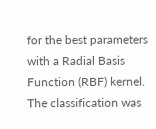for the best parameters with a Radial Basis Function (RBF) kernel. The classification was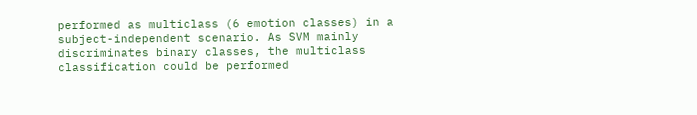performed as multiclass (6 emotion classes) in a subject-independent scenario. As SVM mainly discriminates binary classes, the multiclass classification could be performed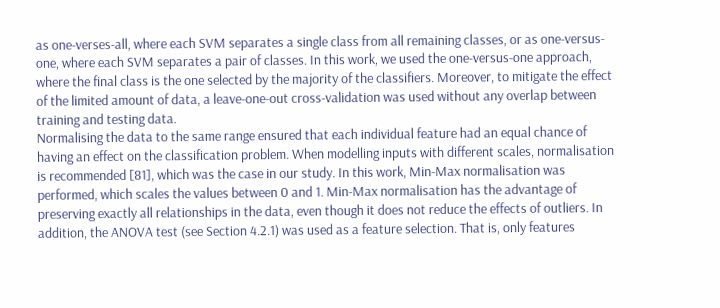as one-verses-all, where each SVM separates a single class from all remaining classes, or as one-versus-one, where each SVM separates a pair of classes. In this work, we used the one-versus-one approach, where the final class is the one selected by the majority of the classifiers. Moreover, to mitigate the effect of the limited amount of data, a leave-one-out cross-validation was used without any overlap between training and testing data.
Normalising the data to the same range ensured that each individual feature had an equal chance of having an effect on the classification problem. When modelling inputs with different scales, normalisation is recommended [81], which was the case in our study. In this work, Min-Max normalisation was performed, which scales the values between 0 and 1. Min-Max normalisation has the advantage of preserving exactly all relationships in the data, even though it does not reduce the effects of outliers. In addition, the ANOVA test (see Section 4.2.1) was used as a feature selection. That is, only features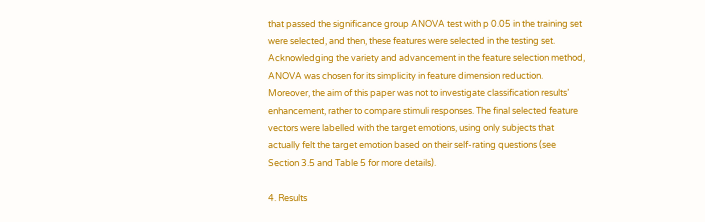that passed the significance group ANOVA test with p 0.05 in the training set were selected, and then, these features were selected in the testing set. Acknowledging the variety and advancement in the feature selection method, ANOVA was chosen for its simplicity in feature dimension reduction. Moreover, the aim of this paper was not to investigate classification results’ enhancement, rather to compare stimuli responses. The final selected feature vectors were labelled with the target emotions, using only subjects that actually felt the target emotion based on their self-rating questions (see Section 3.5 and Table 5 for more details).

4. Results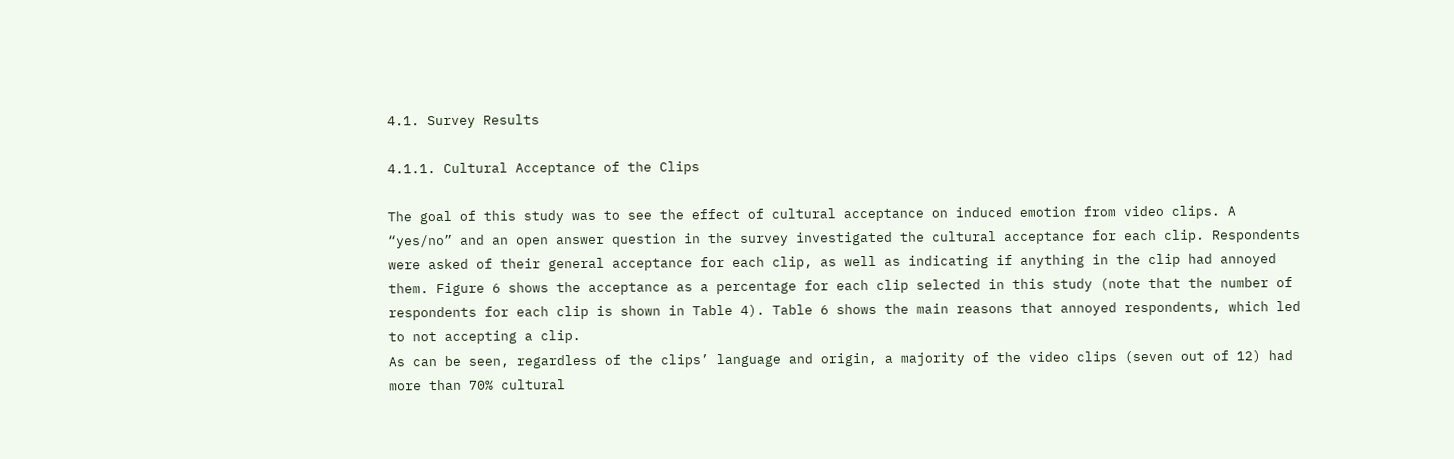4.1. Survey Results

4.1.1. Cultural Acceptance of the Clips

The goal of this study was to see the effect of cultural acceptance on induced emotion from video clips. A “yes/no” and an open answer question in the survey investigated the cultural acceptance for each clip. Respondents were asked of their general acceptance for each clip, as well as indicating if anything in the clip had annoyed them. Figure 6 shows the acceptance as a percentage for each clip selected in this study (note that the number of respondents for each clip is shown in Table 4). Table 6 shows the main reasons that annoyed respondents, which led to not accepting a clip.
As can be seen, regardless of the clips’ language and origin, a majority of the video clips (seven out of 12) had more than 70% cultural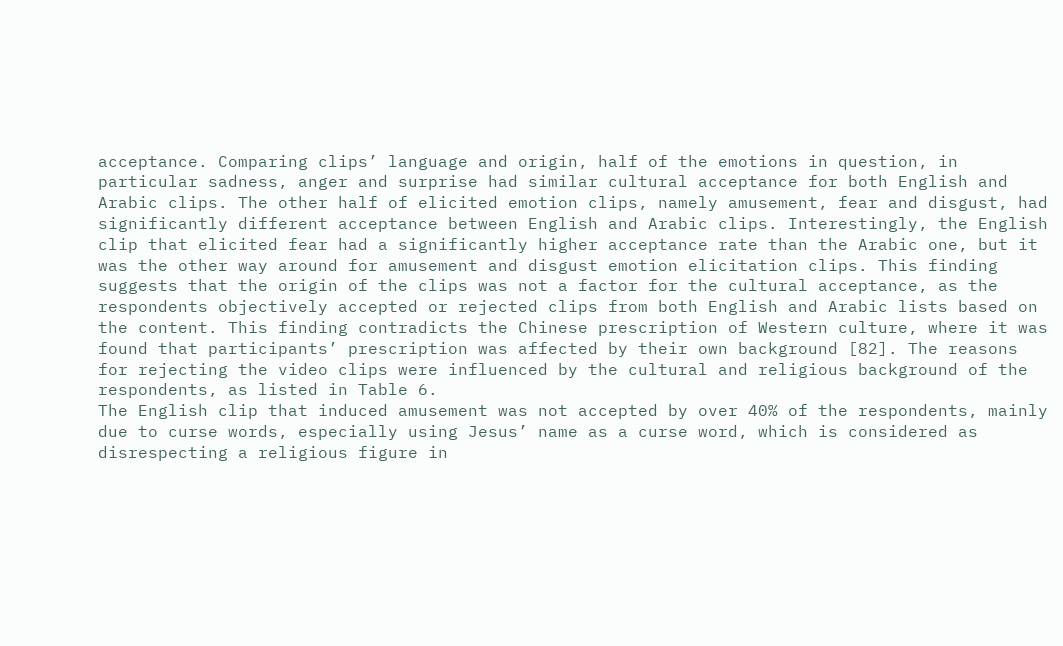acceptance. Comparing clips’ language and origin, half of the emotions in question, in particular sadness, anger and surprise had similar cultural acceptance for both English and Arabic clips. The other half of elicited emotion clips, namely amusement, fear and disgust, had significantly different acceptance between English and Arabic clips. Interestingly, the English clip that elicited fear had a significantly higher acceptance rate than the Arabic one, but it was the other way around for amusement and disgust emotion elicitation clips. This finding suggests that the origin of the clips was not a factor for the cultural acceptance, as the respondents objectively accepted or rejected clips from both English and Arabic lists based on the content. This finding contradicts the Chinese prescription of Western culture, where it was found that participants’ prescription was affected by their own background [82]. The reasons for rejecting the video clips were influenced by the cultural and religious background of the respondents, as listed in Table 6.
The English clip that induced amusement was not accepted by over 40% of the respondents, mainly due to curse words, especially using Jesus’ name as a curse word, which is considered as disrespecting a religious figure in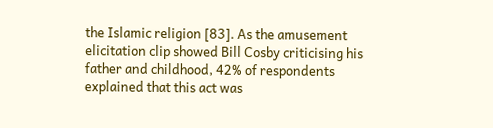the Islamic religion [83]. As the amusement elicitation clip showed Bill Cosby criticising his father and childhood, 42% of respondents explained that this act was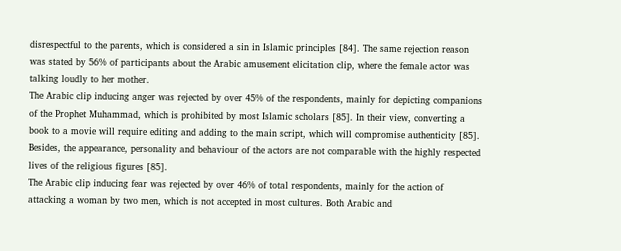disrespectful to the parents, which is considered a sin in Islamic principles [84]. The same rejection reason was stated by 56% of participants about the Arabic amusement elicitation clip, where the female actor was talking loudly to her mother.
The Arabic clip inducing anger was rejected by over 45% of the respondents, mainly for depicting companions of the Prophet Muhammad, which is prohibited by most Islamic scholars [85]. In their view, converting a book to a movie will require editing and adding to the main script, which will compromise authenticity [85]. Besides, the appearance, personality and behaviour of the actors are not comparable with the highly respected lives of the religious figures [85].
The Arabic clip inducing fear was rejected by over 46% of total respondents, mainly for the action of attacking a woman by two men, which is not accepted in most cultures. Both Arabic and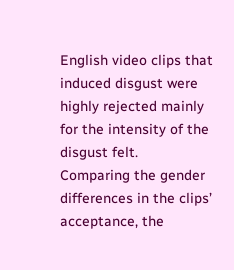English video clips that induced disgust were highly rejected mainly for the intensity of the disgust felt.
Comparing the gender differences in the clips’ acceptance, the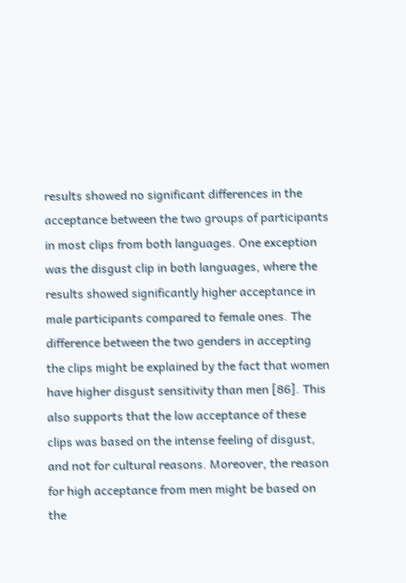results showed no significant differences in the acceptance between the two groups of participants in most clips from both languages. One exception was the disgust clip in both languages, where the results showed significantly higher acceptance in male participants compared to female ones. The difference between the two genders in accepting the clips might be explained by the fact that women have higher disgust sensitivity than men [86]. This also supports that the low acceptance of these clips was based on the intense feeling of disgust, and not for cultural reasons. Moreover, the reason for high acceptance from men might be based on the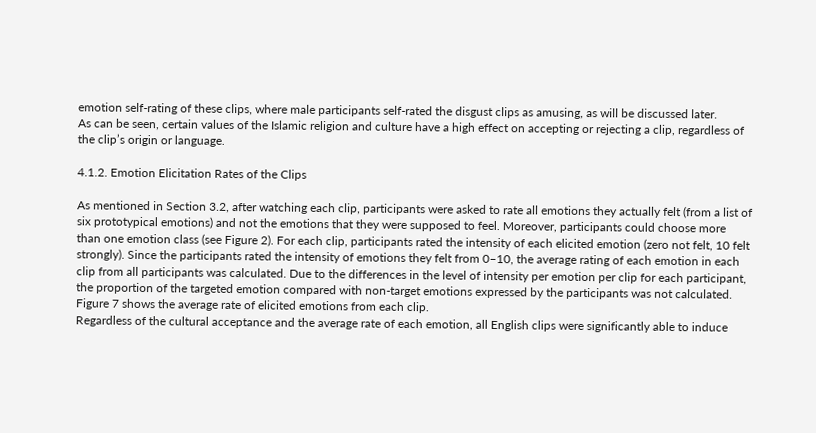emotion self-rating of these clips, where male participants self-rated the disgust clips as amusing, as will be discussed later.
As can be seen, certain values of the Islamic religion and culture have a high effect on accepting or rejecting a clip, regardless of the clip’s origin or language.

4.1.2. Emotion Elicitation Rates of the Clips

As mentioned in Section 3.2, after watching each clip, participants were asked to rate all emotions they actually felt (from a list of six prototypical emotions) and not the emotions that they were supposed to feel. Moreover, participants could choose more than one emotion class (see Figure 2). For each clip, participants rated the intensity of each elicited emotion (zero not felt, 10 felt strongly). Since the participants rated the intensity of emotions they felt from 0–10, the average rating of each emotion in each clip from all participants was calculated. Due to the differences in the level of intensity per emotion per clip for each participant, the proportion of the targeted emotion compared with non-target emotions expressed by the participants was not calculated. Figure 7 shows the average rate of elicited emotions from each clip.
Regardless of the cultural acceptance and the average rate of each emotion, all English clips were significantly able to induce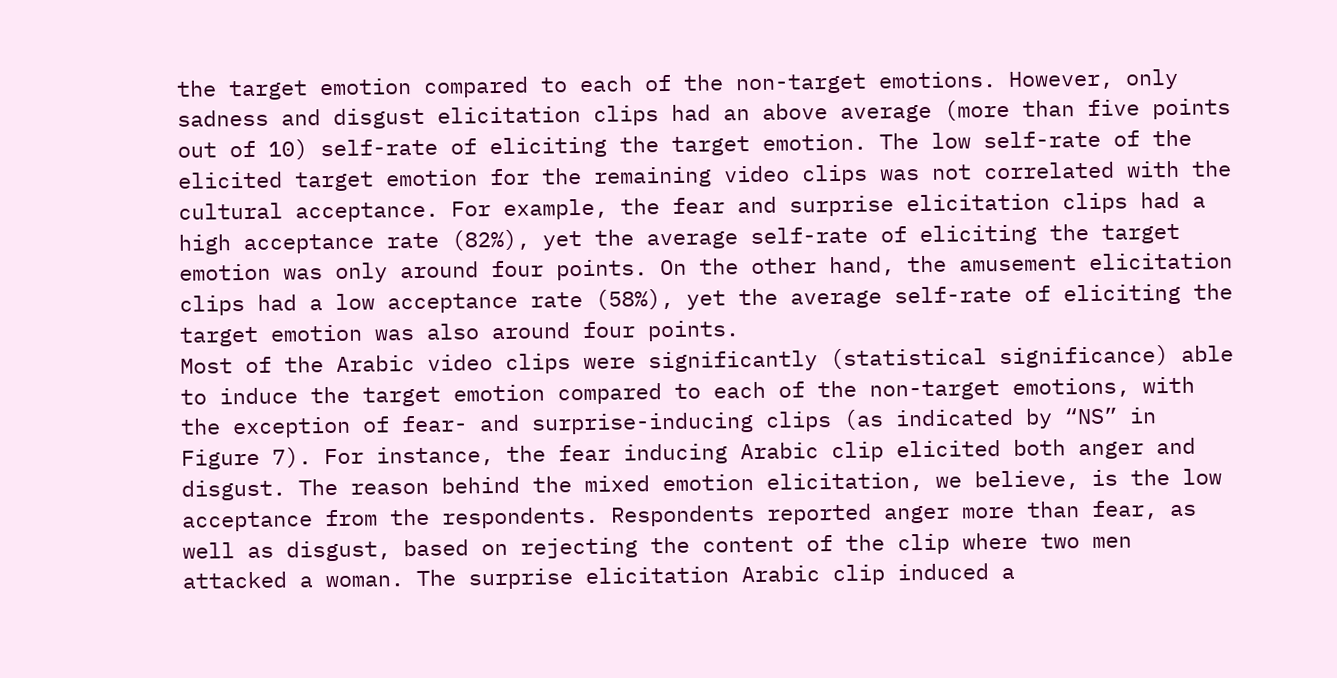the target emotion compared to each of the non-target emotions. However, only sadness and disgust elicitation clips had an above average (more than five points out of 10) self-rate of eliciting the target emotion. The low self-rate of the elicited target emotion for the remaining video clips was not correlated with the cultural acceptance. For example, the fear and surprise elicitation clips had a high acceptance rate (82%), yet the average self-rate of eliciting the target emotion was only around four points. On the other hand, the amusement elicitation clips had a low acceptance rate (58%), yet the average self-rate of eliciting the target emotion was also around four points.
Most of the Arabic video clips were significantly (statistical significance) able to induce the target emotion compared to each of the non-target emotions, with the exception of fear- and surprise-inducing clips (as indicated by “NS” in Figure 7). For instance, the fear inducing Arabic clip elicited both anger and disgust. The reason behind the mixed emotion elicitation, we believe, is the low acceptance from the respondents. Respondents reported anger more than fear, as well as disgust, based on rejecting the content of the clip where two men attacked a woman. The surprise elicitation Arabic clip induced a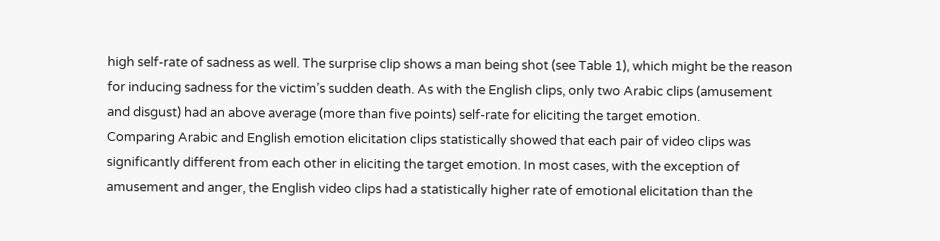high self-rate of sadness as well. The surprise clip shows a man being shot (see Table 1), which might be the reason for inducing sadness for the victim’s sudden death. As with the English clips, only two Arabic clips (amusement and disgust) had an above average (more than five points) self-rate for eliciting the target emotion.
Comparing Arabic and English emotion elicitation clips statistically showed that each pair of video clips was significantly different from each other in eliciting the target emotion. In most cases, with the exception of amusement and anger, the English video clips had a statistically higher rate of emotional elicitation than the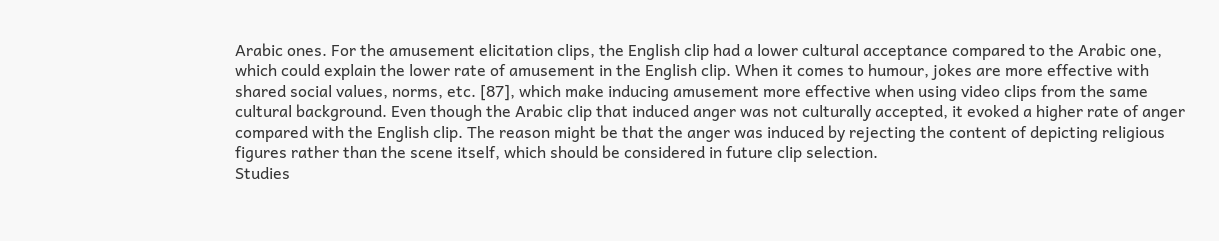Arabic ones. For the amusement elicitation clips, the English clip had a lower cultural acceptance compared to the Arabic one, which could explain the lower rate of amusement in the English clip. When it comes to humour, jokes are more effective with shared social values, norms, etc. [87], which make inducing amusement more effective when using video clips from the same cultural background. Even though the Arabic clip that induced anger was not culturally accepted, it evoked a higher rate of anger compared with the English clip. The reason might be that the anger was induced by rejecting the content of depicting religious figures rather than the scene itself, which should be considered in future clip selection.
Studies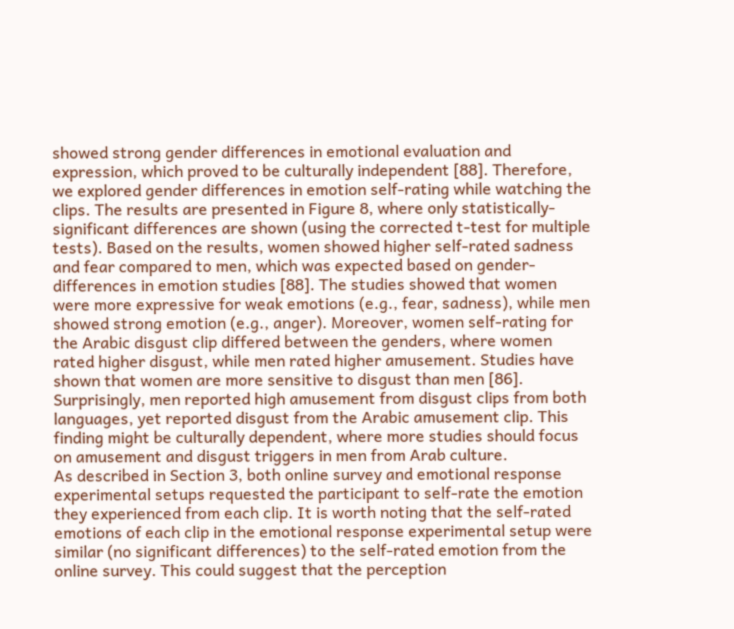showed strong gender differences in emotional evaluation and expression, which proved to be culturally independent [88]. Therefore, we explored gender differences in emotion self-rating while watching the clips. The results are presented in Figure 8, where only statistically-significant differences are shown (using the corrected t-test for multiple tests). Based on the results, women showed higher self-rated sadness and fear compared to men, which was expected based on gender-differences in emotion studies [88]. The studies showed that women were more expressive for weak emotions (e.g., fear, sadness), while men showed strong emotion (e.g., anger). Moreover, women self-rating for the Arabic disgust clip differed between the genders, where women rated higher disgust, while men rated higher amusement. Studies have shown that women are more sensitive to disgust than men [86]. Surprisingly, men reported high amusement from disgust clips from both languages, yet reported disgust from the Arabic amusement clip. This finding might be culturally dependent, where more studies should focus on amusement and disgust triggers in men from Arab culture.
As described in Section 3, both online survey and emotional response experimental setups requested the participant to self-rate the emotion they experienced from each clip. It is worth noting that the self-rated emotions of each clip in the emotional response experimental setup were similar (no significant differences) to the self-rated emotion from the online survey. This could suggest that the perception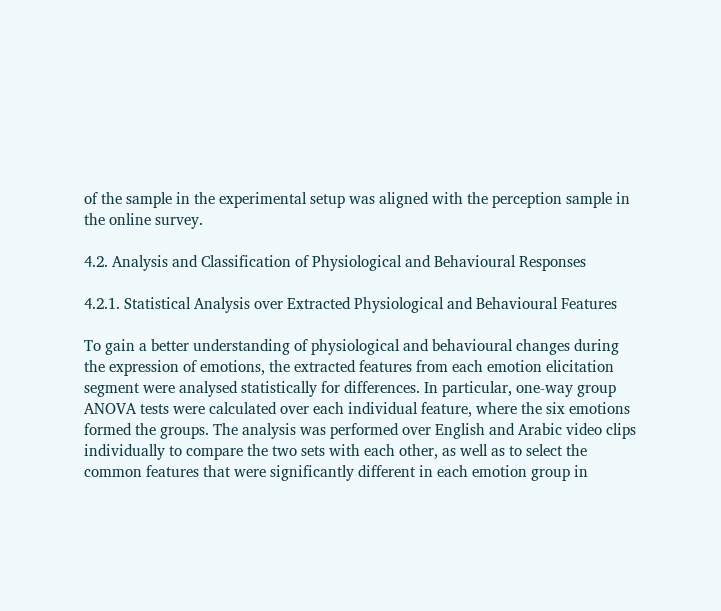of the sample in the experimental setup was aligned with the perception sample in the online survey.

4.2. Analysis and Classification of Physiological and Behavioural Responses

4.2.1. Statistical Analysis over Extracted Physiological and Behavioural Features

To gain a better understanding of physiological and behavioural changes during the expression of emotions, the extracted features from each emotion elicitation segment were analysed statistically for differences. In particular, one-way group ANOVA tests were calculated over each individual feature, where the six emotions formed the groups. The analysis was performed over English and Arabic video clips individually to compare the two sets with each other, as well as to select the common features that were significantly different in each emotion group in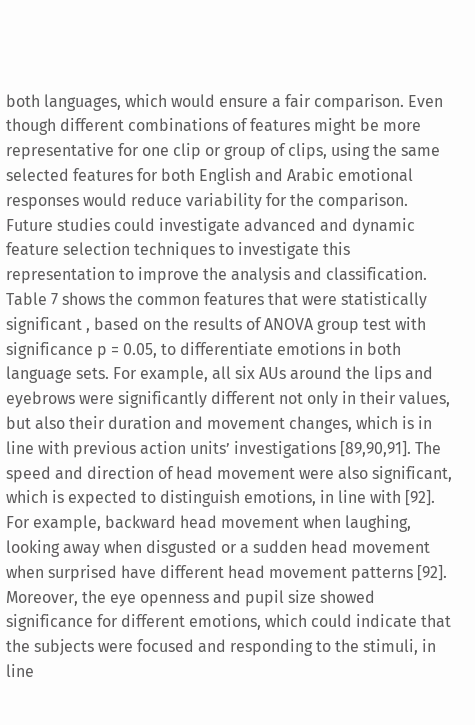both languages, which would ensure a fair comparison. Even though different combinations of features might be more representative for one clip or group of clips, using the same selected features for both English and Arabic emotional responses would reduce variability for the comparison. Future studies could investigate advanced and dynamic feature selection techniques to investigate this representation to improve the analysis and classification.
Table 7 shows the common features that were statistically significant , based on the results of ANOVA group test with significance p = 0.05, to differentiate emotions in both language sets. For example, all six AUs around the lips and eyebrows were significantly different not only in their values, but also their duration and movement changes, which is in line with previous action units’ investigations [89,90,91]. The speed and direction of head movement were also significant, which is expected to distinguish emotions, in line with [92]. For example, backward head movement when laughing, looking away when disgusted or a sudden head movement when surprised have different head movement patterns [92]. Moreover, the eye openness and pupil size showed significance for different emotions, which could indicate that the subjects were focused and responding to the stimuli, in line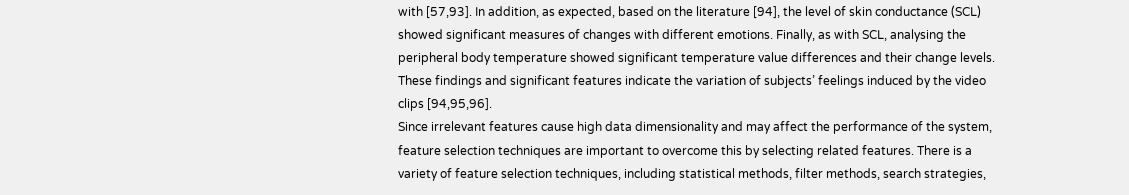with [57,93]. In addition, as expected, based on the literature [94], the level of skin conductance (SCL) showed significant measures of changes with different emotions. Finally, as with SCL, analysing the peripheral body temperature showed significant temperature value differences and their change levels. These findings and significant features indicate the variation of subjects’ feelings induced by the video clips [94,95,96].
Since irrelevant features cause high data dimensionality and may affect the performance of the system, feature selection techniques are important to overcome this by selecting related features. There is a variety of feature selection techniques, including statistical methods, filter methods, search strategies,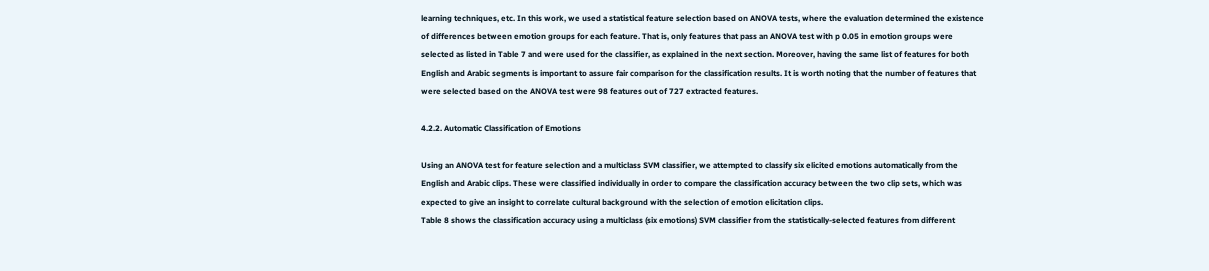learning techniques, etc. In this work, we used a statistical feature selection based on ANOVA tests, where the evaluation determined the existence of differences between emotion groups for each feature. That is, only features that pass an ANOVA test with p 0.05 in emotion groups were selected as listed in Table 7 and were used for the classifier, as explained in the next section. Moreover, having the same list of features for both English and Arabic segments is important to assure fair comparison for the classification results. It is worth noting that the number of features that were selected based on the ANOVA test were 98 features out of 727 extracted features.

4.2.2. Automatic Classification of Emotions

Using an ANOVA test for feature selection and a multiclass SVM classifier, we attempted to classify six elicited emotions automatically from the English and Arabic clips. These were classified individually in order to compare the classification accuracy between the two clip sets, which was expected to give an insight to correlate cultural background with the selection of emotion elicitation clips.
Table 8 shows the classification accuracy using a multiclass (six emotions) SVM classifier from the statistically-selected features from different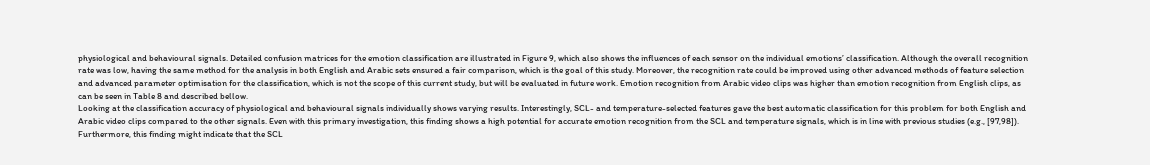physiological and behavioural signals. Detailed confusion matrices for the emotion classification are illustrated in Figure 9, which also shows the influences of each sensor on the individual emotions’ classification. Although the overall recognition rate was low, having the same method for the analysis in both English and Arabic sets ensured a fair comparison, which is the goal of this study. Moreover, the recognition rate could be improved using other advanced methods of feature selection and advanced parameter optimisation for the classification, which is not the scope of this current study, but will be evaluated in future work. Emotion recognition from Arabic video clips was higher than emotion recognition from English clips, as can be seen in Table 8 and described bellow.
Looking at the classification accuracy of physiological and behavioural signals individually shows varying results. Interestingly, SCL- and temperature-selected features gave the best automatic classification for this problem for both English and Arabic video clips compared to the other signals. Even with this primary investigation, this finding shows a high potential for accurate emotion recognition from the SCL and temperature signals, which is in line with previous studies (e.g., [97,98]). Furthermore, this finding might indicate that the SCL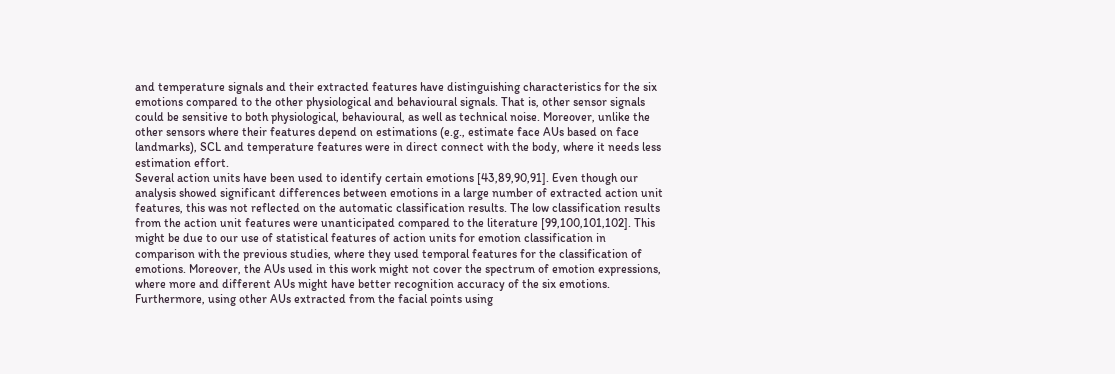and temperature signals and their extracted features have distinguishing characteristics for the six emotions compared to the other physiological and behavioural signals. That is, other sensor signals could be sensitive to both physiological, behavioural, as well as technical noise. Moreover, unlike the other sensors where their features depend on estimations (e.g., estimate face AUs based on face landmarks), SCL and temperature features were in direct connect with the body, where it needs less estimation effort.
Several action units have been used to identify certain emotions [43,89,90,91]. Even though our analysis showed significant differences between emotions in a large number of extracted action unit features, this was not reflected on the automatic classification results. The low classification results from the action unit features were unanticipated compared to the literature [99,100,101,102]. This might be due to our use of statistical features of action units for emotion classification in comparison with the previous studies, where they used temporal features for the classification of emotions. Moreover, the AUs used in this work might not cover the spectrum of emotion expressions, where more and different AUs might have better recognition accuracy of the six emotions. Furthermore, using other AUs extracted from the facial points using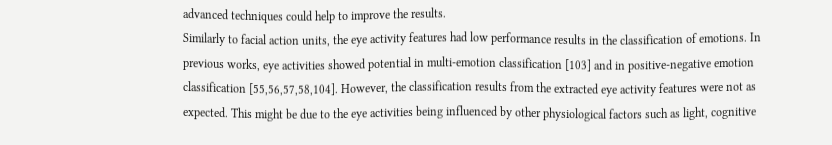advanced techniques could help to improve the results.
Similarly to facial action units, the eye activity features had low performance results in the classification of emotions. In previous works, eye activities showed potential in multi-emotion classification [103] and in positive-negative emotion classification [55,56,57,58,104]. However, the classification results from the extracted eye activity features were not as expected. This might be due to the eye activities being influenced by other physiological factors such as light, cognitive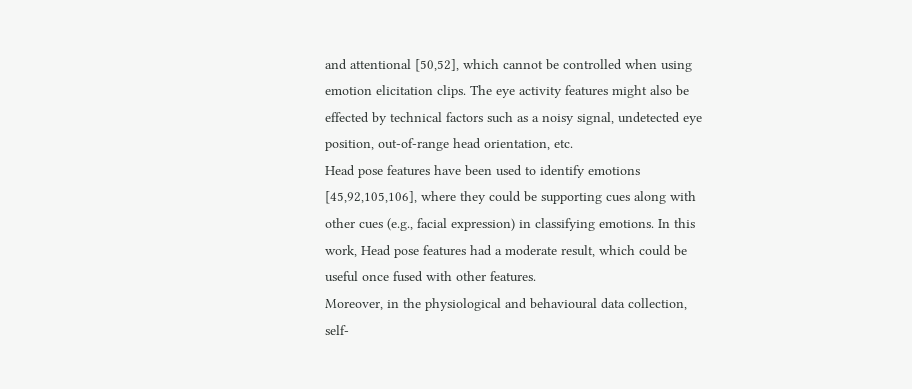and attentional [50,52], which cannot be controlled when using emotion elicitation clips. The eye activity features might also be effected by technical factors such as a noisy signal, undetected eye position, out-of-range head orientation, etc.
Head pose features have been used to identify emotions [45,92,105,106], where they could be supporting cues along with other cues (e.g., facial expression) in classifying emotions. In this work, Head pose features had a moderate result, which could be useful once fused with other features.
Moreover, in the physiological and behavioural data collection, self-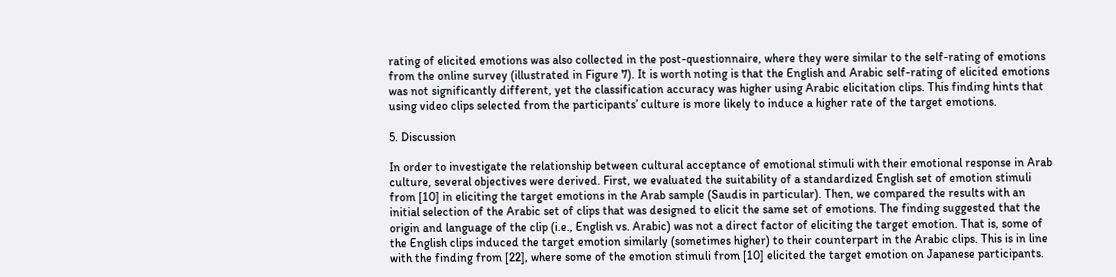rating of elicited emotions was also collected in the post-questionnaire, where they were similar to the self-rating of emotions from the online survey (illustrated in Figure 7). It is worth noting is that the English and Arabic self-rating of elicited emotions was not significantly different, yet the classification accuracy was higher using Arabic elicitation clips. This finding hints that using video clips selected from the participants’ culture is more likely to induce a higher rate of the target emotions.

5. Discussion

In order to investigate the relationship between cultural acceptance of emotional stimuli with their emotional response in Arab culture, several objectives were derived. First, we evaluated the suitability of a standardized English set of emotion stimuli from [10] in eliciting the target emotions in the Arab sample (Saudis in particular). Then, we compared the results with an initial selection of the Arabic set of clips that was designed to elicit the same set of emotions. The finding suggested that the origin and language of the clip (i.e., English vs. Arabic) was not a direct factor of eliciting the target emotion. That is, some of the English clips induced the target emotion similarly (sometimes higher) to their counterpart in the Arabic clips. This is in line with the finding from [22], where some of the emotion stimuli from [10] elicited the target emotion on Japanese participants.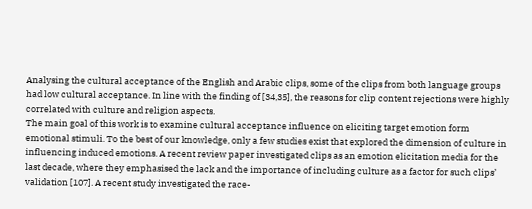Analysing the cultural acceptance of the English and Arabic clips, some of the clips from both language groups had low cultural acceptance. In line with the finding of [34,35], the reasons for clip content rejections were highly correlated with culture and religion aspects.
The main goal of this work is to examine cultural acceptance influence on eliciting target emotion form emotional stimuli. To the best of our knowledge, only a few studies exist that explored the dimension of culture in influencing induced emotions. A recent review paper investigated clips as an emotion elicitation media for the last decade, where they emphasised the lack and the importance of including culture as a factor for such clips’ validation [107]. A recent study investigated the race-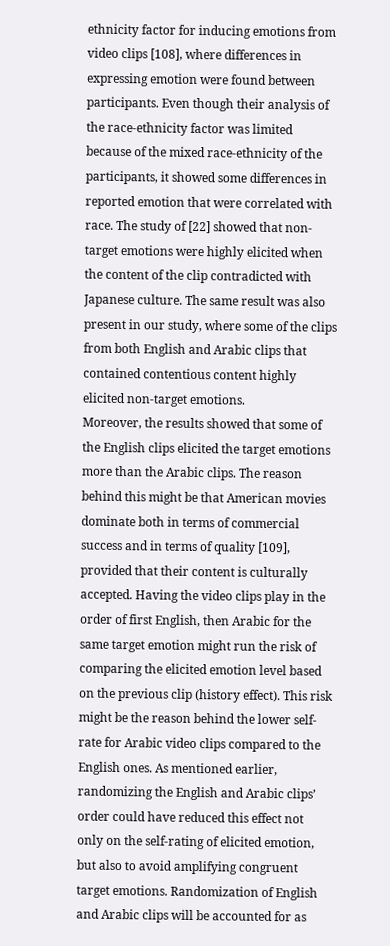ethnicity factor for inducing emotions from video clips [108], where differences in expressing emotion were found between participants. Even though their analysis of the race-ethnicity factor was limited because of the mixed race-ethnicity of the participants, it showed some differences in reported emotion that were correlated with race. The study of [22] showed that non-target emotions were highly elicited when the content of the clip contradicted with Japanese culture. The same result was also present in our study, where some of the clips from both English and Arabic clips that contained contentious content highly elicited non-target emotions.
Moreover, the results showed that some of the English clips elicited the target emotions more than the Arabic clips. The reason behind this might be that American movies dominate both in terms of commercial success and in terms of quality [109], provided that their content is culturally accepted. Having the video clips play in the order of first English, then Arabic for the same target emotion might run the risk of comparing the elicited emotion level based on the previous clip (history effect). This risk might be the reason behind the lower self-rate for Arabic video clips compared to the English ones. As mentioned earlier, randomizing the English and Arabic clips’ order could have reduced this effect not only on the self-rating of elicited emotion, but also to avoid amplifying congruent target emotions. Randomization of English and Arabic clips will be accounted for as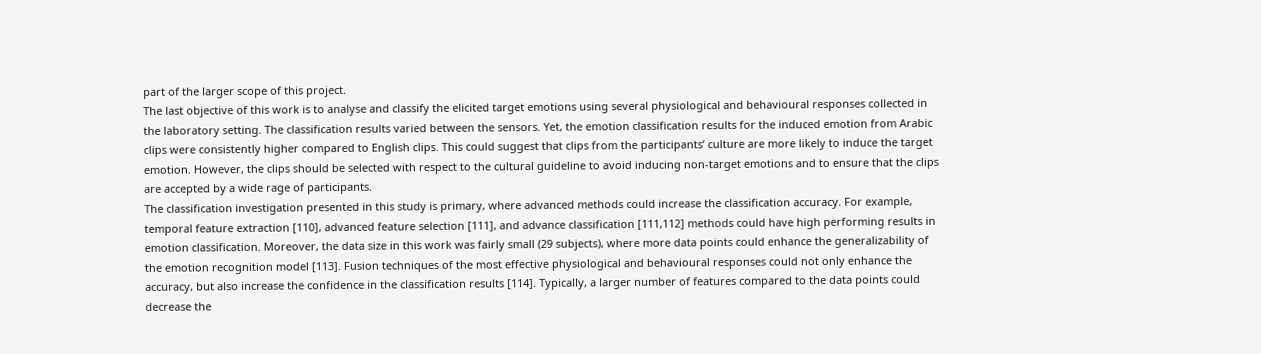part of the larger scope of this project.
The last objective of this work is to analyse and classify the elicited target emotions using several physiological and behavioural responses collected in the laboratory setting. The classification results varied between the sensors. Yet, the emotion classification results for the induced emotion from Arabic clips were consistently higher compared to English clips. This could suggest that clips from the participants’ culture are more likely to induce the target emotion. However, the clips should be selected with respect to the cultural guideline to avoid inducing non-target emotions and to ensure that the clips are accepted by a wide rage of participants.
The classification investigation presented in this study is primary, where advanced methods could increase the classification accuracy. For example, temporal feature extraction [110], advanced feature selection [111], and advance classification [111,112] methods could have high performing results in emotion classification. Moreover, the data size in this work was fairly small (29 subjects), where more data points could enhance the generalizability of the emotion recognition model [113]. Fusion techniques of the most effective physiological and behavioural responses could not only enhance the accuracy, but also increase the confidence in the classification results [114]. Typically, a larger number of features compared to the data points could decrease the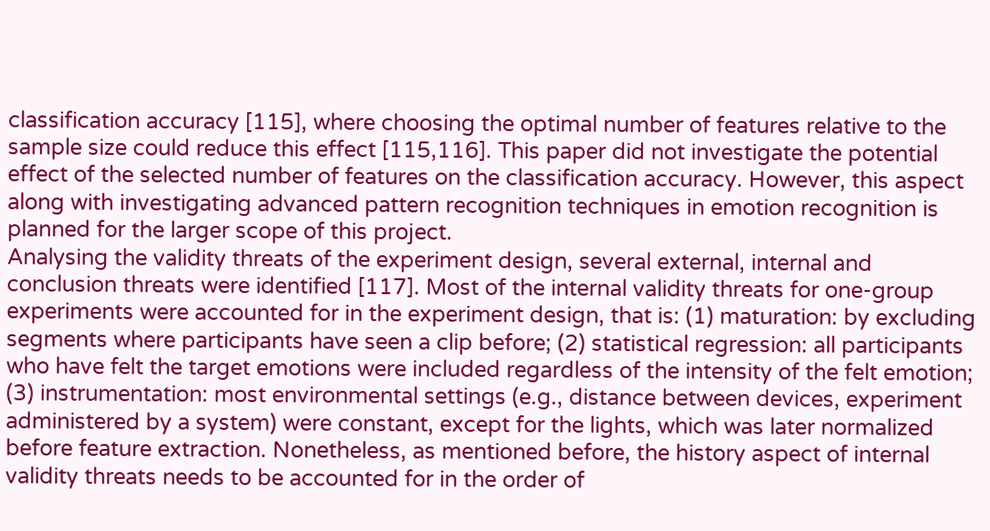classification accuracy [115], where choosing the optimal number of features relative to the sample size could reduce this effect [115,116]. This paper did not investigate the potential effect of the selected number of features on the classification accuracy. However, this aspect along with investigating advanced pattern recognition techniques in emotion recognition is planned for the larger scope of this project.
Analysing the validity threats of the experiment design, several external, internal and conclusion threats were identified [117]. Most of the internal validity threats for one-group experiments were accounted for in the experiment design, that is: (1) maturation: by excluding segments where participants have seen a clip before; (2) statistical regression: all participants who have felt the target emotions were included regardless of the intensity of the felt emotion; (3) instrumentation: most environmental settings (e.g., distance between devices, experiment administered by a system) were constant, except for the lights, which was later normalized before feature extraction. Nonetheless, as mentioned before, the history aspect of internal validity threats needs to be accounted for in the order of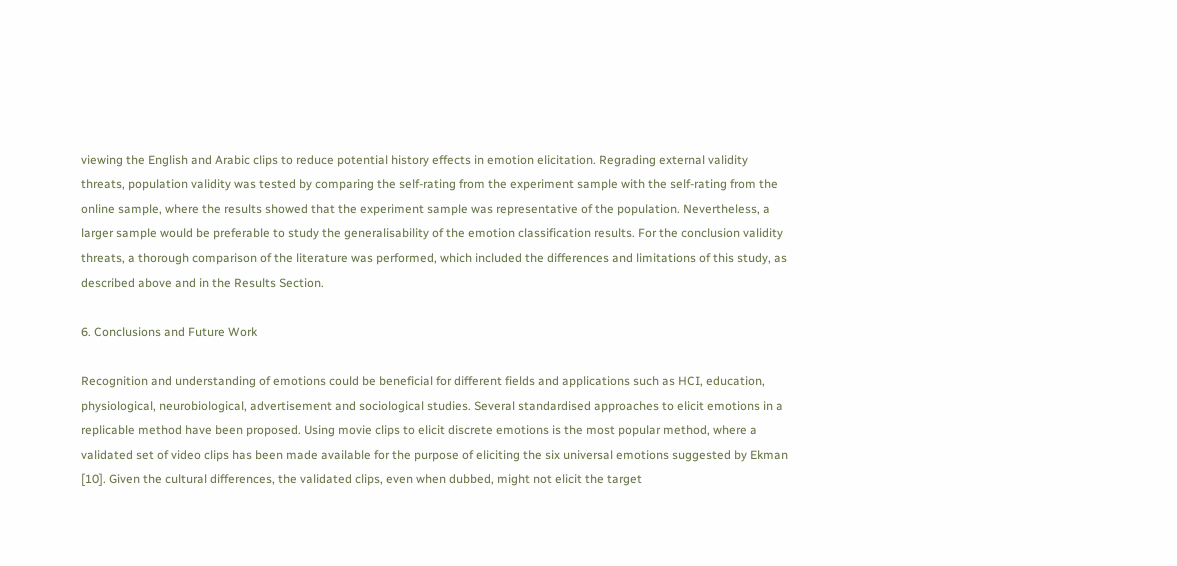viewing the English and Arabic clips to reduce potential history effects in emotion elicitation. Regrading external validity threats, population validity was tested by comparing the self-rating from the experiment sample with the self-rating from the online sample, where the results showed that the experiment sample was representative of the population. Nevertheless, a larger sample would be preferable to study the generalisability of the emotion classification results. For the conclusion validity threats, a thorough comparison of the literature was performed, which included the differences and limitations of this study, as described above and in the Results Section.

6. Conclusions and Future Work

Recognition and understanding of emotions could be beneficial for different fields and applications such as HCI, education, physiological, neurobiological, advertisement and sociological studies. Several standardised approaches to elicit emotions in a replicable method have been proposed. Using movie clips to elicit discrete emotions is the most popular method, where a validated set of video clips has been made available for the purpose of eliciting the six universal emotions suggested by Ekman [10]. Given the cultural differences, the validated clips, even when dubbed, might not elicit the target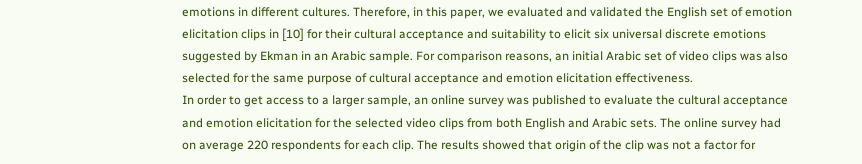emotions in different cultures. Therefore, in this paper, we evaluated and validated the English set of emotion elicitation clips in [10] for their cultural acceptance and suitability to elicit six universal discrete emotions suggested by Ekman in an Arabic sample. For comparison reasons, an initial Arabic set of video clips was also selected for the same purpose of cultural acceptance and emotion elicitation effectiveness.
In order to get access to a larger sample, an online survey was published to evaluate the cultural acceptance and emotion elicitation for the selected video clips from both English and Arabic sets. The online survey had on average 220 respondents for each clip. The results showed that origin of the clip was not a factor for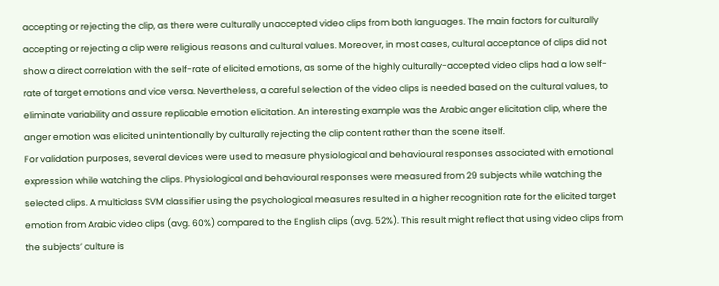accepting or rejecting the clip, as there were culturally unaccepted video clips from both languages. The main factors for culturally accepting or rejecting a clip were religious reasons and cultural values. Moreover, in most cases, cultural acceptance of clips did not show a direct correlation with the self-rate of elicited emotions, as some of the highly culturally-accepted video clips had a low self-rate of target emotions and vice versa. Nevertheless, a careful selection of the video clips is needed based on the cultural values, to eliminate variability and assure replicable emotion elicitation. An interesting example was the Arabic anger elicitation clip, where the anger emotion was elicited unintentionally by culturally rejecting the clip content rather than the scene itself.
For validation purposes, several devices were used to measure physiological and behavioural responses associated with emotional expression while watching the clips. Physiological and behavioural responses were measured from 29 subjects while watching the selected clips. A multiclass SVM classifier using the psychological measures resulted in a higher recognition rate for the elicited target emotion from Arabic video clips (avg. 60%) compared to the English clips (avg. 52%). This result might reflect that using video clips from the subjects’ culture is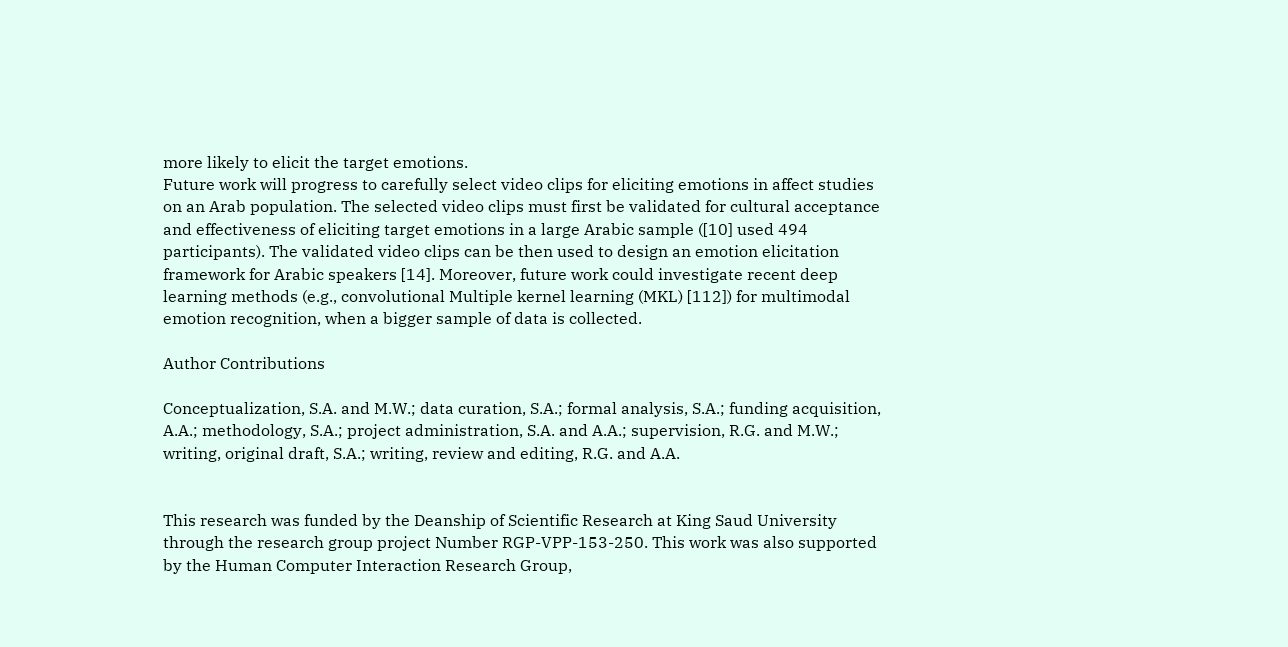more likely to elicit the target emotions.
Future work will progress to carefully select video clips for eliciting emotions in affect studies on an Arab population. The selected video clips must first be validated for cultural acceptance and effectiveness of eliciting target emotions in a large Arabic sample ([10] used 494 participants). The validated video clips can be then used to design an emotion elicitation framework for Arabic speakers [14]. Moreover, future work could investigate recent deep learning methods (e.g., convolutional Multiple kernel learning (MKL) [112]) for multimodal emotion recognition, when a bigger sample of data is collected.

Author Contributions

Conceptualization, S.A. and M.W.; data curation, S.A.; formal analysis, S.A.; funding acquisition, A.A.; methodology, S.A.; project administration, S.A. and A.A.; supervision, R.G. and M.W.; writing, original draft, S.A.; writing, review and editing, R.G. and A.A.


This research was funded by the Deanship of Scientific Research at King Saud University through the research group project Number RGP-VPP-153-250. This work was also supported by the Human Computer Interaction Research Group,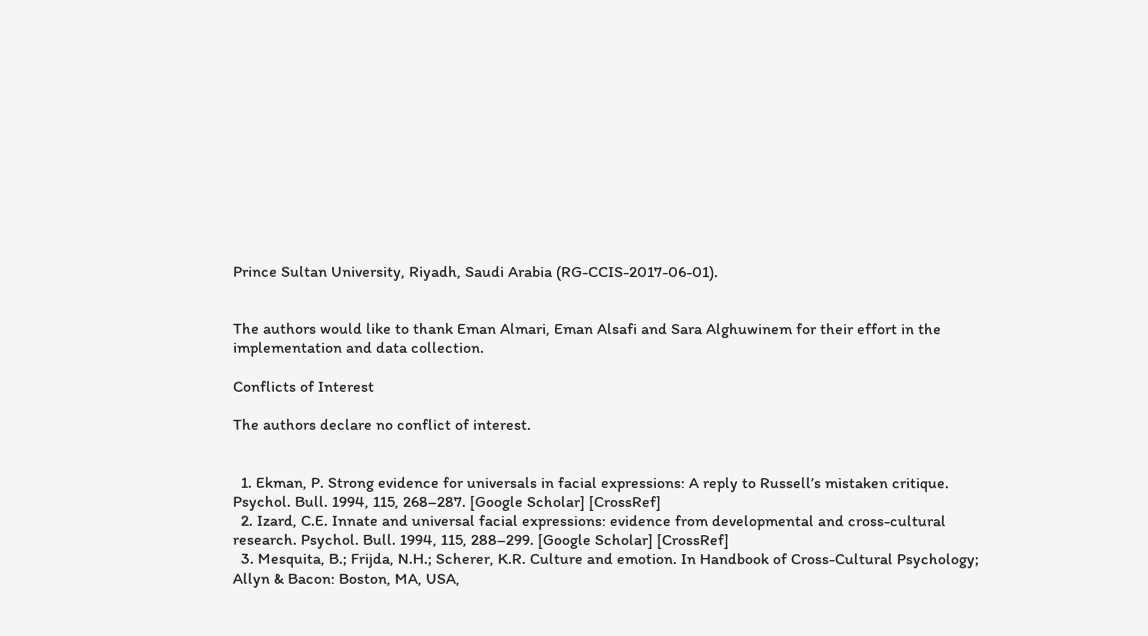Prince Sultan University, Riyadh, Saudi Arabia (RG-CCIS-2017-06-01).


The authors would like to thank Eman Almari, Eman Alsafi and Sara Alghuwinem for their effort in the implementation and data collection.

Conflicts of Interest

The authors declare no conflict of interest.


  1. Ekman, P. Strong evidence for universals in facial expressions: A reply to Russell’s mistaken critique. Psychol. Bull. 1994, 115, 268–287. [Google Scholar] [CrossRef]
  2. Izard, C.E. Innate and universal facial expressions: evidence from developmental and cross-cultural research. Psychol. Bull. 1994, 115, 288–299. [Google Scholar] [CrossRef]
  3. Mesquita, B.; Frijda, N.H.; Scherer, K.R. Culture and emotion. In Handbook of Cross-Cultural Psychology; Allyn & Bacon: Boston, MA, USA,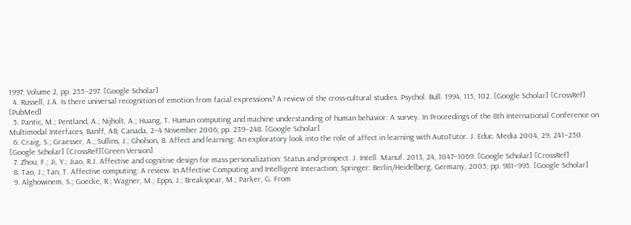1997; Volume 2, pp. 255–297. [Google Scholar]
  4. Russell, J.A. Is there universal recognition of emotion from facial expressions? A review of the cross-cultural studies. Psychol. Bull. 1994, 115, 102. [Google Scholar] [CrossRef] [PubMed]
  5. Pantic, M.; Pentland, A.; Nijholt, A.; Huang, T. Human computing and machine understanding of human behavior: A survey. In Proceedings of the 8th International Conference on Multimodal Interfaces, Banff, AB, Canada, 2–4 November 2006; pp. 239–248. [Google Scholar]
  6. Craig, S.; Graesser, A.; Sullins, J.; Gholson, B. Affect and learning: An exploratory look into the role of affect in learning with AutoTutor. J. Educ. Media 2004, 29, 241–250. [Google Scholar] [CrossRef][Green Version]
  7. Zhou, F.; Ji, Y.; Jiao, R.J. Affective and cognitive design for mass personalization: Status and prospect. J. Intell. Manuf. 2013, 24, 1047–1069. [Google Scholar] [CrossRef]
  8. Tao, J.; Tan, T. Affective computing: A review. In Affective Computing and Intelligent Interaction; Springer: Berlin/Heidelberg, Germany, 2005; pp. 981–995. [Google Scholar]
  9. Alghowinem, S.; Goecke, R.; Wagner, M.; Epps, J.; Breakspear, M.; Parker, G. From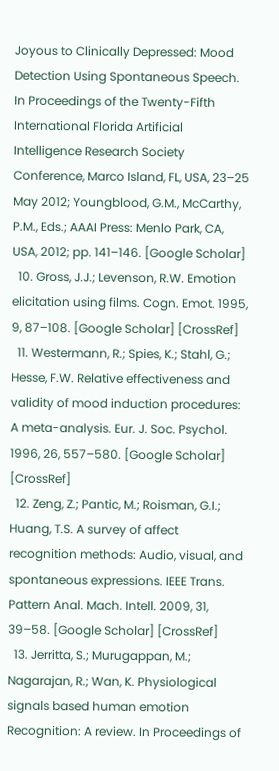Joyous to Clinically Depressed: Mood Detection Using Spontaneous Speech. In Proceedings of the Twenty-Fifth International Florida Artificial Intelligence Research Society Conference, Marco Island, FL, USA, 23–25 May 2012; Youngblood, G.M., McCarthy, P.M., Eds.; AAAI Press: Menlo Park, CA, USA, 2012; pp. 141–146. [Google Scholar]
  10. Gross, J.J.; Levenson, R.W. Emotion elicitation using films. Cogn. Emot. 1995, 9, 87–108. [Google Scholar] [CrossRef]
  11. Westermann, R.; Spies, K.; Stahl, G.; Hesse, F.W. Relative effectiveness and validity of mood induction procedures: A meta-analysis. Eur. J. Soc. Psychol. 1996, 26, 557–580. [Google Scholar] [CrossRef]
  12. Zeng, Z.; Pantic, M.; Roisman, G.I.; Huang, T.S. A survey of affect recognition methods: Audio, visual, and spontaneous expressions. IEEE Trans. Pattern Anal. Mach. Intell. 2009, 31, 39–58. [Google Scholar] [CrossRef]
  13. Jerritta, S.; Murugappan, M.; Nagarajan, R.; Wan, K. Physiological signals based human emotion Recognition: A review. In Proceedings of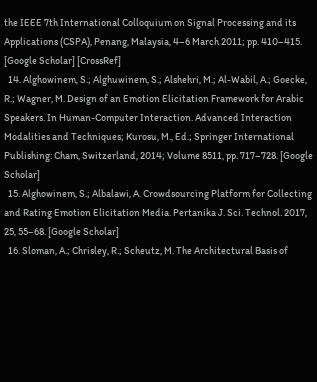the IEEE 7th International Colloquium on Signal Processing and its Applications (CSPA), Penang, Malaysia, 4–6 March 2011; pp. 410–415. [Google Scholar] [CrossRef]
  14. Alghowinem, S.; Alghuwinem, S.; Alshehri, M.; Al-Wabil, A.; Goecke, R.; Wagner, M. Design of an Emotion Elicitation Framework for Arabic Speakers. In Human-Computer Interaction. Advanced Interaction Modalities and Techniques; Kurosu, M., Ed.; Springer International Publishing: Cham, Switzerland, 2014; Volume 8511, pp. 717–728. [Google Scholar]
  15. Alghowinem, S.; Albalawi, A. Crowdsourcing Platform for Collecting and Rating Emotion Elicitation Media. Pertanika J. Sci. Technol. 2017, 25, 55–68. [Google Scholar]
  16. Sloman, A.; Chrisley, R.; Scheutz, M. The Architectural Basis of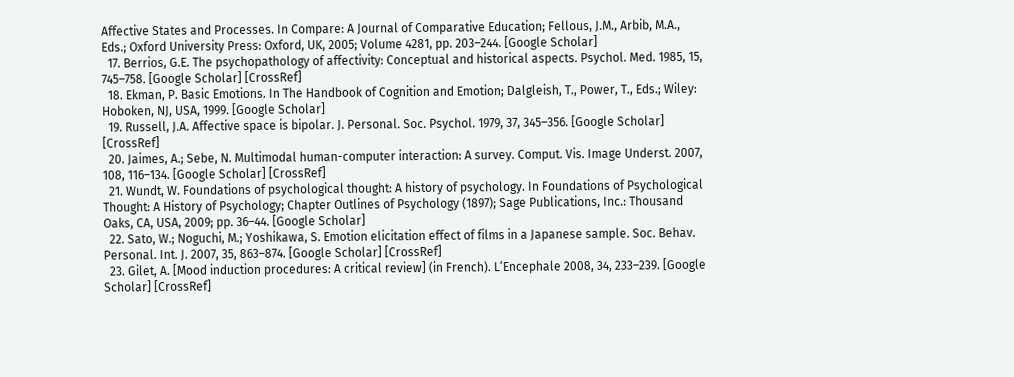Affective States and Processes. In Compare: A Journal of Comparative Education; Fellous, J.M., Arbib, M.A., Eds.; Oxford University Press: Oxford, UK, 2005; Volume 4281, pp. 203–244. [Google Scholar]
  17. Berrios, G.E. The psychopathology of affectivity: Conceptual and historical aspects. Psychol. Med. 1985, 15, 745–758. [Google Scholar] [CrossRef]
  18. Ekman, P. Basic Emotions. In The Handbook of Cognition and Emotion; Dalgleish, T., Power, T., Eds.; Wiley: Hoboken, NJ, USA, 1999. [Google Scholar]
  19. Russell, J.A. Affective space is bipolar. J. Personal. Soc. Psychol. 1979, 37, 345–356. [Google Scholar] [CrossRef]
  20. Jaimes, A.; Sebe, N. Multimodal human-computer interaction: A survey. Comput. Vis. Image Underst. 2007, 108, 116–134. [Google Scholar] [CrossRef]
  21. Wundt, W. Foundations of psychological thought: A history of psychology. In Foundations of Psychological Thought: A History of Psychology; Chapter Outlines of Psychology (1897); Sage Publications, Inc.: Thousand Oaks, CA, USA, 2009; pp. 36–44. [Google Scholar]
  22. Sato, W.; Noguchi, M.; Yoshikawa, S. Emotion elicitation effect of films in a Japanese sample. Soc. Behav. Personal. Int. J. 2007, 35, 863–874. [Google Scholar] [CrossRef]
  23. Gilet, A. [Mood induction procedures: A critical review] (in French). L’Encephale 2008, 34, 233–239. [Google Scholar] [CrossRef]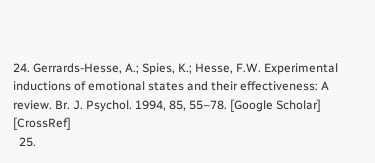24. Gerrards-Hesse, A.; Spies, K.; Hesse, F.W. Experimental inductions of emotional states and their effectiveness: A review. Br. J. Psychol. 1994, 85, 55–78. [Google Scholar] [CrossRef]
  25.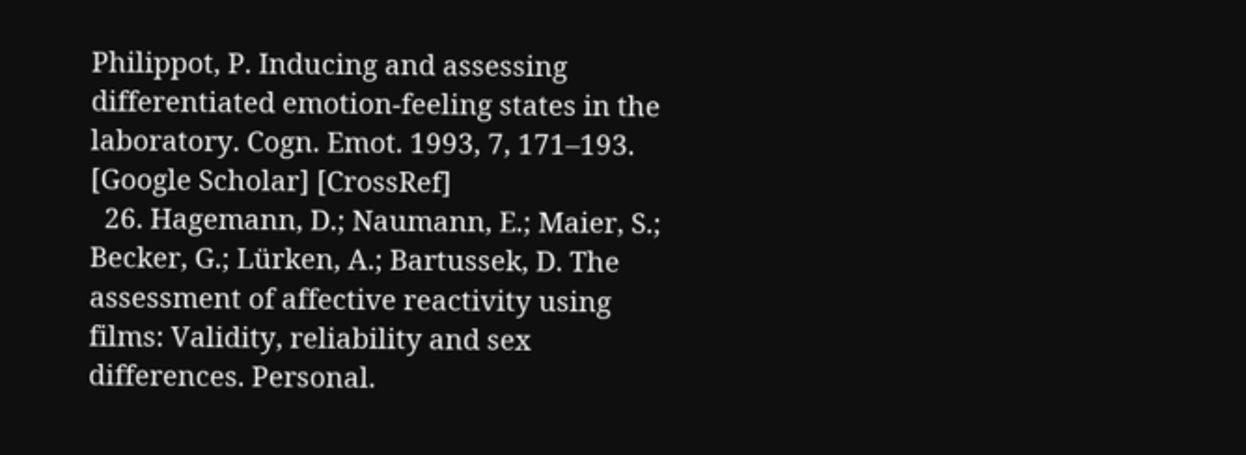Philippot, P. Inducing and assessing differentiated emotion-feeling states in the laboratory. Cogn. Emot. 1993, 7, 171–193. [Google Scholar] [CrossRef]
  26. Hagemann, D.; Naumann, E.; Maier, S.; Becker, G.; Lürken, A.; Bartussek, D. The assessment of affective reactivity using films: Validity, reliability and sex differences. Personal.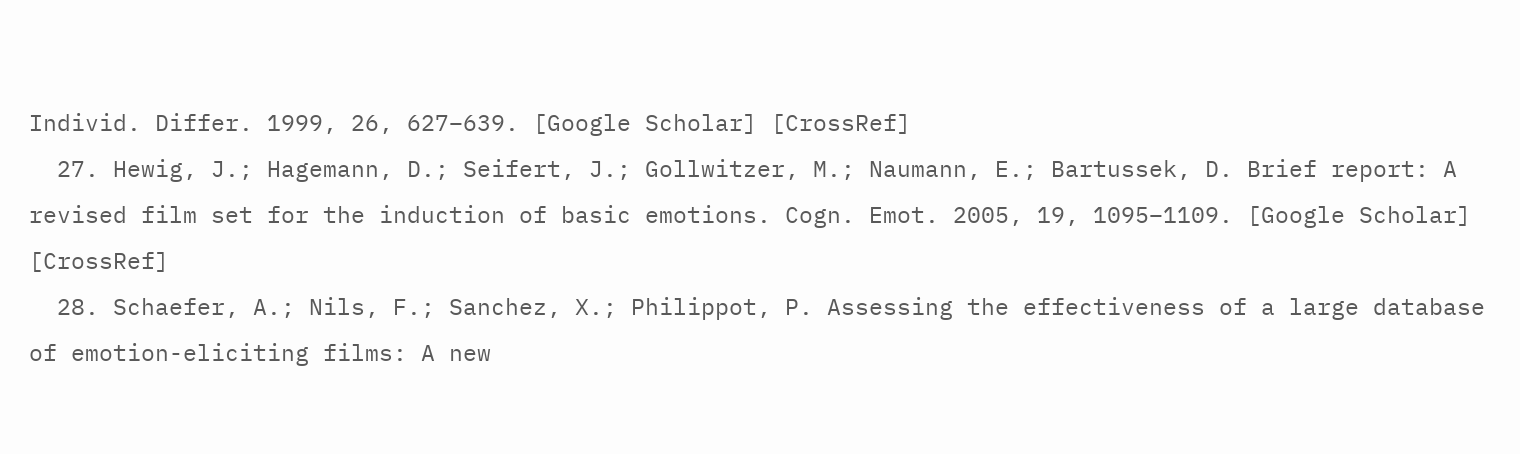Individ. Differ. 1999, 26, 627–639. [Google Scholar] [CrossRef]
  27. Hewig, J.; Hagemann, D.; Seifert, J.; Gollwitzer, M.; Naumann, E.; Bartussek, D. Brief report: A revised film set for the induction of basic emotions. Cogn. Emot. 2005, 19, 1095–1109. [Google Scholar] [CrossRef]
  28. Schaefer, A.; Nils, F.; Sanchez, X.; Philippot, P. Assessing the effectiveness of a large database of emotion-eliciting films: A new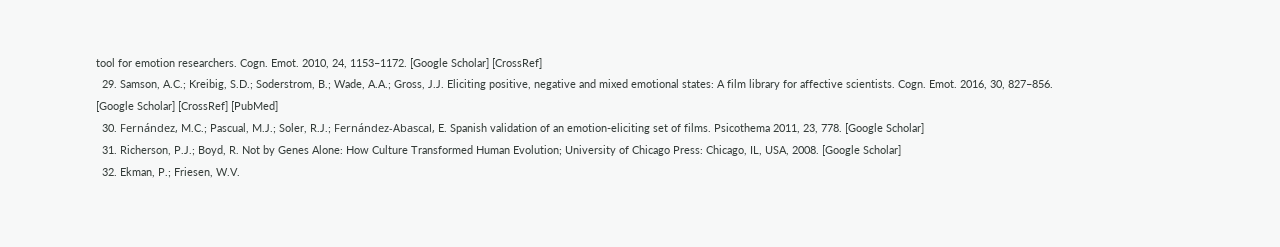tool for emotion researchers. Cogn. Emot. 2010, 24, 1153–1172. [Google Scholar] [CrossRef]
  29. Samson, A.C.; Kreibig, S.D.; Soderstrom, B.; Wade, A.A.; Gross, J.J. Eliciting positive, negative and mixed emotional states: A film library for affective scientists. Cogn. Emot. 2016, 30, 827–856. [Google Scholar] [CrossRef] [PubMed]
  30. Fernández, M.C.; Pascual, M.J.; Soler, R.J.; Fernández-Abascal, E. Spanish validation of an emotion-eliciting set of films. Psicothema 2011, 23, 778. [Google Scholar]
  31. Richerson, P.J.; Boyd, R. Not by Genes Alone: How Culture Transformed Human Evolution; University of Chicago Press: Chicago, IL, USA, 2008. [Google Scholar]
  32. Ekman, P.; Friesen, W.V.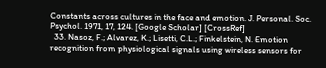Constants across cultures in the face and emotion. J. Personal. Soc. Psychol. 1971, 17, 124. [Google Scholar] [CrossRef]
  33. Nasoz, F.; Alvarez, K.; Lisetti, C.L.; Finkelstein, N. Emotion recognition from physiological signals using wireless sensors for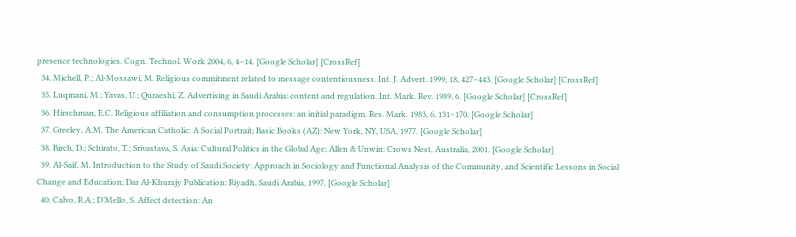presence technologies. Cogn. Technol. Work 2004, 6, 4–14. [Google Scholar] [CrossRef]
  34. Michell, P.; Al-Mossawi, M. Religious commitment related to message contentiousness. Int. J. Advert. 1999, 18, 427–443. [Google Scholar] [CrossRef]
  35. Luqmani, M.; Yavas, U.; Quraeshi, Z. Advertising in Saudi Arabia: content and regulation. Int. Mark. Rev. 1989, 6. [Google Scholar] [CrossRef]
  36. Hirschman, E.C. Religious affiliation and consumption processes: an initial paradigm. Res. Mark. 1983, 6, 131–170. [Google Scholar]
  37. Greeley, A.M. The American Catholic: A Social Portrait; Basic Books (AZ): New York, NY, USA, 1977. [Google Scholar]
  38. Birch, D.; Schirato, T.; Srivastava, S. Asia: Cultural Politics in the Global Age; Allen & Unwin: Crows Nest, Australia, 2001. [Google Scholar]
  39. Al-Saif, M. Introduction to the Study of Saudi Society: Approach in Sociology and Functional Analysis of the Community, and Scientific Lessons in Social Change and Education; Dar Al-Khurajy Publication: Riyadh, Saudi Arabia, 1997. [Google Scholar]
  40. Calvo, R.A.; D’Mello, S. Affect detection: An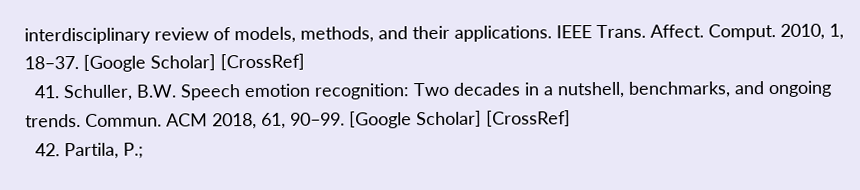interdisciplinary review of models, methods, and their applications. IEEE Trans. Affect. Comput. 2010, 1, 18–37. [Google Scholar] [CrossRef]
  41. Schuller, B.W. Speech emotion recognition: Two decades in a nutshell, benchmarks, and ongoing trends. Commun. ACM 2018, 61, 90–99. [Google Scholar] [CrossRef]
  42. Partila, P.;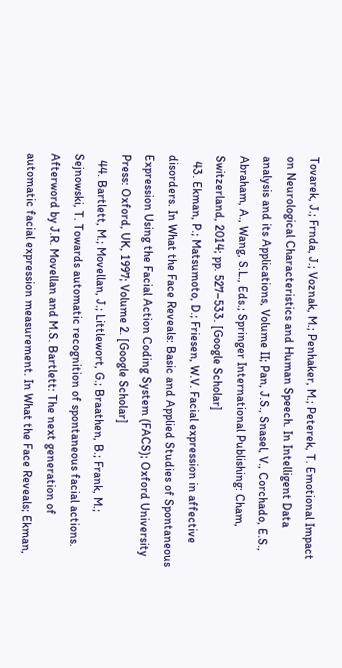Tovarek, J.; Frnda, J.; Voznak, M.; Penhaker, M.; Peterek, T. Emotional Impact on Neurological Characteristics and Human Speech. In Intelligent Data analysis and its Applications, Volume II; Pan, J.S., Snasel, V., Corchado, E.S., Abraham, A., Wang, S.L., Eds.; Springer International Publishing: Cham, Switzerland, 2014; pp. 527–533. [Google Scholar]
  43. Ekman, P.; Matsumoto, D.; Friesen, W.V. Facial expression in affective disorders. In What the Face Reveals: Basic and Applied Studies of Spontaneous Expression Using the Facial Action Coding System (FACS); Oxford University Press: Oxford, UK, 1997; Volume 2. [Google Scholar]
  44. Bartlett, M.; Movellan, J.; Littlewort, G.; Braathen, B.; Frank, M.; Sejnowski, T. Towards automatic recognition of spontaneous facial actions. Afterword by J.R. Movellan and M.S. Bartlett: The next generation of automatic facial expression measurement. In What the Face Reveals; Ekman,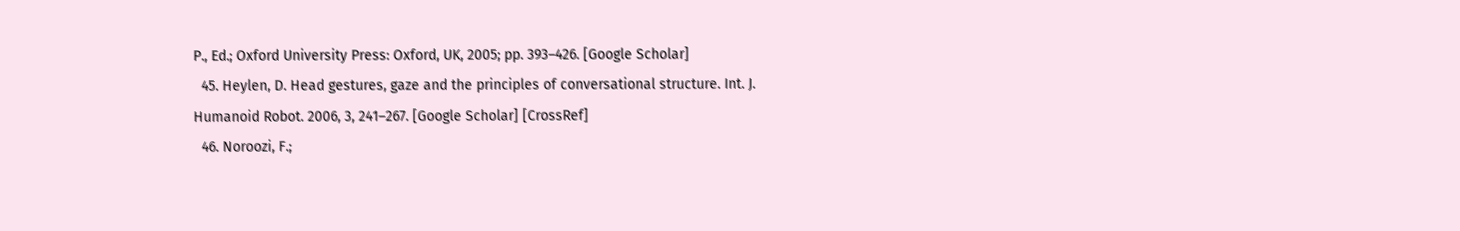P., Ed.; Oxford University Press: Oxford, UK, 2005; pp. 393–426. [Google Scholar]
  45. Heylen, D. Head gestures, gaze and the principles of conversational structure. Int. J. Humanoid Robot. 2006, 3, 241–267. [Google Scholar] [CrossRef]
  46. Noroozi, F.;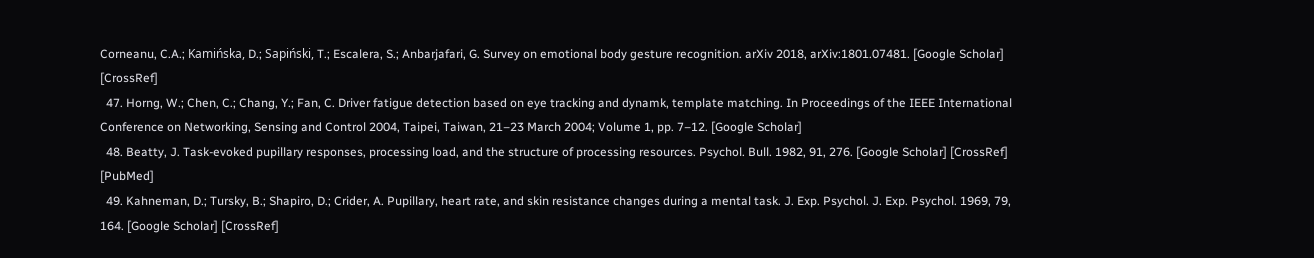Corneanu, C.A.; Kamińska, D.; Sapiński, T.; Escalera, S.; Anbarjafari, G. Survey on emotional body gesture recognition. arXiv 2018, arXiv:1801.07481. [Google Scholar] [CrossRef]
  47. Horng, W.; Chen, C.; Chang, Y.; Fan, C. Driver fatigue detection based on eye tracking and dynamk, template matching. In Proceedings of the IEEE International Conference on Networking, Sensing and Control 2004, Taipei, Taiwan, 21–23 March 2004; Volume 1, pp. 7–12. [Google Scholar]
  48. Beatty, J. Task-evoked pupillary responses, processing load, and the structure of processing resources. Psychol. Bull. 1982, 91, 276. [Google Scholar] [CrossRef] [PubMed]
  49. Kahneman, D.; Tursky, B.; Shapiro, D.; Crider, A. Pupillary, heart rate, and skin resistance changes during a mental task. J. Exp. Psychol. J. Exp. Psychol. 1969, 79, 164. [Google Scholar] [CrossRef]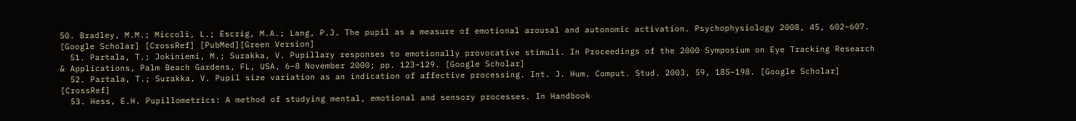50. Bradley, M.M.; Miccoli, L.; Escrig, M.A.; Lang, P.J. The pupil as a measure of emotional arousal and autonomic activation. Psychophysiology 2008, 45, 602–607. [Google Scholar] [CrossRef] [PubMed][Green Version]
  51. Partala, T.; Jokiniemi, M.; Surakka, V. Pupillary responses to emotionally provocative stimuli. In Proceedings of the 2000 Symposium on Eye Tracking Research & Applications, Palm Beach Gardens, FL, USA, 6–8 November 2000; pp. 123–129. [Google Scholar]
  52. Partala, T.; Surakka, V. Pupil size variation as an indication of affective processing. Int. J. Hum. Comput. Stud. 2003, 59, 185–198. [Google Scholar] [CrossRef]
  53. Hess, E.H. Pupillometrics: A method of studying mental, emotional and sensory processes. In Handbook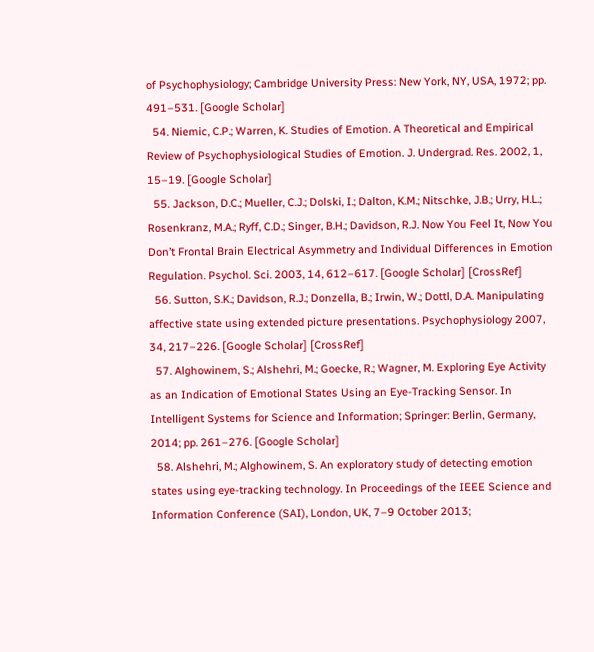of Psychophysiology; Cambridge University Press: New York, NY, USA, 1972; pp. 491–531. [Google Scholar]
  54. Niemic, C.P.; Warren, K. Studies of Emotion. A Theoretical and Empirical Review of Psychophysiological Studies of Emotion. J. Undergrad. Res. 2002, 1, 15–19. [Google Scholar]
  55. Jackson, D.C.; Mueller, C.J.; Dolski, I.; Dalton, K.M.; Nitschke, J.B.; Urry, H.L.; Rosenkranz, M.A.; Ryff, C.D.; Singer, B.H.; Davidson, R.J. Now You Feel It, Now You Don’t Frontal Brain Electrical Asymmetry and Individual Differences in Emotion Regulation. Psychol. Sci. 2003, 14, 612–617. [Google Scholar] [CrossRef]
  56. Sutton, S.K.; Davidson, R.J.; Donzella, B.; Irwin, W.; Dottl, D.A. Manipulating affective state using extended picture presentations. Psychophysiology 2007, 34, 217–226. [Google Scholar] [CrossRef]
  57. Alghowinem, S.; Alshehri, M.; Goecke, R.; Wagner, M. Exploring Eye Activity as an Indication of Emotional States Using an Eye-Tracking Sensor. In Intelligent Systems for Science and Information; Springer: Berlin, Germany, 2014; pp. 261–276. [Google Scholar]
  58. Alshehri, M.; Alghowinem, S. An exploratory study of detecting emotion states using eye-tracking technology. In Proceedings of the IEEE Science and Information Conference (SAI), London, UK, 7–9 October 2013;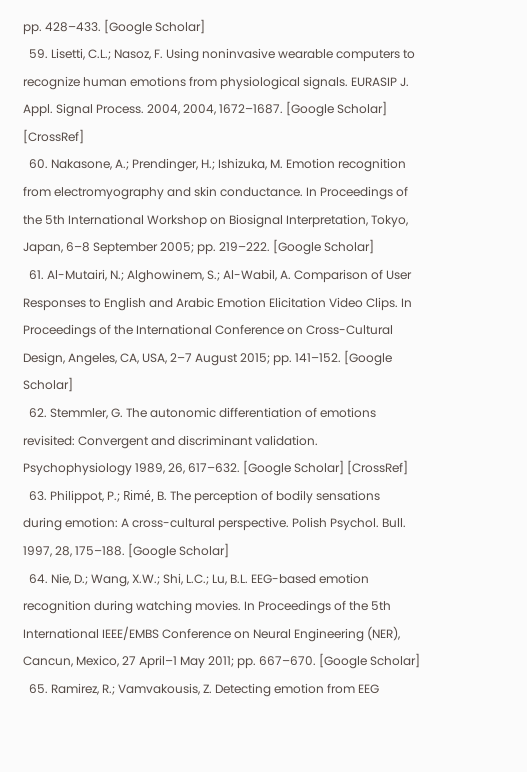pp. 428–433. [Google Scholar]
  59. Lisetti, C.L.; Nasoz, F. Using noninvasive wearable computers to recognize human emotions from physiological signals. EURASIP J. Appl. Signal Process. 2004, 2004, 1672–1687. [Google Scholar] [CrossRef]
  60. Nakasone, A.; Prendinger, H.; Ishizuka, M. Emotion recognition from electromyography and skin conductance. In Proceedings of the 5th International Workshop on Biosignal Interpretation, Tokyo, Japan, 6–8 September 2005; pp. 219–222. [Google Scholar]
  61. Al-Mutairi, N.; Alghowinem, S.; Al-Wabil, A. Comparison of User Responses to English and Arabic Emotion Elicitation Video Clips. In Proceedings of the International Conference on Cross-Cultural Design, Angeles, CA, USA, 2–7 August 2015; pp. 141–152. [Google Scholar]
  62. Stemmler, G. The autonomic differentiation of emotions revisited: Convergent and discriminant validation. Psychophysiology 1989, 26, 617–632. [Google Scholar] [CrossRef]
  63. Philippot, P.; Rimé, B. The perception of bodily sensations during emotion: A cross-cultural perspective. Polish Psychol. Bull. 1997, 28, 175–188. [Google Scholar]
  64. Nie, D.; Wang, X.W.; Shi, L.C.; Lu, B.L. EEG-based emotion recognition during watching movies. In Proceedings of the 5th International IEEE/EMBS Conference on Neural Engineering (NER), Cancun, Mexico, 27 April–1 May 2011; pp. 667–670. [Google Scholar]
  65. Ramirez, R.; Vamvakousis, Z. Detecting emotion from EEG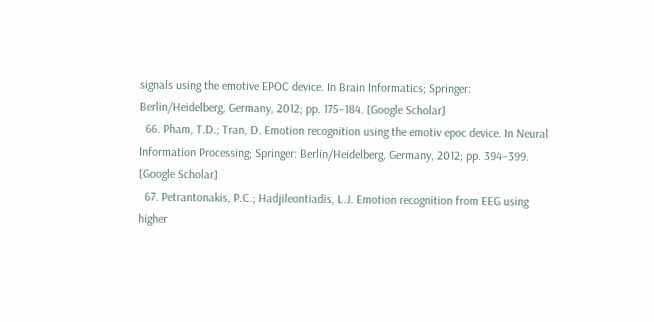signals using the emotive EPOC device. In Brain Informatics; Springer: Berlin/Heidelberg, Germany, 2012; pp. 175–184. [Google Scholar]
  66. Pham, T.D.; Tran, D. Emotion recognition using the emotiv epoc device. In Neural Information Processing; Springer: Berlin/Heidelberg, Germany, 2012; pp. 394–399. [Google Scholar]
  67. Petrantonakis, P.C.; Hadjileontiadis, L.J. Emotion recognition from EEG using higher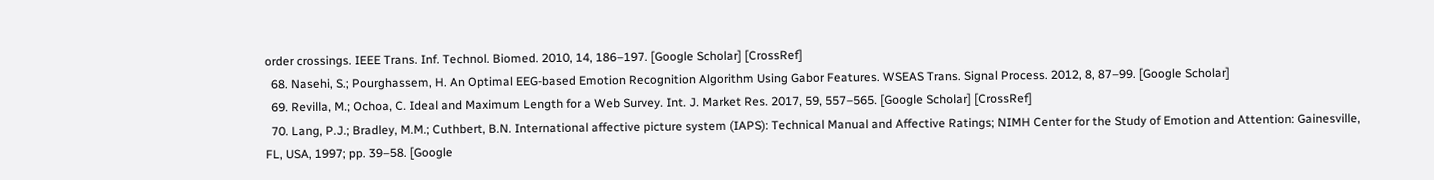order crossings. IEEE Trans. Inf. Technol. Biomed. 2010, 14, 186–197. [Google Scholar] [CrossRef]
  68. Nasehi, S.; Pourghassem, H. An Optimal EEG-based Emotion Recognition Algorithm Using Gabor Features. WSEAS Trans. Signal Process. 2012, 8, 87–99. [Google Scholar]
  69. Revilla, M.; Ochoa, C. Ideal and Maximum Length for a Web Survey. Int. J. Market Res. 2017, 59, 557–565. [Google Scholar] [CrossRef]
  70. Lang, P.J.; Bradley, M.M.; Cuthbert, B.N. International affective picture system (IAPS): Technical Manual and Affective Ratings; NIMH Center for the Study of Emotion and Attention: Gainesville, FL, USA, 1997; pp. 39–58. [Google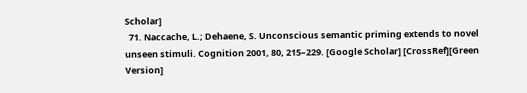Scholar]
  71. Naccache, L.; Dehaene, S. Unconscious semantic priming extends to novel unseen stimuli. Cognition 2001, 80, 215–229. [Google Scholar] [CrossRef][Green Version]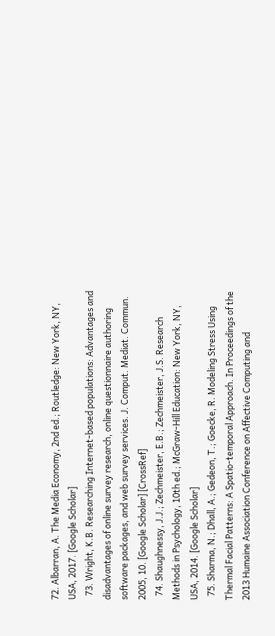72. Albarran, A. The Media Economy, 2nd ed.; Routledge: New York, NY, USA, 2017. [Google Scholar]
  73. Wright, K.B. Researching Internet-based populations: Advantages and disadvantages of online survey research, online questionnaire authoring software packages, and web survey services. J. Comput. Mediat. Commun. 2005, 10. [Google Scholar] [CrossRef]
  74. Shaughnessy, J.J.; Zechmeister, E.B.; Zechmeister, J.S. Research Methods in Psychology, 10th ed.; McGraw-Hill Education: New York, NY, USA, 2014. [Google Scholar]
  75. Sharma, N.; Dhall, A.; Gedeon, T.; Goecke, R. Modeling Stress Using Thermal Facial Patterns: A Spatio-temporal Approach. In Proceedings of the 2013 Humaine Association Conference on Affective Computing and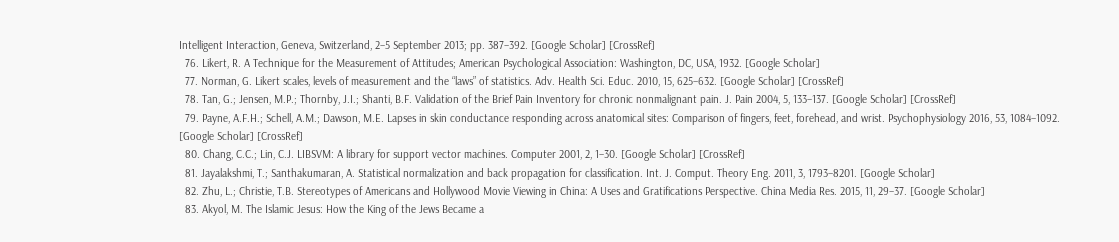Intelligent Interaction, Geneva, Switzerland, 2–5 September 2013; pp. 387–392. [Google Scholar] [CrossRef]
  76. Likert, R. A Technique for the Measurement of Attitudes; American Psychological Association: Washington, DC, USA, 1932. [Google Scholar]
  77. Norman, G. Likert scales, levels of measurement and the “laws” of statistics. Adv. Health Sci. Educ. 2010, 15, 625–632. [Google Scholar] [CrossRef]
  78. Tan, G.; Jensen, M.P.; Thornby, J.I.; Shanti, B.F. Validation of the Brief Pain Inventory for chronic nonmalignant pain. J. Pain 2004, 5, 133–137. [Google Scholar] [CrossRef]
  79. Payne, A.F.H.; Schell, A.M.; Dawson, M.E. Lapses in skin conductance responding across anatomical sites: Comparison of fingers, feet, forehead, and wrist. Psychophysiology 2016, 53, 1084–1092. [Google Scholar] [CrossRef]
  80. Chang, C.C.; Lin, C.J. LIBSVM: A library for support vector machines. Computer 2001, 2, 1–30. [Google Scholar] [CrossRef]
  81. Jayalakshmi, T.; Santhakumaran, A. Statistical normalization and back propagation for classification. Int. J. Comput. Theory Eng. 2011, 3, 1793–8201. [Google Scholar]
  82. Zhu, L.; Christie, T.B. Stereotypes of Americans and Hollywood Movie Viewing in China: A Uses and Gratifications Perspective. China Media Res. 2015, 11, 29–37. [Google Scholar]
  83. Akyol, M. The Islamic Jesus: How the King of the Jews Became a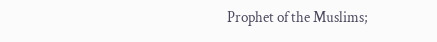Prophet of the Muslims;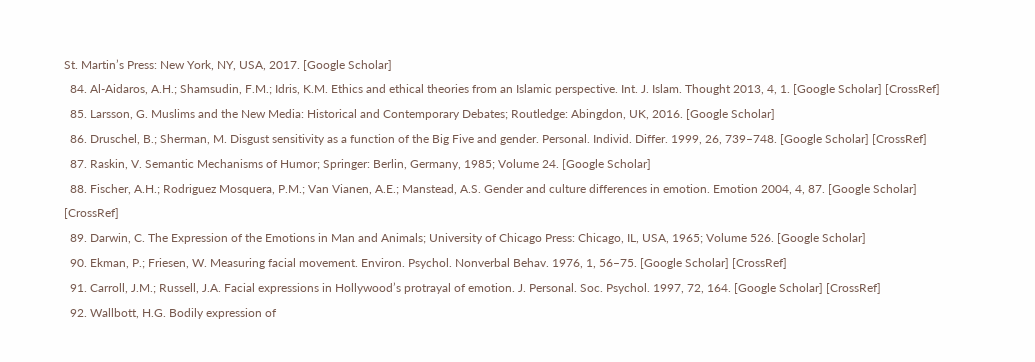St. Martin’s Press: New York, NY, USA, 2017. [Google Scholar]
  84. Al-Aidaros, A.H.; Shamsudin, F.M.; Idris, K.M. Ethics and ethical theories from an Islamic perspective. Int. J. Islam. Thought 2013, 4, 1. [Google Scholar] [CrossRef]
  85. Larsson, G. Muslims and the New Media: Historical and Contemporary Debates; Routledge: Abingdon, UK, 2016. [Google Scholar]
  86. Druschel, B.; Sherman, M. Disgust sensitivity as a function of the Big Five and gender. Personal. Individ. Differ. 1999, 26, 739–748. [Google Scholar] [CrossRef]
  87. Raskin, V. Semantic Mechanisms of Humor; Springer: Berlin, Germany, 1985; Volume 24. [Google Scholar]
  88. Fischer, A.H.; Rodriguez Mosquera, P.M.; Van Vianen, A.E.; Manstead, A.S. Gender and culture differences in emotion. Emotion 2004, 4, 87. [Google Scholar] [CrossRef]
  89. Darwin, C. The Expression of the Emotions in Man and Animals; University of Chicago Press: Chicago, IL, USA, 1965; Volume 526. [Google Scholar]
  90. Ekman, P.; Friesen, W. Measuring facial movement. Environ. Psychol. Nonverbal Behav. 1976, 1, 56–75. [Google Scholar] [CrossRef]
  91. Carroll, J.M.; Russell, J.A. Facial expressions in Hollywood’s protrayal of emotion. J. Personal. Soc. Psychol. 1997, 72, 164. [Google Scholar] [CrossRef]
  92. Wallbott, H.G. Bodily expression of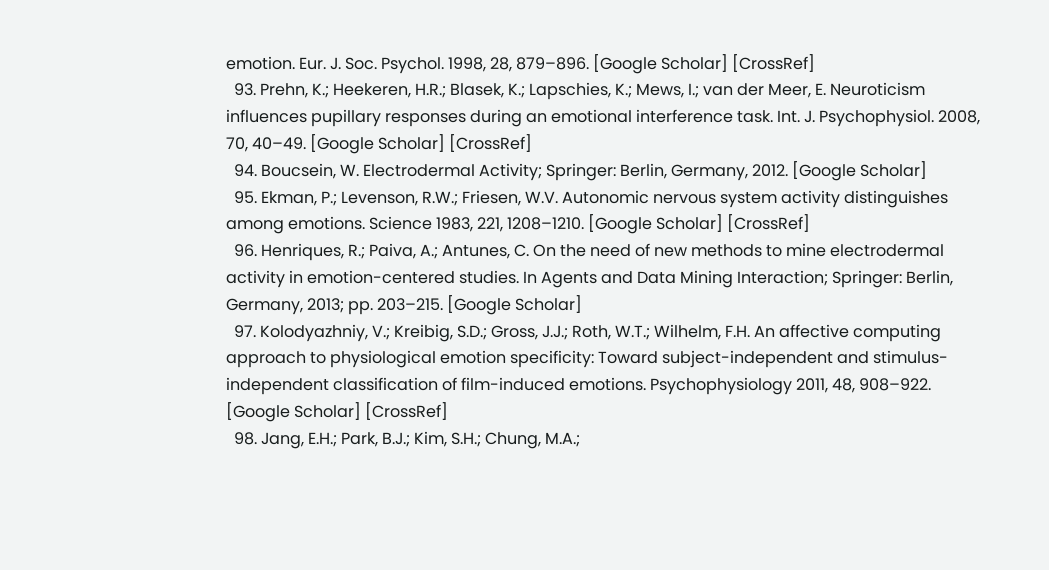emotion. Eur. J. Soc. Psychol. 1998, 28, 879–896. [Google Scholar] [CrossRef]
  93. Prehn, K.; Heekeren, H.R.; Blasek, K.; Lapschies, K.; Mews, I.; van der Meer, E. Neuroticism influences pupillary responses during an emotional interference task. Int. J. Psychophysiol. 2008, 70, 40–49. [Google Scholar] [CrossRef]
  94. Boucsein, W. Electrodermal Activity; Springer: Berlin, Germany, 2012. [Google Scholar]
  95. Ekman, P.; Levenson, R.W.; Friesen, W.V. Autonomic nervous system activity distinguishes among emotions. Science 1983, 221, 1208–1210. [Google Scholar] [CrossRef]
  96. Henriques, R.; Paiva, A.; Antunes, C. On the need of new methods to mine electrodermal activity in emotion-centered studies. In Agents and Data Mining Interaction; Springer: Berlin, Germany, 2013; pp. 203–215. [Google Scholar]
  97. Kolodyazhniy, V.; Kreibig, S.D.; Gross, J.J.; Roth, W.T.; Wilhelm, F.H. An affective computing approach to physiological emotion specificity: Toward subject-independent and stimulus-independent classification of film-induced emotions. Psychophysiology 2011, 48, 908–922. [Google Scholar] [CrossRef]
  98. Jang, E.H.; Park, B.J.; Kim, S.H.; Chung, M.A.;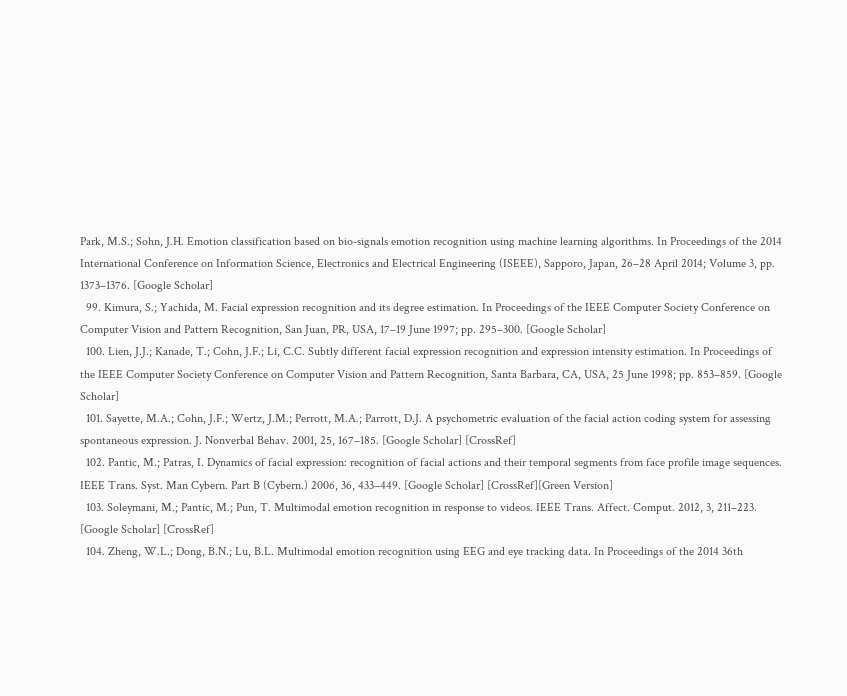Park, M.S.; Sohn, J.H. Emotion classification based on bio-signals emotion recognition using machine learning algorithms. In Proceedings of the 2014 International Conference on Information Science, Electronics and Electrical Engineering (ISEEE), Sapporo, Japan, 26–28 April 2014; Volume 3, pp. 1373–1376. [Google Scholar]
  99. Kimura, S.; Yachida, M. Facial expression recognition and its degree estimation. In Proceedings of the IEEE Computer Society Conference on Computer Vision and Pattern Recognition, San Juan, PR, USA, 17–19 June 1997; pp. 295–300. [Google Scholar]
  100. Lien, J.J.; Kanade, T.; Cohn, J.F.; Li, C.C. Subtly different facial expression recognition and expression intensity estimation. In Proceedings of the IEEE Computer Society Conference on Computer Vision and Pattern Recognition, Santa Barbara, CA, USA, 25 June 1998; pp. 853–859. [Google Scholar]
  101. Sayette, M.A.; Cohn, J.F.; Wertz, J.M.; Perrott, M.A.; Parrott, D.J. A psychometric evaluation of the facial action coding system for assessing spontaneous expression. J. Nonverbal Behav. 2001, 25, 167–185. [Google Scholar] [CrossRef]
  102. Pantic, M.; Patras, I. Dynamics of facial expression: recognition of facial actions and their temporal segments from face profile image sequences. IEEE Trans. Syst. Man Cybern. Part B (Cybern.) 2006, 36, 433–449. [Google Scholar] [CrossRef][Green Version]
  103. Soleymani, M.; Pantic, M.; Pun, T. Multimodal emotion recognition in response to videos. IEEE Trans. Affect. Comput. 2012, 3, 211–223. [Google Scholar] [CrossRef]
  104. Zheng, W.L.; Dong, B.N.; Lu, B.L. Multimodal emotion recognition using EEG and eye tracking data. In Proceedings of the 2014 36th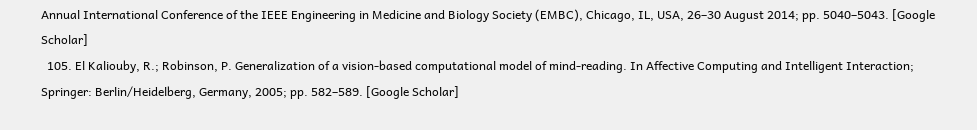Annual International Conference of the IEEE Engineering in Medicine and Biology Society (EMBC), Chicago, IL, USA, 26–30 August 2014; pp. 5040–5043. [Google Scholar]
  105. El Kaliouby, R.; Robinson, P. Generalization of a vision-based computational model of mind-reading. In Affective Computing and Intelligent Interaction; Springer: Berlin/Heidelberg, Germany, 2005; pp. 582–589. [Google Scholar]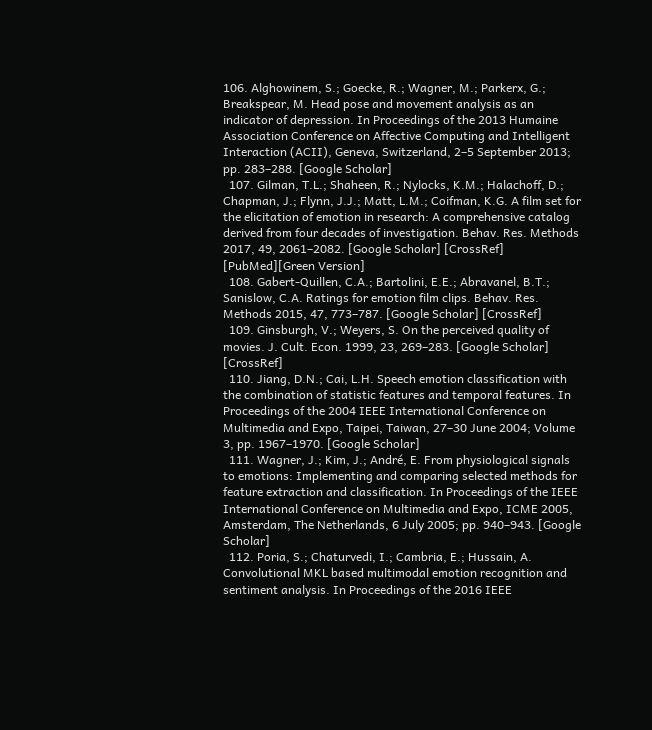106. Alghowinem, S.; Goecke, R.; Wagner, M.; Parkerx, G.; Breakspear, M. Head pose and movement analysis as an indicator of depression. In Proceedings of the 2013 Humaine Association Conference on Affective Computing and Intelligent Interaction (ACII), Geneva, Switzerland, 2–5 September 2013; pp. 283–288. [Google Scholar]
  107. Gilman, T.L.; Shaheen, R.; Nylocks, K.M.; Halachoff, D.; Chapman, J.; Flynn, J.J.; Matt, L.M.; Coifman, K.G. A film set for the elicitation of emotion in research: A comprehensive catalog derived from four decades of investigation. Behav. Res. Methods 2017, 49, 2061–2082. [Google Scholar] [CrossRef] [PubMed][Green Version]
  108. Gabert-Quillen, C.A.; Bartolini, E.E.; Abravanel, B.T.; Sanislow, C.A. Ratings for emotion film clips. Behav. Res. Methods 2015, 47, 773–787. [Google Scholar] [CrossRef]
  109. Ginsburgh, V.; Weyers, S. On the perceived quality of movies. J. Cult. Econ. 1999, 23, 269–283. [Google Scholar] [CrossRef]
  110. Jiang, D.N.; Cai, L.H. Speech emotion classification with the combination of statistic features and temporal features. In Proceedings of the 2004 IEEE International Conference on Multimedia and Expo, Taipei, Taiwan, 27–30 June 2004; Volume 3, pp. 1967–1970. [Google Scholar]
  111. Wagner, J.; Kim, J.; André, E. From physiological signals to emotions: Implementing and comparing selected methods for feature extraction and classification. In Proceedings of the IEEE International Conference on Multimedia and Expo, ICME 2005, Amsterdam, The Netherlands, 6 July 2005; pp. 940–943. [Google Scholar]
  112. Poria, S.; Chaturvedi, I.; Cambria, E.; Hussain, A. Convolutional MKL based multimodal emotion recognition and sentiment analysis. In Proceedings of the 2016 IEEE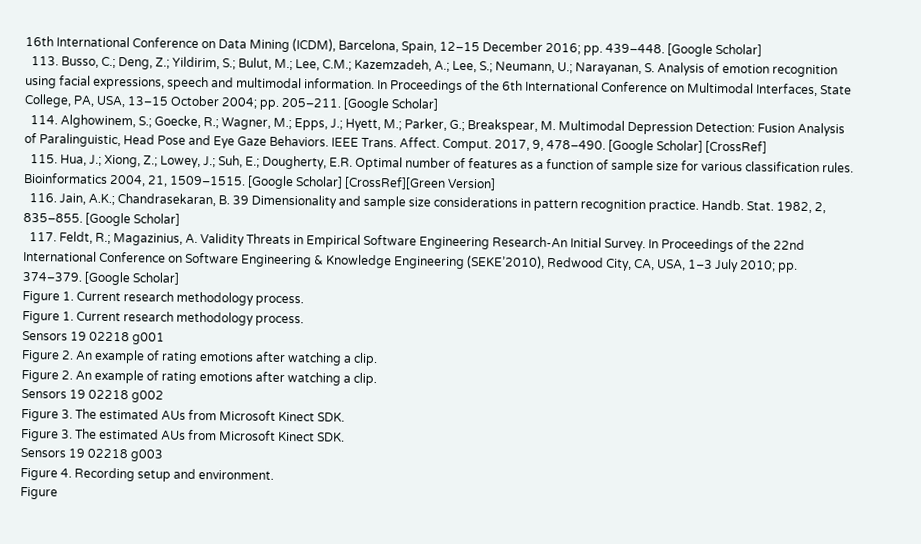16th International Conference on Data Mining (ICDM), Barcelona, Spain, 12–15 December 2016; pp. 439–448. [Google Scholar]
  113. Busso, C.; Deng, Z.; Yildirim, S.; Bulut, M.; Lee, C.M.; Kazemzadeh, A.; Lee, S.; Neumann, U.; Narayanan, S. Analysis of emotion recognition using facial expressions, speech and multimodal information. In Proceedings of the 6th International Conference on Multimodal Interfaces, State College, PA, USA, 13–15 October 2004; pp. 205–211. [Google Scholar]
  114. Alghowinem, S.; Goecke, R.; Wagner, M.; Epps, J.; Hyett, M.; Parker, G.; Breakspear, M. Multimodal Depression Detection: Fusion Analysis of Paralinguistic, Head Pose and Eye Gaze Behaviors. IEEE Trans. Affect. Comput. 2017, 9, 478–490. [Google Scholar] [CrossRef]
  115. Hua, J.; Xiong, Z.; Lowey, J.; Suh, E.; Dougherty, E.R. Optimal number of features as a function of sample size for various classification rules. Bioinformatics 2004, 21, 1509–1515. [Google Scholar] [CrossRef][Green Version]
  116. Jain, A.K.; Chandrasekaran, B. 39 Dimensionality and sample size considerations in pattern recognition practice. Handb. Stat. 1982, 2, 835–855. [Google Scholar]
  117. Feldt, R.; Magazinius, A. Validity Threats in Empirical Software Engineering Research-An Initial Survey. In Proceedings of the 22nd International Conference on Software Engineering & Knowledge Engineering (SEKE’2010), Redwood City, CA, USA, 1–3 July 2010; pp. 374–379. [Google Scholar]
Figure 1. Current research methodology process.
Figure 1. Current research methodology process.
Sensors 19 02218 g001
Figure 2. An example of rating emotions after watching a clip.
Figure 2. An example of rating emotions after watching a clip.
Sensors 19 02218 g002
Figure 3. The estimated AUs from Microsoft Kinect SDK.
Figure 3. The estimated AUs from Microsoft Kinect SDK.
Sensors 19 02218 g003
Figure 4. Recording setup and environment.
Figure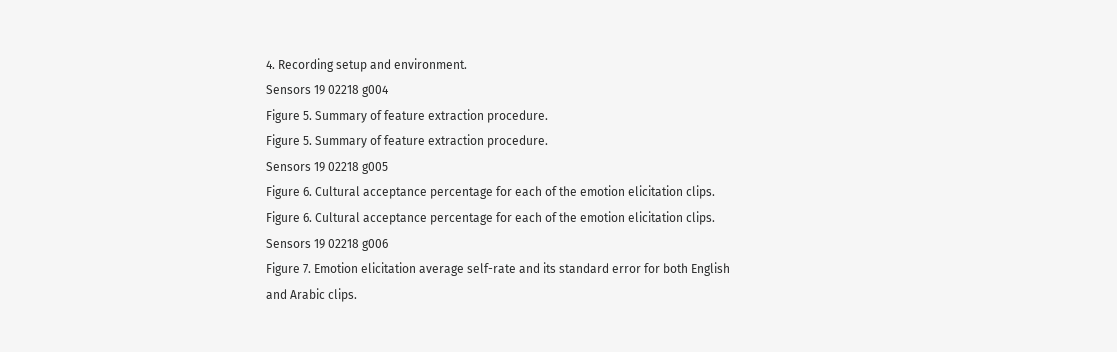4. Recording setup and environment.
Sensors 19 02218 g004
Figure 5. Summary of feature extraction procedure.
Figure 5. Summary of feature extraction procedure.
Sensors 19 02218 g005
Figure 6. Cultural acceptance percentage for each of the emotion elicitation clips.
Figure 6. Cultural acceptance percentage for each of the emotion elicitation clips.
Sensors 19 02218 g006
Figure 7. Emotion elicitation average self-rate and its standard error for both English and Arabic clips.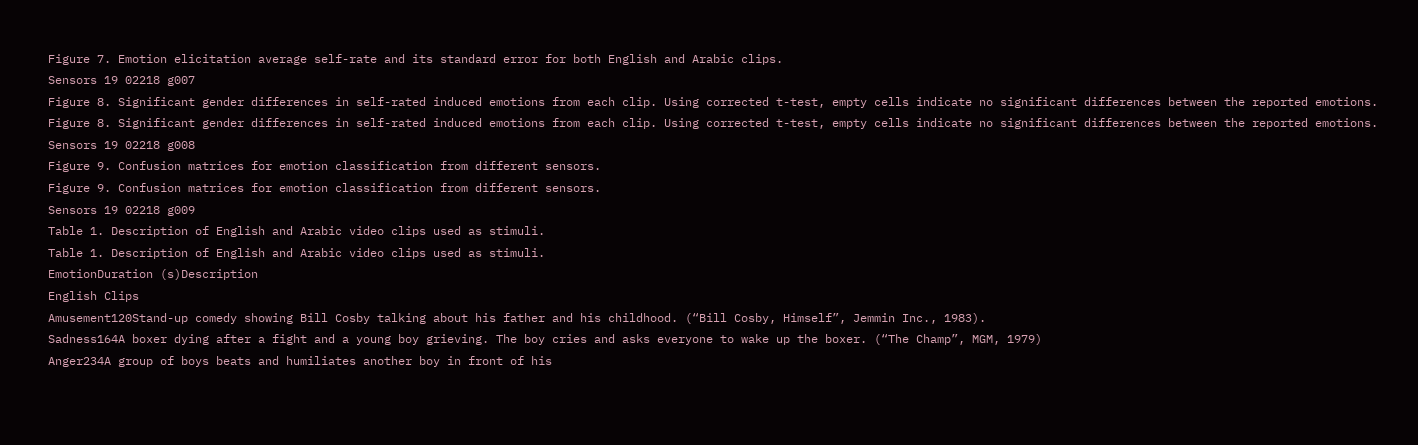Figure 7. Emotion elicitation average self-rate and its standard error for both English and Arabic clips.
Sensors 19 02218 g007
Figure 8. Significant gender differences in self-rated induced emotions from each clip. Using corrected t-test, empty cells indicate no significant differences between the reported emotions.
Figure 8. Significant gender differences in self-rated induced emotions from each clip. Using corrected t-test, empty cells indicate no significant differences between the reported emotions.
Sensors 19 02218 g008
Figure 9. Confusion matrices for emotion classification from different sensors.
Figure 9. Confusion matrices for emotion classification from different sensors.
Sensors 19 02218 g009
Table 1. Description of English and Arabic video clips used as stimuli.
Table 1. Description of English and Arabic video clips used as stimuli.
EmotionDuration (s)Description
English Clips
Amusement120Stand-up comedy showing Bill Cosby talking about his father and his childhood. (“Bill Cosby, Himself”, Jemmin Inc., 1983).
Sadness164A boxer dying after a fight and a young boy grieving. The boy cries and asks everyone to wake up the boxer. (“The Champ”, MGM, 1979)
Anger234A group of boys beats and humiliates another boy in front of his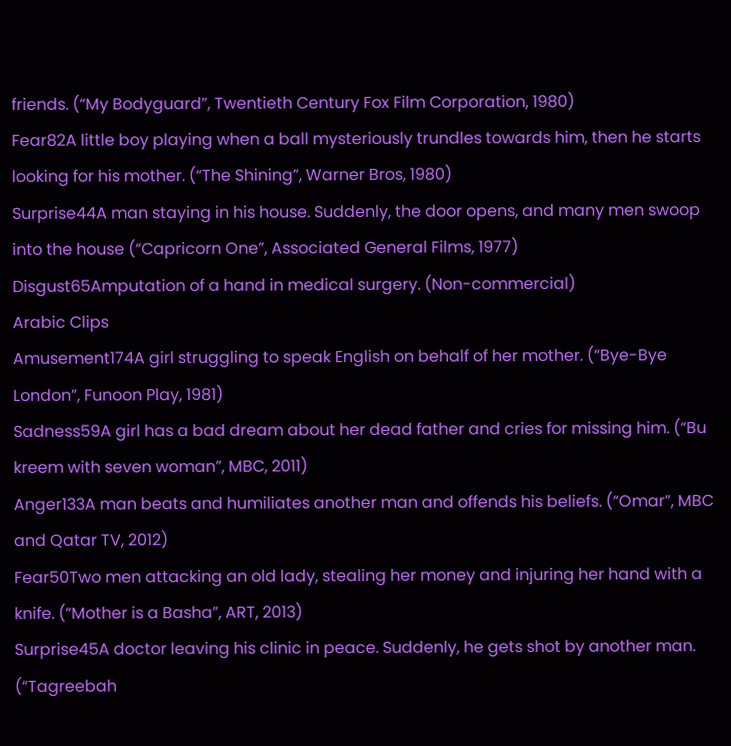friends. (“My Bodyguard”, Twentieth Century Fox Film Corporation, 1980)
Fear82A little boy playing when a ball mysteriously trundles towards him, then he starts looking for his mother. (“The Shining”, Warner Bros, 1980)
Surprise44A man staying in his house. Suddenly, the door opens, and many men swoop into the house (“Capricorn One”, Associated General Films, 1977)
Disgust65Amputation of a hand in medical surgery. (Non-commercial)
Arabic Clips
Amusement174A girl struggling to speak English on behalf of her mother. (“Bye-Bye London”, Funoon Play, 1981)
Sadness59A girl has a bad dream about her dead father and cries for missing him. (“Bu kreem with seven woman”, MBC, 2011)
Anger133A man beats and humiliates another man and offends his beliefs. (“Omar”, MBC and Qatar TV, 2012)
Fear50Two men attacking an old lady, stealing her money and injuring her hand with a knife. (“Mother is a Basha”, ART, 2013)
Surprise45A doctor leaving his clinic in peace. Suddenly, he gets shot by another man. (“Tagreebah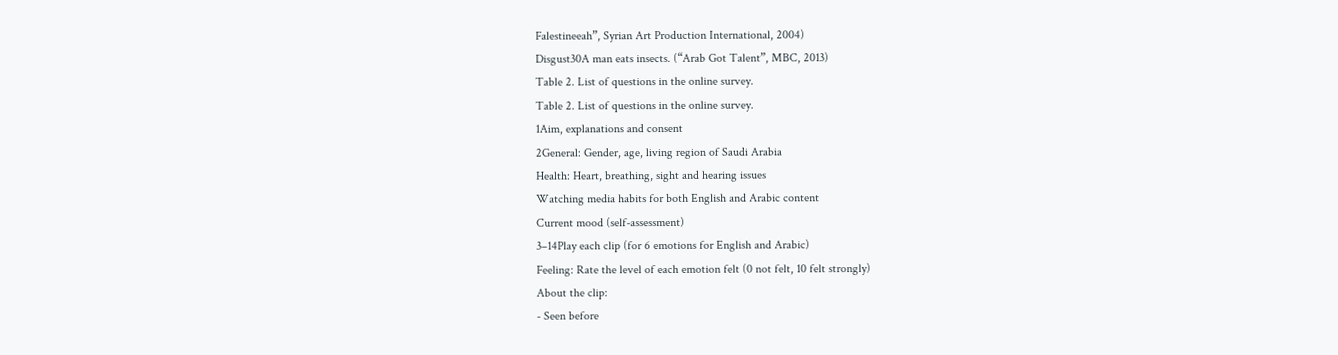Falestineeah”, Syrian Art Production International, 2004)
Disgust30A man eats insects. (“Arab Got Talent”, MBC, 2013)
Table 2. List of questions in the online survey.
Table 2. List of questions in the online survey.
1Aim, explanations and consent
2General: Gender, age, living region of Saudi Arabia
Health: Heart, breathing, sight and hearing issues
Watching media habits for both English and Arabic content
Current mood (self-assessment)
3–14Play each clip (for 6 emotions for English and Arabic)
Feeling: Rate the level of each emotion felt (0 not felt, 10 felt strongly)
About the clip:
- Seen before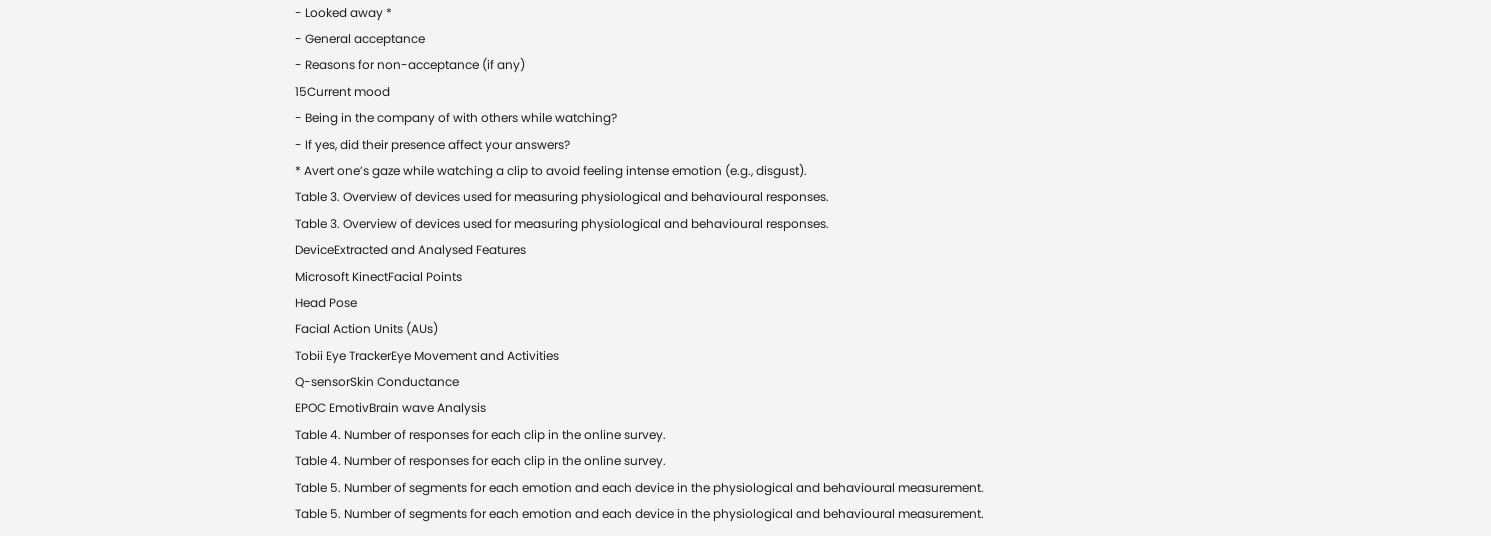- Looked away *
- General acceptance
- Reasons for non-acceptance (if any)
15Current mood
- Being in the company of with others while watching?
- If yes, did their presence affect your answers?
* Avert one’s gaze while watching a clip to avoid feeling intense emotion (e.g., disgust).
Table 3. Overview of devices used for measuring physiological and behavioural responses.
Table 3. Overview of devices used for measuring physiological and behavioural responses.
DeviceExtracted and Analysed Features
Microsoft KinectFacial Points
Head Pose
Facial Action Units (AUs)
Tobii Eye TrackerEye Movement and Activities
Q-sensorSkin Conductance
EPOC EmotivBrain wave Analysis
Table 4. Number of responses for each clip in the online survey.
Table 4. Number of responses for each clip in the online survey.
Table 5. Number of segments for each emotion and each device in the physiological and behavioural measurement.
Table 5. Number of segments for each emotion and each device in the physiological and behavioural measurement.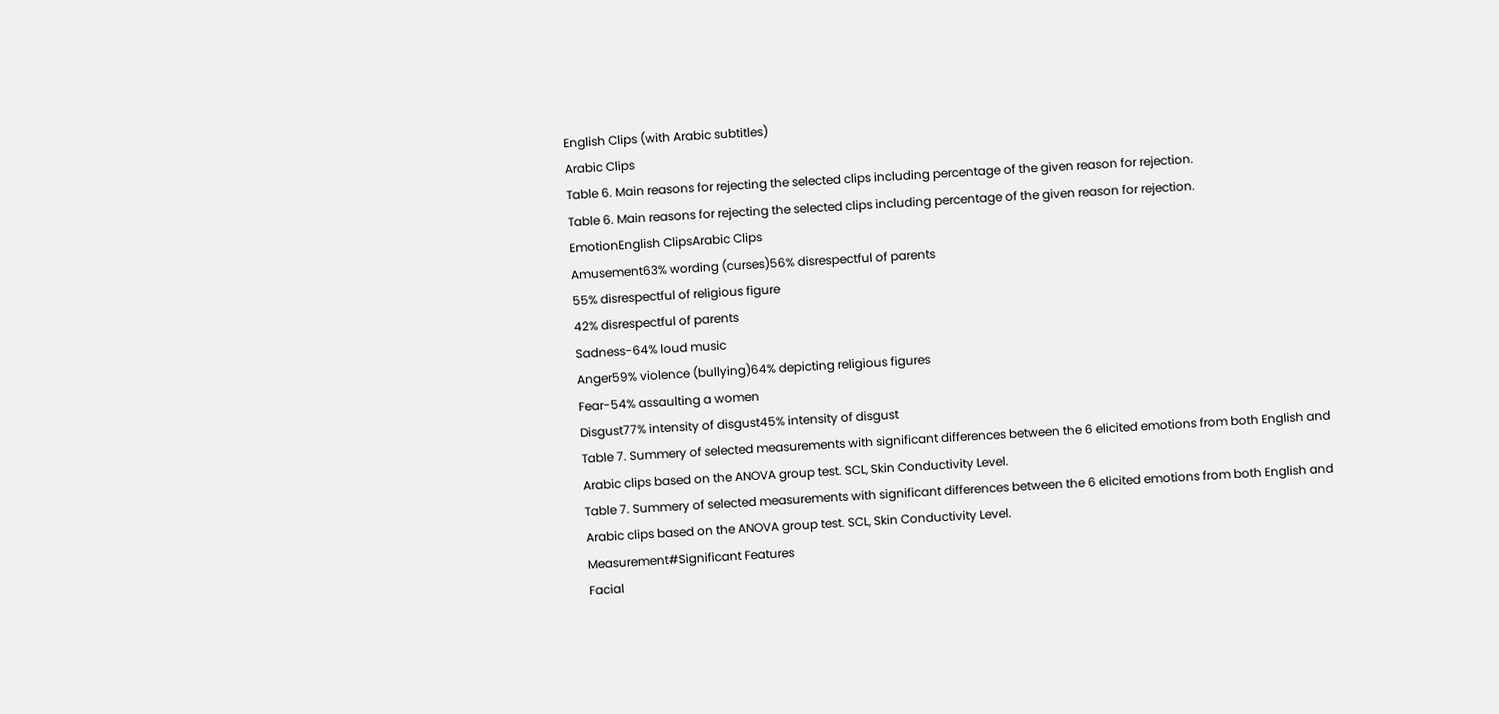English Clips (with Arabic subtitles)
Arabic Clips
Table 6. Main reasons for rejecting the selected clips including percentage of the given reason for rejection.
Table 6. Main reasons for rejecting the selected clips including percentage of the given reason for rejection.
EmotionEnglish ClipsArabic Clips
Amusement63% wording (curses)56% disrespectful of parents
55% disrespectful of religious figure
42% disrespectful of parents
Sadness-64% loud music
Anger59% violence (bullying)64% depicting religious figures
Fear-54% assaulting a women
Disgust77% intensity of disgust45% intensity of disgust
Table 7. Summery of selected measurements with significant differences between the 6 elicited emotions from both English and Arabic clips based on the ANOVA group test. SCL, Skin Conductivity Level.
Table 7. Summery of selected measurements with significant differences between the 6 elicited emotions from both English and Arabic clips based on the ANOVA group test. SCL, Skin Conductivity Level.
Measurement#Significant Features
Facial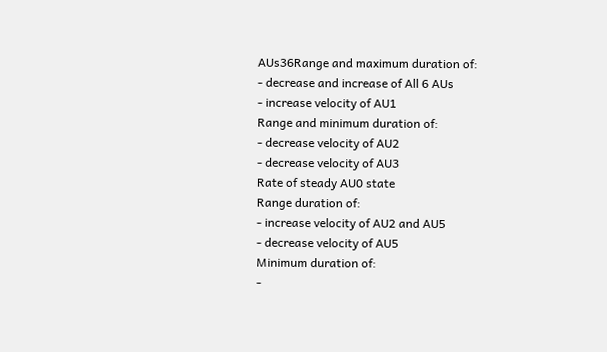AUs36Range and maximum duration of:
- decrease and increase of All 6 AUs
- increase velocity of AU1
Range and minimum duration of:
- decrease velocity of AU2
- decrease velocity of AU3
Rate of steady AU0 state
Range duration of:
- increase velocity of AU2 and AU5
- decrease velocity of AU5
Minimum duration of:
-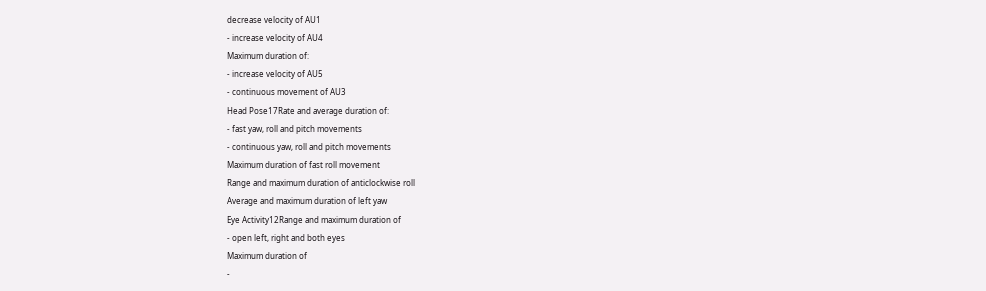decrease velocity of AU1
- increase velocity of AU4
Maximum duration of:
- increase velocity of AU5
- continuous movement of AU3
Head Pose17Rate and average duration of:
- fast yaw, roll and pitch movements
- continuous yaw, roll and pitch movements
Maximum duration of fast roll movement
Range and maximum duration of anticlockwise roll
Average and maximum duration of left yaw
Eye Activity12Range and maximum duration of
- open left, right and both eyes
Maximum duration of
-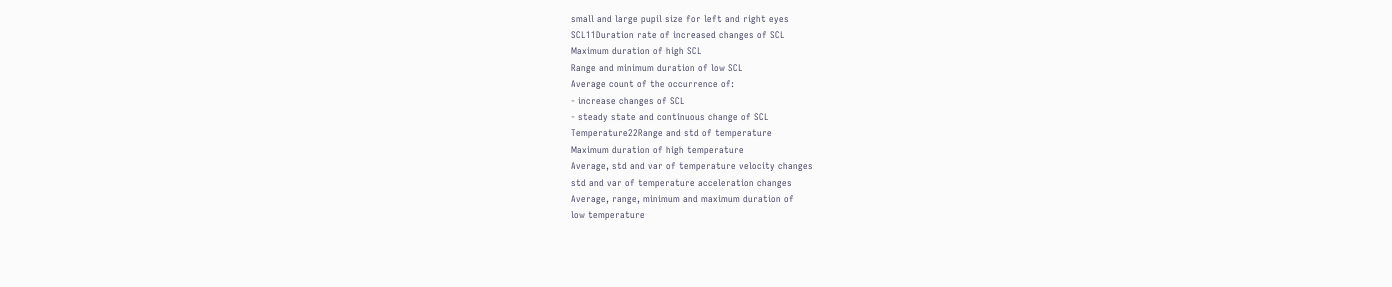small and large pupil size for left and right eyes
SCL11Duration rate of increased changes of SCL
Maximum duration of high SCL
Range and minimum duration of low SCL
Average count of the occurrence of:
- increase changes of SCL
- steady state and continuous change of SCL
Temperature22Range and std of temperature
Maximum duration of high temperature
Average, std and var of temperature velocity changes
std and var of temperature acceleration changes
Average, range, minimum and maximum duration of
low temperature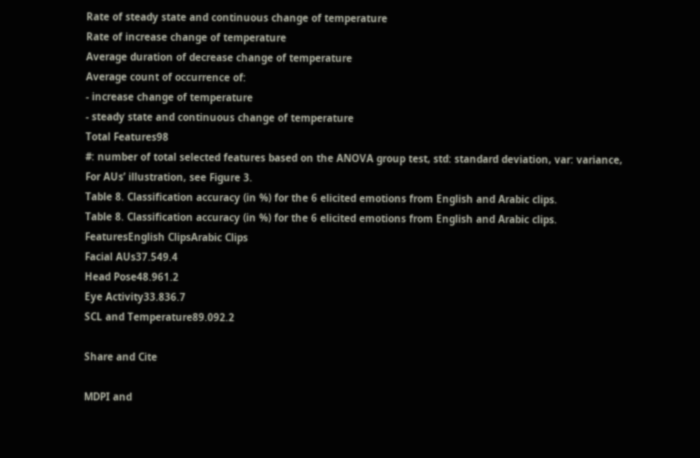Rate of steady state and continuous change of temperature
Rate of increase change of temperature
Average duration of decrease change of temperature
Average count of occurrence of:
- increase change of temperature
- steady state and continuous change of temperature
Total Features98
#: number of total selected features based on the ANOVA group test, std: standard deviation, var: variance, For AUs’ illustration, see Figure 3.
Table 8. Classification accuracy (in %) for the 6 elicited emotions from English and Arabic clips.
Table 8. Classification accuracy (in %) for the 6 elicited emotions from English and Arabic clips.
FeaturesEnglish ClipsArabic Clips
Facial AUs37.549.4
Head Pose48.961.2
Eye Activity33.836.7
SCL and Temperature89.092.2

Share and Cite

MDPI and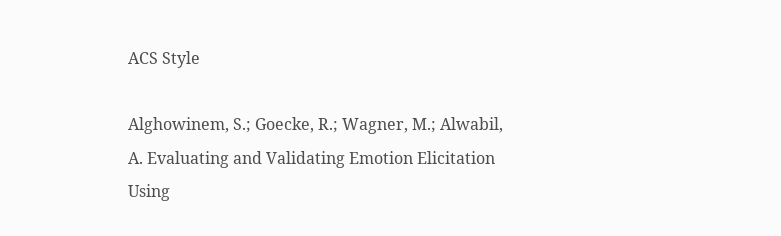ACS Style

Alghowinem, S.; Goecke, R.; Wagner, M.; Alwabil, A. Evaluating and Validating Emotion Elicitation Using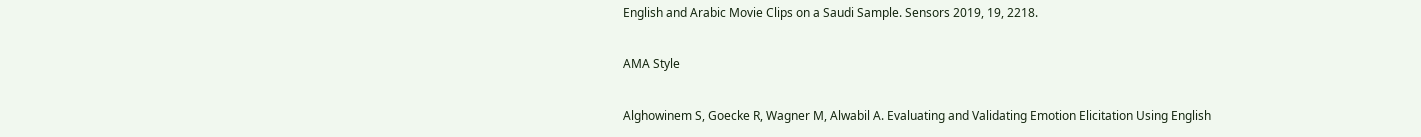English and Arabic Movie Clips on a Saudi Sample. Sensors 2019, 19, 2218.

AMA Style

Alghowinem S, Goecke R, Wagner M, Alwabil A. Evaluating and Validating Emotion Elicitation Using English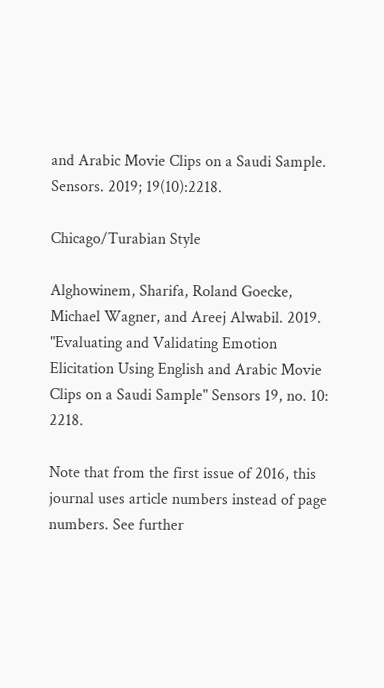and Arabic Movie Clips on a Saudi Sample. Sensors. 2019; 19(10):2218.

Chicago/Turabian Style

Alghowinem, Sharifa, Roland Goecke, Michael Wagner, and Areej Alwabil. 2019. "Evaluating and Validating Emotion Elicitation Using English and Arabic Movie Clips on a Saudi Sample" Sensors 19, no. 10: 2218.

Note that from the first issue of 2016, this journal uses article numbers instead of page numbers. See further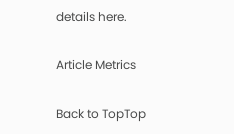details here.

Article Metrics

Back to TopTop